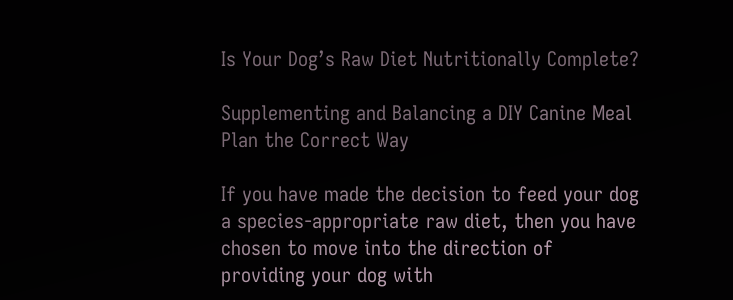Is Your Dog’s Raw Diet Nutritionally Complete?

Supplementing and Balancing a DIY Canine Meal Plan the Correct Way

If you have made the decision to feed your dog a species-appropriate raw diet, then you have chosen to move into the direction of providing your dog with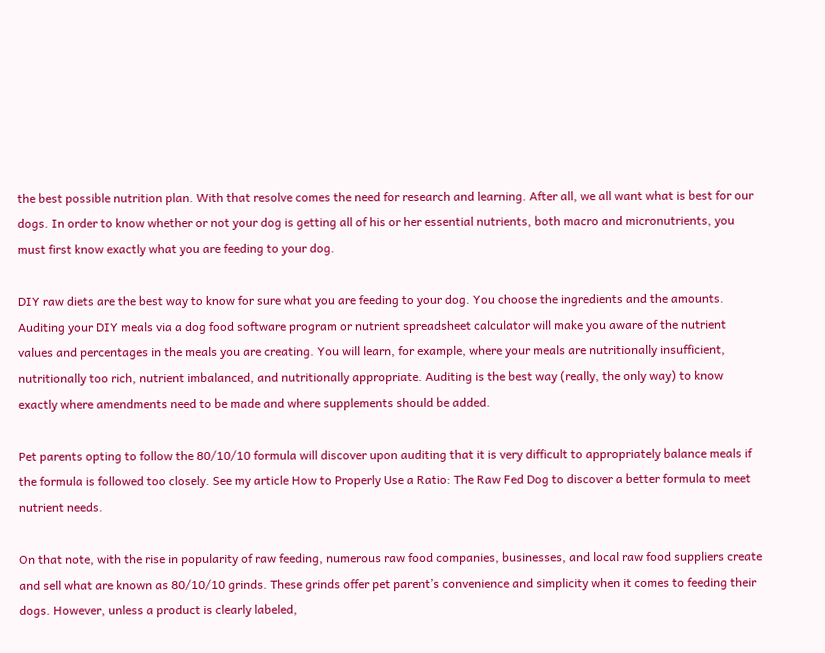the best possible nutrition plan. With that resolve comes the need for research and learning. After all, we all want what is best for our dogs. In order to know whether or not your dog is getting all of his or her essential nutrients, both macro and micronutrients, you must first know exactly what you are feeding to your dog.

DIY raw diets are the best way to know for sure what you are feeding to your dog. You choose the ingredients and the amounts. Auditing your DIY meals via a dog food software program or nutrient spreadsheet calculator will make you aware of the nutrient values and percentages in the meals you are creating. You will learn, for example, where your meals are nutritionally insufficient, nutritionally too rich, nutrient imbalanced, and nutritionally appropriate. Auditing is the best way (really, the only way) to know exactly where amendments need to be made and where supplements should be added.

Pet parents opting to follow the 80/10/10 formula will discover upon auditing that it is very difficult to appropriately balance meals if the formula is followed too closely. See my article How to Properly Use a Ratio: The Raw Fed Dog to discover a better formula to meet nutrient needs.

On that note, with the rise in popularity of raw feeding, numerous raw food companies, businesses, and local raw food suppliers create and sell what are known as 80/10/10 grinds. These grinds offer pet parent’s convenience and simplicity when it comes to feeding their dogs. However, unless a product is clearly labeled,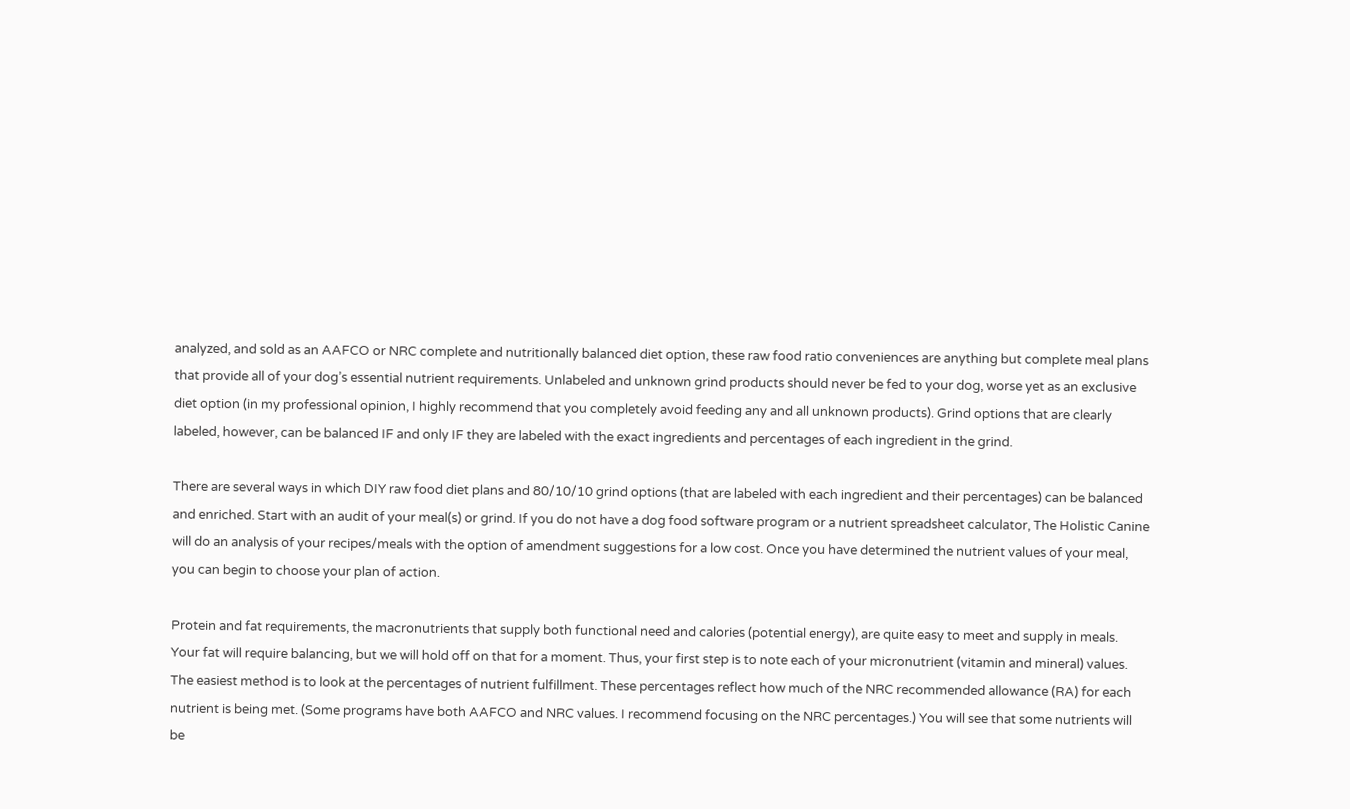analyzed, and sold as an AAFCO or NRC complete and nutritionally balanced diet option, these raw food ratio conveniences are anything but complete meal plans that provide all of your dog’s essential nutrient requirements. Unlabeled and unknown grind products should never be fed to your dog, worse yet as an exclusive diet option (in my professional opinion, I highly recommend that you completely avoid feeding any and all unknown products). Grind options that are clearly labeled, however, can be balanced IF and only IF they are labeled with the exact ingredients and percentages of each ingredient in the grind.

There are several ways in which DIY raw food diet plans and 80/10/10 grind options (that are labeled with each ingredient and their percentages) can be balanced and enriched. Start with an audit of your meal(s) or grind. If you do not have a dog food software program or a nutrient spreadsheet calculator, The Holistic Canine will do an analysis of your recipes/meals with the option of amendment suggestions for a low cost. Once you have determined the nutrient values of your meal, you can begin to choose your plan of action.

Protein and fat requirements, the macronutrients that supply both functional need and calories (potential energy), are quite easy to meet and supply in meals. Your fat will require balancing, but we will hold off on that for a moment. Thus, your first step is to note each of your micronutrient (vitamin and mineral) values. The easiest method is to look at the percentages of nutrient fulfillment. These percentages reflect how much of the NRC recommended allowance (RA) for each nutrient is being met. (Some programs have both AAFCO and NRC values. I recommend focusing on the NRC percentages.) You will see that some nutrients will be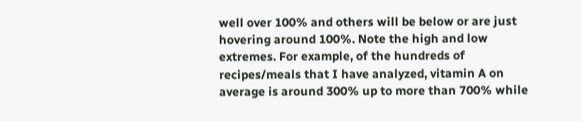well over 100% and others will be below or are just hovering around 100%. Note the high and low extremes. For example, of the hundreds of recipes/meals that I have analyzed, vitamin A on average is around 300% up to more than 700% while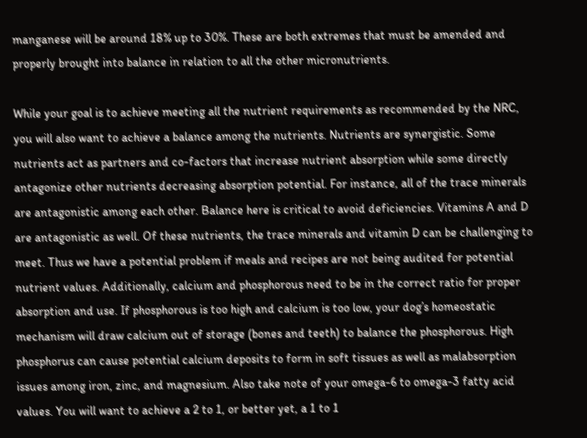manganese will be around 18% up to 30%. These are both extremes that must be amended and properly brought into balance in relation to all the other micronutrients.

While your goal is to achieve meeting all the nutrient requirements as recommended by the NRC, you will also want to achieve a balance among the nutrients. Nutrients are synergistic. Some nutrients act as partners and co-factors that increase nutrient absorption while some directly antagonize other nutrients decreasing absorption potential. For instance, all of the trace minerals are antagonistic among each other. Balance here is critical to avoid deficiencies. Vitamins A and D are antagonistic as well. Of these nutrients, the trace minerals and vitamin D can be challenging to meet. Thus we have a potential problem if meals and recipes are not being audited for potential nutrient values. Additionally, calcium and phosphorous need to be in the correct ratio for proper absorption and use. If phosphorous is too high and calcium is too low, your dog’s homeostatic mechanism will draw calcium out of storage (bones and teeth) to balance the phosphorous. High phosphorus can cause potential calcium deposits to form in soft tissues as well as malabsorption issues among iron, zinc, and magnesium. Also take note of your omega-6 to omega-3 fatty acid values. You will want to achieve a 2 to 1, or better yet, a 1 to 1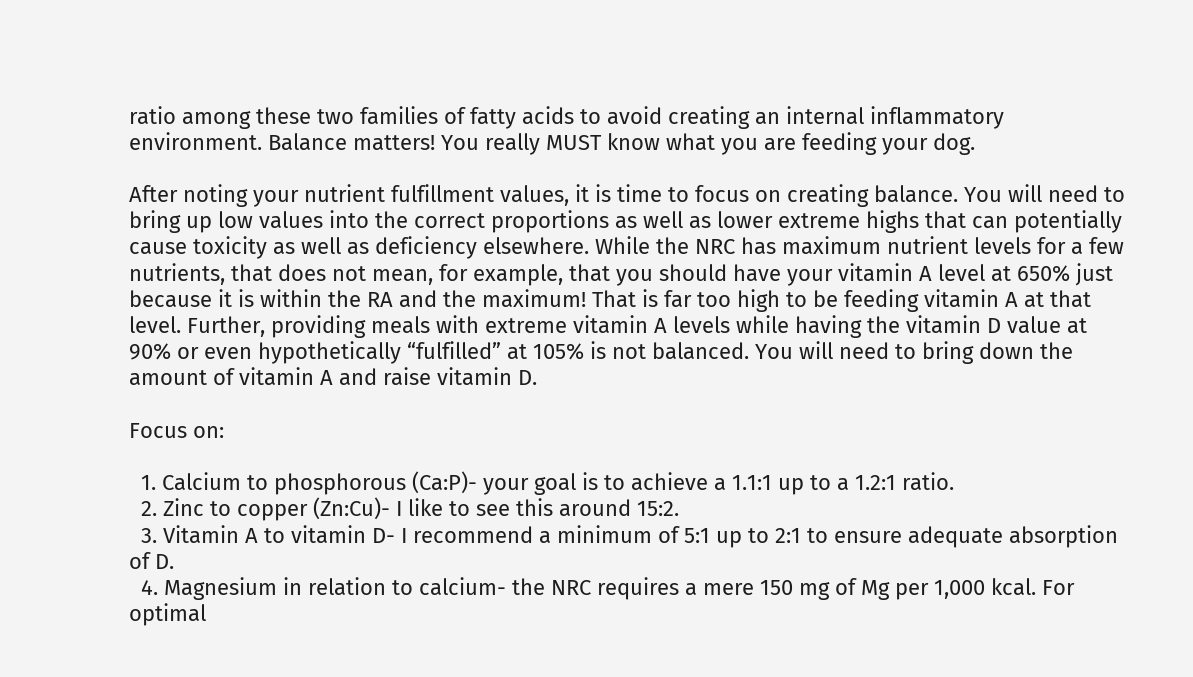ratio among these two families of fatty acids to avoid creating an internal inflammatory environment. Balance matters! You really MUST know what you are feeding your dog.

After noting your nutrient fulfillment values, it is time to focus on creating balance. You will need to bring up low values into the correct proportions as well as lower extreme highs that can potentially cause toxicity as well as deficiency elsewhere. While the NRC has maximum nutrient levels for a few nutrients, that does not mean, for example, that you should have your vitamin A level at 650% just because it is within the RA and the maximum! That is far too high to be feeding vitamin A at that level. Further, providing meals with extreme vitamin A levels while having the vitamin D value at 90% or even hypothetically “fulfilled” at 105% is not balanced. You will need to bring down the amount of vitamin A and raise vitamin D.

Focus on:

  1. Calcium to phosphorous (Ca:P)- your goal is to achieve a 1.1:1 up to a 1.2:1 ratio.
  2. Zinc to copper (Zn:Cu)- I like to see this around 15:2.
  3. Vitamin A to vitamin D- I recommend a minimum of 5:1 up to 2:1 to ensure adequate absorption of D.
  4. Magnesium in relation to calcium- the NRC requires a mere 150 mg of Mg per 1,000 kcal. For optimal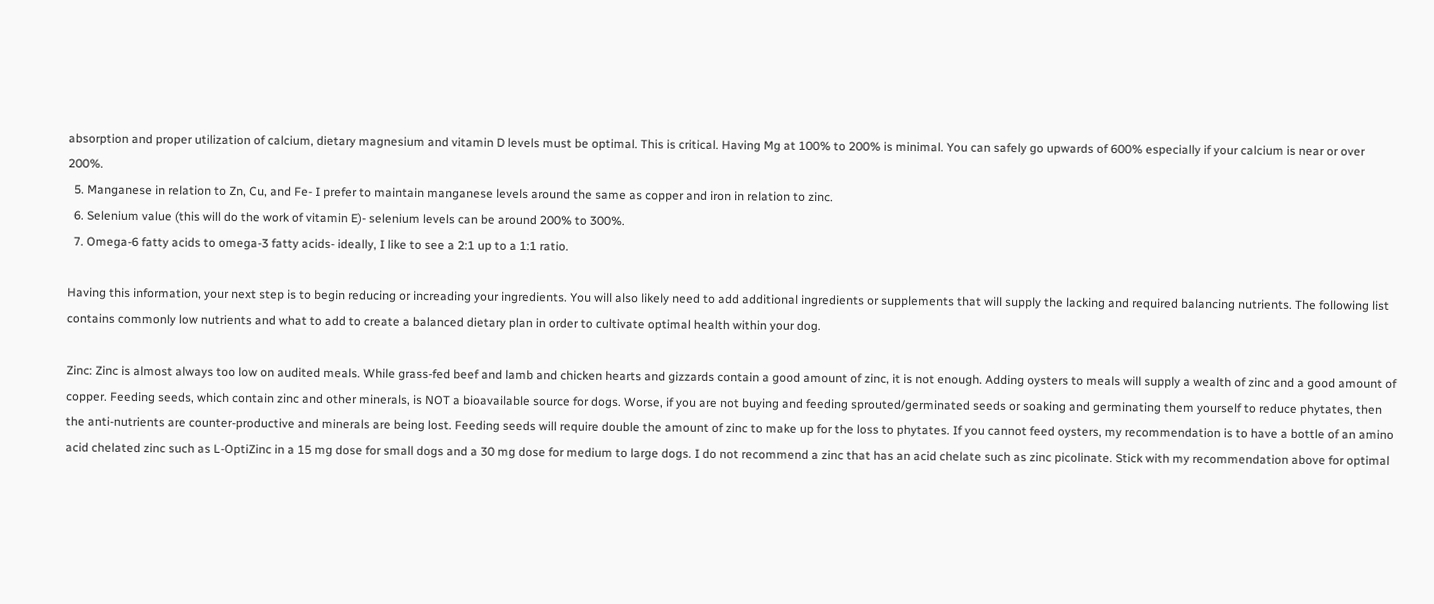absorption and proper utilization of calcium, dietary magnesium and vitamin D levels must be optimal. This is critical. Having Mg at 100% to 200% is minimal. You can safely go upwards of 600% especially if your calcium is near or over 200%.
  5. Manganese in relation to Zn, Cu, and Fe- I prefer to maintain manganese levels around the same as copper and iron in relation to zinc.
  6. Selenium value (this will do the work of vitamin E)- selenium levels can be around 200% to 300%.
  7. Omega-6 fatty acids to omega-3 fatty acids- ideally, I like to see a 2:1 up to a 1:1 ratio.

Having this information, your next step is to begin reducing or increading your ingredients. You will also likely need to add additional ingredients or supplements that will supply the lacking and required balancing nutrients. The following list contains commonly low nutrients and what to add to create a balanced dietary plan in order to cultivate optimal health within your dog.

Zinc: Zinc is almost always too low on audited meals. While grass-fed beef and lamb and chicken hearts and gizzards contain a good amount of zinc, it is not enough. Adding oysters to meals will supply a wealth of zinc and a good amount of copper. Feeding seeds, which contain zinc and other minerals, is NOT a bioavailable source for dogs. Worse, if you are not buying and feeding sprouted/germinated seeds or soaking and germinating them yourself to reduce phytates, then the anti-nutrients are counter-productive and minerals are being lost. Feeding seeds will require double the amount of zinc to make up for the loss to phytates. If you cannot feed oysters, my recommendation is to have a bottle of an amino acid chelated zinc such as L-OptiZinc in a 15 mg dose for small dogs and a 30 mg dose for medium to large dogs. I do not recommend a zinc that has an acid chelate such as zinc picolinate. Stick with my recommendation above for optimal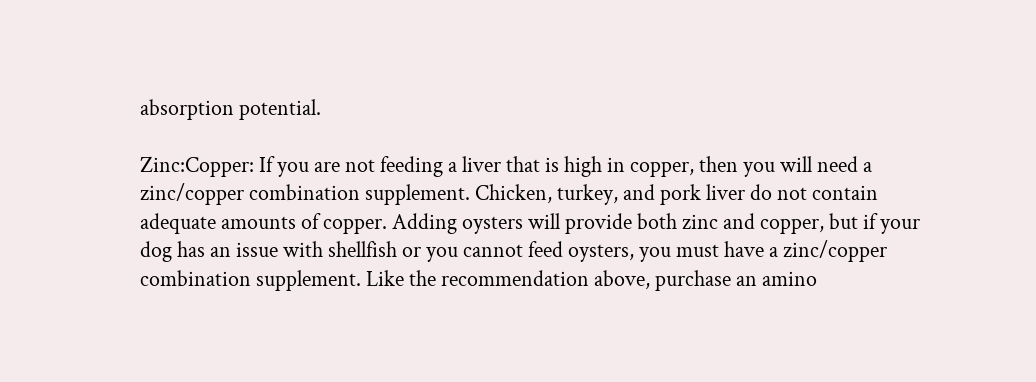absorption potential.

Zinc:Copper: If you are not feeding a liver that is high in copper, then you will need a zinc/copper combination supplement. Chicken, turkey, and pork liver do not contain adequate amounts of copper. Adding oysters will provide both zinc and copper, but if your dog has an issue with shellfish or you cannot feed oysters, you must have a zinc/copper combination supplement. Like the recommendation above, purchase an amino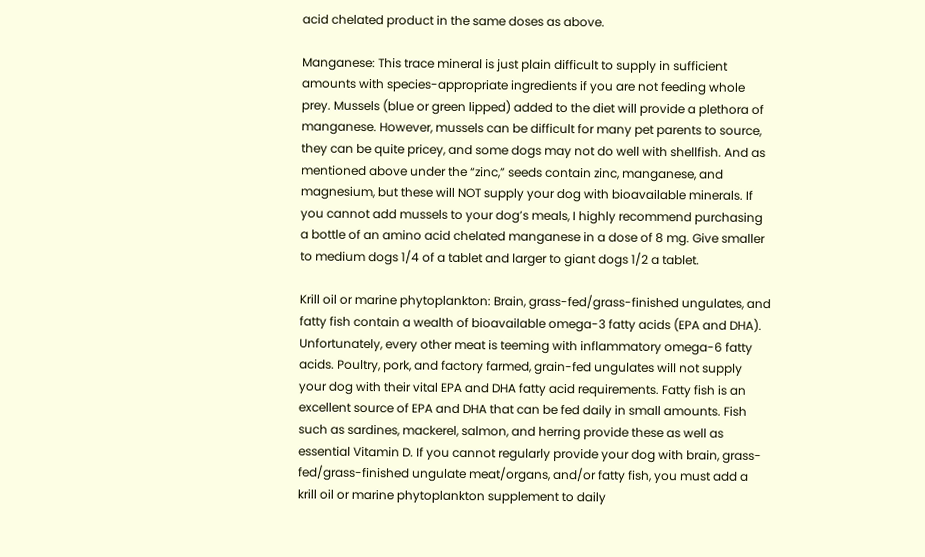acid chelated product in the same doses as above.

Manganese: This trace mineral is just plain difficult to supply in sufficient amounts with species-appropriate ingredients if you are not feeding whole prey. Mussels (blue or green lipped) added to the diet will provide a plethora of manganese. However, mussels can be difficult for many pet parents to source, they can be quite pricey, and some dogs may not do well with shellfish. And as mentioned above under the “zinc,” seeds contain zinc, manganese, and magnesium, but these will NOT supply your dog with bioavailable minerals. If you cannot add mussels to your dog’s meals, I highly recommend purchasing a bottle of an amino acid chelated manganese in a dose of 8 mg. Give smaller to medium dogs 1/4 of a tablet and larger to giant dogs 1/2 a tablet.

Krill oil or marine phytoplankton: Brain, grass-fed/grass-finished ungulates, and fatty fish contain a wealth of bioavailable omega-3 fatty acids (EPA and DHA). Unfortunately, every other meat is teeming with inflammatory omega-6 fatty acids. Poultry, pork, and factory farmed, grain-fed ungulates will not supply your dog with their vital EPA and DHA fatty acid requirements. Fatty fish is an excellent source of EPA and DHA that can be fed daily in small amounts. Fish such as sardines, mackerel, salmon, and herring provide these as well as essential Vitamin D. If you cannot regularly provide your dog with brain, grass-fed/grass-finished ungulate meat/organs, and/or fatty fish, you must add a krill oil or marine phytoplankton supplement to daily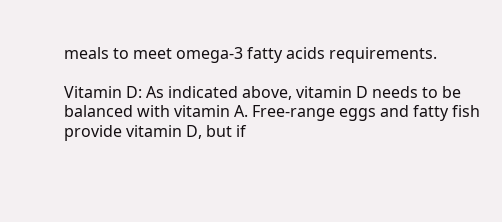meals to meet omega-3 fatty acids requirements.

Vitamin D: As indicated above, vitamin D needs to be balanced with vitamin A. Free-range eggs and fatty fish provide vitamin D, but if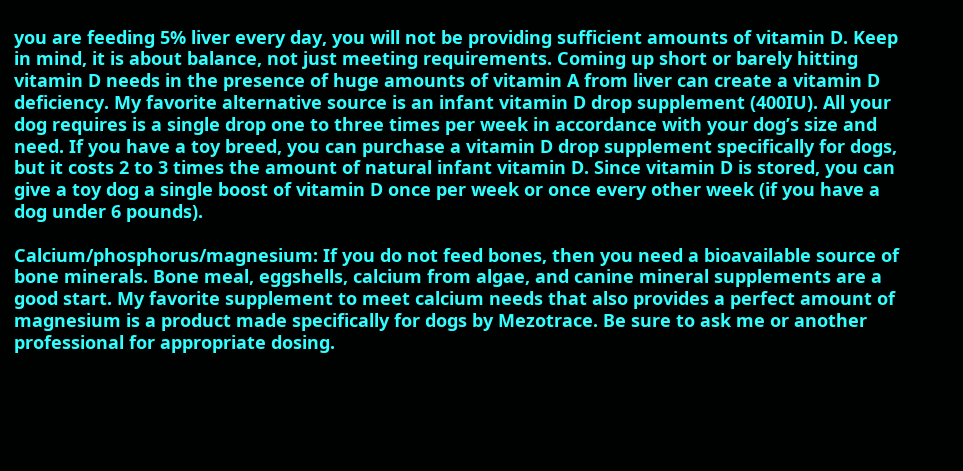you are feeding 5% liver every day, you will not be providing sufficient amounts of vitamin D. Keep in mind, it is about balance, not just meeting requirements. Coming up short or barely hitting vitamin D needs in the presence of huge amounts of vitamin A from liver can create a vitamin D deficiency. My favorite alternative source is an infant vitamin D drop supplement (400IU). All your dog requires is a single drop one to three times per week in accordance with your dog’s size and need. If you have a toy breed, you can purchase a vitamin D drop supplement specifically for dogs, but it costs 2 to 3 times the amount of natural infant vitamin D. Since vitamin D is stored, you can give a toy dog a single boost of vitamin D once per week or once every other week (if you have a dog under 6 pounds).

Calcium/phosphorus/magnesium: If you do not feed bones, then you need a bioavailable source of bone minerals. Bone meal, eggshells, calcium from algae, and canine mineral supplements are a good start. My favorite supplement to meet calcium needs that also provides a perfect amount of magnesium is a product made specifically for dogs by Mezotrace. Be sure to ask me or another professional for appropriate dosing.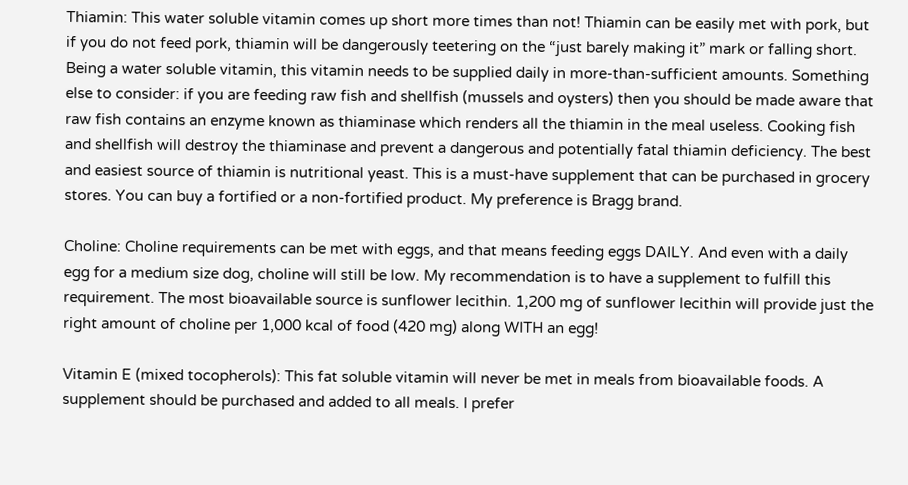Thiamin: This water soluble vitamin comes up short more times than not! Thiamin can be easily met with pork, but if you do not feed pork, thiamin will be dangerously teetering on the “just barely making it” mark or falling short. Being a water soluble vitamin, this vitamin needs to be supplied daily in more-than-sufficient amounts. Something else to consider: if you are feeding raw fish and shellfish (mussels and oysters) then you should be made aware that raw fish contains an enzyme known as thiaminase which renders all the thiamin in the meal useless. Cooking fish and shellfish will destroy the thiaminase and prevent a dangerous and potentially fatal thiamin deficiency. The best and easiest source of thiamin is nutritional yeast. This is a must-have supplement that can be purchased in grocery stores. You can buy a fortified or a non-fortified product. My preference is Bragg brand.

Choline: Choline requirements can be met with eggs, and that means feeding eggs DAILY. And even with a daily egg for a medium size dog, choline will still be low. My recommendation is to have a supplement to fulfill this requirement. The most bioavailable source is sunflower lecithin. 1,200 mg of sunflower lecithin will provide just the right amount of choline per 1,000 kcal of food (420 mg) along WITH an egg!

Vitamin E (mixed tocopherols): This fat soluble vitamin will never be met in meals from bioavailable foods. A supplement should be purchased and added to all meals. I prefer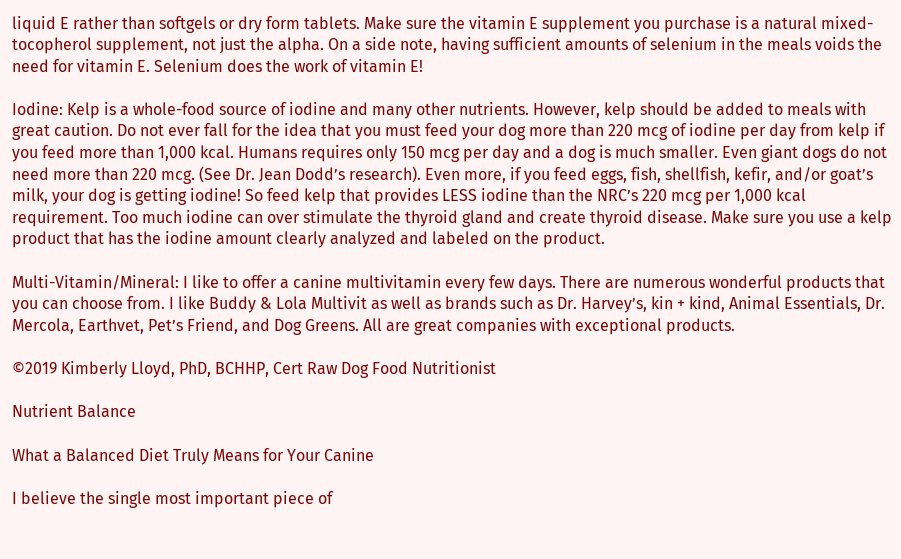liquid E rather than softgels or dry form tablets. Make sure the vitamin E supplement you purchase is a natural mixed-tocopherol supplement, not just the alpha. On a side note, having sufficient amounts of selenium in the meals voids the need for vitamin E. Selenium does the work of vitamin E!

Iodine: Kelp is a whole-food source of iodine and many other nutrients. However, kelp should be added to meals with great caution. Do not ever fall for the idea that you must feed your dog more than 220 mcg of iodine per day from kelp if you feed more than 1,000 kcal. Humans requires only 150 mcg per day and a dog is much smaller. Even giant dogs do not need more than 220 mcg. (See Dr. Jean Dodd’s research). Even more, if you feed eggs, fish, shellfish, kefir, and/or goat’s milk, your dog is getting iodine! So feed kelp that provides LESS iodine than the NRC’s 220 mcg per 1,000 kcal requirement. Too much iodine can over stimulate the thyroid gland and create thyroid disease. Make sure you use a kelp product that has the iodine amount clearly analyzed and labeled on the product.

Multi-Vitamin/Mineral: I like to offer a canine multivitamin every few days. There are numerous wonderful products that you can choose from. I like Buddy & Lola Multivit as well as brands such as Dr. Harvey’s, kin + kind, Animal Essentials, Dr. Mercola, Earthvet, Pet’s Friend, and Dog Greens. All are great companies with exceptional products.

©2019 Kimberly Lloyd, PhD, BCHHP, Cert Raw Dog Food Nutritionist

Nutrient Balance

What a Balanced Diet Truly Means for Your Canine

I believe the single most important piece of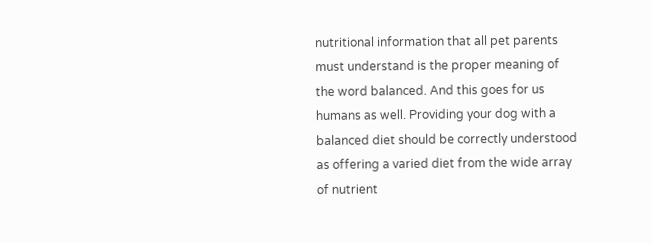nutritional information that all pet parents must understand is the proper meaning of the word balanced. And this goes for us humans as well. Providing your dog with a balanced diet should be correctly understood as offering a varied diet from the wide array of nutrient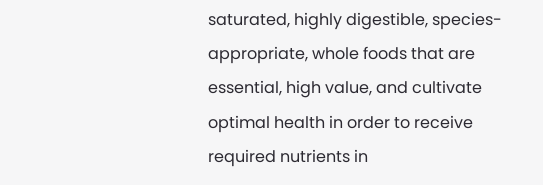saturated, highly digestible, species-appropriate, whole foods that are essential, high value, and cultivate optimal health in order to receive required nutrients in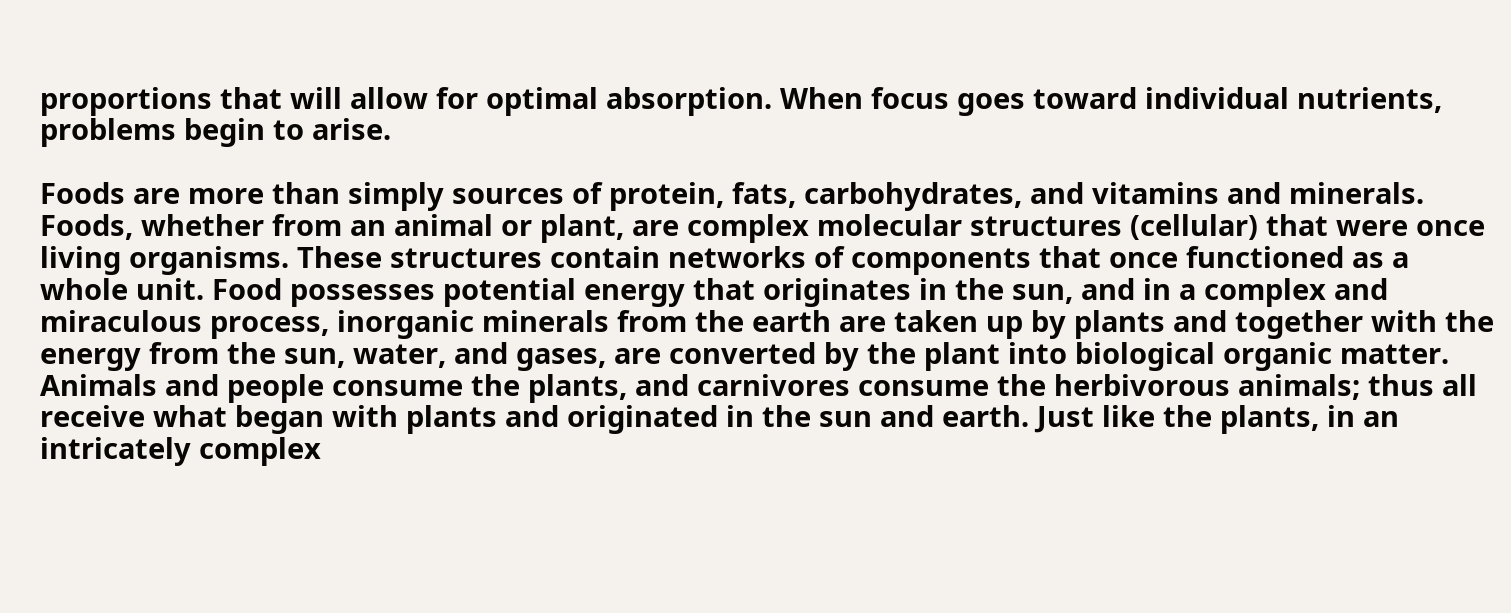proportions that will allow for optimal absorption. When focus goes toward individual nutrients, problems begin to arise.

Foods are more than simply sources of protein, fats, carbohydrates, and vitamins and minerals. Foods, whether from an animal or plant, are complex molecular structures (cellular) that were once living organisms. These structures contain networks of components that once functioned as a whole unit. Food possesses potential energy that originates in the sun, and in a complex and miraculous process, inorganic minerals from the earth are taken up by plants and together with the energy from the sun, water, and gases, are converted by the plant into biological organic matter. Animals and people consume the plants, and carnivores consume the herbivorous animals; thus all receive what began with plants and originated in the sun and earth. Just like the plants, in an intricately complex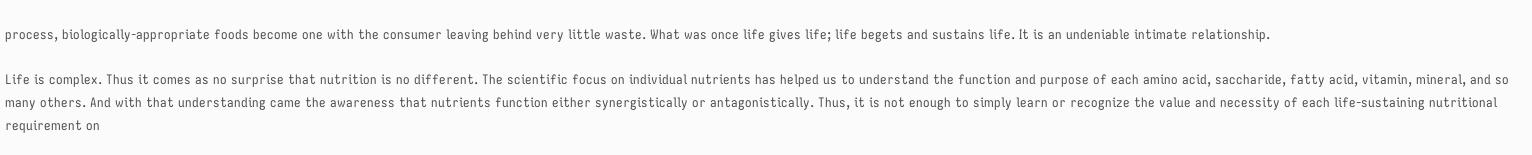process, biologically-appropriate foods become one with the consumer leaving behind very little waste. What was once life gives life; life begets and sustains life. It is an undeniable intimate relationship.

Life is complex. Thus it comes as no surprise that nutrition is no different. The scientific focus on individual nutrients has helped us to understand the function and purpose of each amino acid, saccharide, fatty acid, vitamin, mineral, and so many others. And with that understanding came the awareness that nutrients function either synergistically or antagonistically. Thus, it is not enough to simply learn or recognize the value and necessity of each life-sustaining nutritional requirement on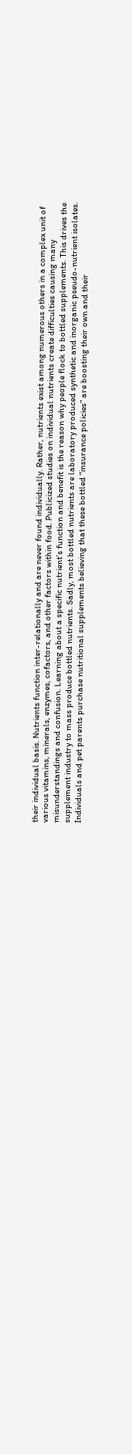their individual basis. Nutrients function inter-relationally and are never found individually. Rather, nutrients exist among numerous others in a complex unit of various vitamins, minerals, enzymes, cofactors, and other factors within food. Publicized studies on individual nutrients create difficulties causing many misunderstandings and confusion. Learning about a specific nutrient’s function and benefit is the reason why people flock to bottled supplements. This drives the supplement industry to mass produce bottled nutrients. Sadly, most bottled nutrients are laboratory produced synthetic and inorganic pseudo-nutrient isolates. Individuals and pet parents purchase nutritional supplements believing that these bottled “insurance policies” are boosting their own and their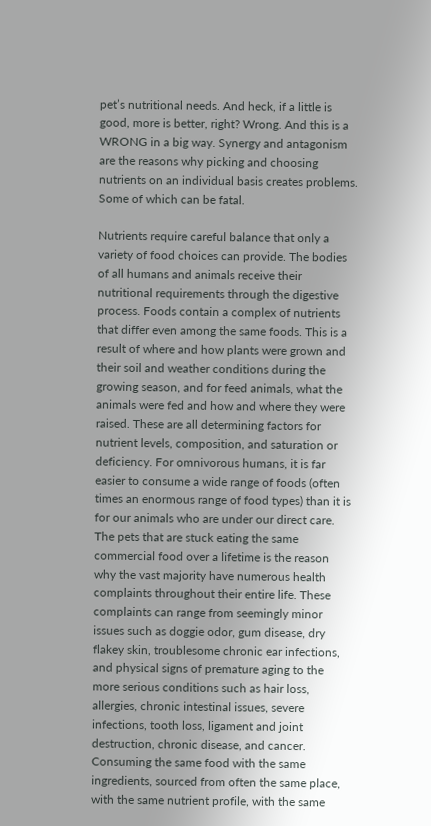pet’s nutritional needs. And heck, if a little is good, more is better, right? Wrong. And this is a WRONG in a big way. Synergy and antagonism are the reasons why picking and choosing nutrients on an individual basis creates problems. Some of which can be fatal.

Nutrients require careful balance that only a variety of food choices can provide. The bodies of all humans and animals receive their nutritional requirements through the digestive process. Foods contain a complex of nutrients that differ even among the same foods. This is a result of where and how plants were grown and their soil and weather conditions during the growing season, and for feed animals, what the animals were fed and how and where they were raised. These are all determining factors for nutrient levels, composition, and saturation or deficiency. For omnivorous humans, it is far easier to consume a wide range of foods (often times an enormous range of food types) than it is for our animals who are under our direct care. The pets that are stuck eating the same commercial food over a lifetime is the reason why the vast majority have numerous health complaints throughout their entire life. These complaints can range from seemingly minor issues such as doggie odor, gum disease, dry flakey skin, troublesome chronic ear infections, and physical signs of premature aging to the more serious conditions such as hair loss, allergies, chronic intestinal issues, severe infections, tooth loss, ligament and joint destruction, chronic disease, and cancer. Consuming the same food with the same ingredients, sourced from often the same place, with the same nutrient profile, with the same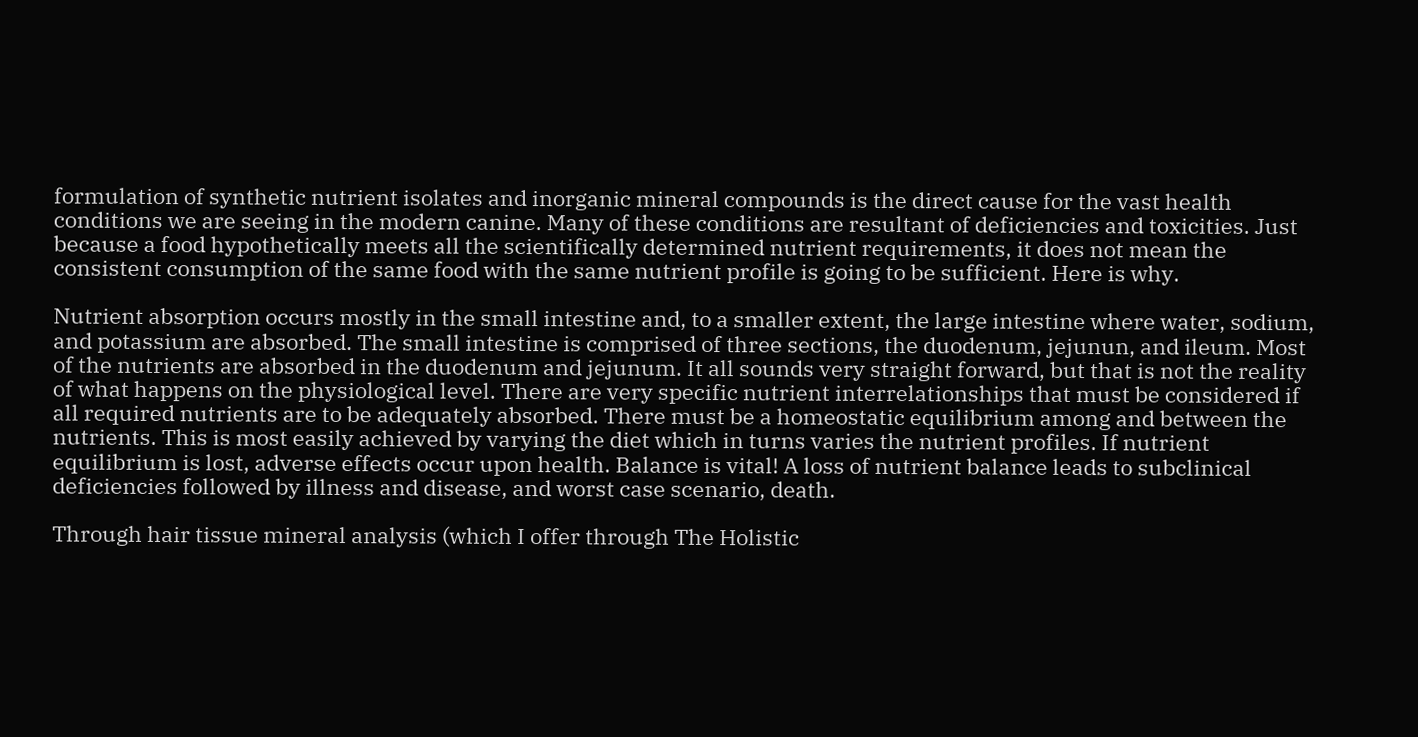formulation of synthetic nutrient isolates and inorganic mineral compounds is the direct cause for the vast health conditions we are seeing in the modern canine. Many of these conditions are resultant of deficiencies and toxicities. Just because a food hypothetically meets all the scientifically determined nutrient requirements, it does not mean the consistent consumption of the same food with the same nutrient profile is going to be sufficient. Here is why.

Nutrient absorption occurs mostly in the small intestine and, to a smaller extent, the large intestine where water, sodium, and potassium are absorbed. The small intestine is comprised of three sections, the duodenum, jejunun, and ileum. Most of the nutrients are absorbed in the duodenum and jejunum. It all sounds very straight forward, but that is not the reality of what happens on the physiological level. There are very specific nutrient interrelationships that must be considered if all required nutrients are to be adequately absorbed. There must be a homeostatic equilibrium among and between the nutrients. This is most easily achieved by varying the diet which in turns varies the nutrient profiles. If nutrient equilibrium is lost, adverse effects occur upon health. Balance is vital! A loss of nutrient balance leads to subclinical deficiencies followed by illness and disease, and worst case scenario, death.

Through hair tissue mineral analysis (which I offer through The Holistic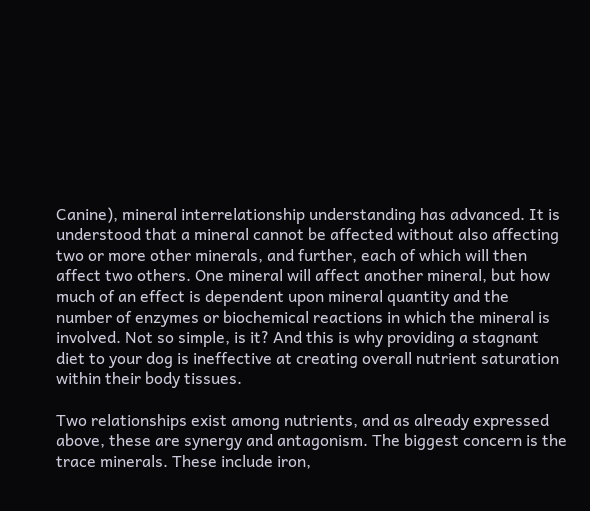Canine), mineral interrelationship understanding has advanced. It is understood that a mineral cannot be affected without also affecting two or more other minerals, and further, each of which will then affect two others. One mineral will affect another mineral, but how much of an effect is dependent upon mineral quantity and the number of enzymes or biochemical reactions in which the mineral is involved. Not so simple, is it? And this is why providing a stagnant diet to your dog is ineffective at creating overall nutrient saturation within their body tissues.

Two relationships exist among nutrients, and as already expressed above, these are synergy and antagonism. The biggest concern is the trace minerals. These include iron,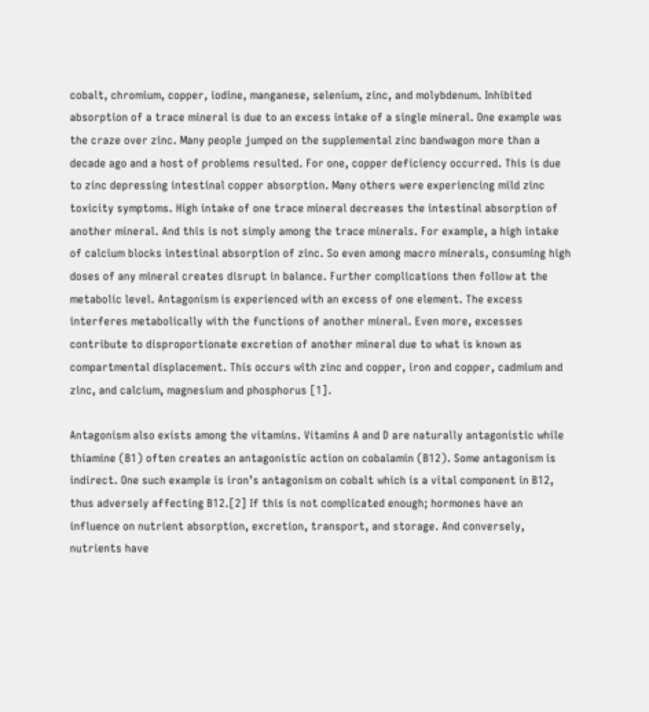cobalt, chromium, copper, iodine, manganese, selenium, zinc, and molybdenum. Inhibited absorption of a trace mineral is due to an excess intake of a single mineral. One example was the craze over zinc. Many people jumped on the supplemental zinc bandwagon more than a decade ago and a host of problems resulted. For one, copper deficiency occurred. This is due to zinc depressing intestinal copper absorption. Many others were experiencing mild zinc toxicity symptoms. High intake of one trace mineral decreases the intestinal absorption of another mineral. And this is not simply among the trace minerals. For example, a high intake of calcium blocks intestinal absorption of zinc. So even among macro minerals, consuming high doses of any mineral creates disrupt in balance. Further complications then follow at the metabolic level. Antagonism is experienced with an excess of one element. The excess interferes metabolically with the functions of another mineral. Even more, excesses contribute to disproportionate excretion of another mineral due to what is known as compartmental displacement. This occurs with zinc and copper, iron and copper, cadmium and zinc, and calcium, magnesium and phosphorus [1].

Antagonism also exists among the vitamins. Vitamins A and D are naturally antagonistic while thiamine (B1) often creates an antagonistic action on cobalamin (B12). Some antagonism is indirect. One such example is iron’s antagonism on cobalt which is a vital component in B12, thus adversely affecting B12.[2] If this is not complicated enough; hormones have an influence on nutrient absorption, excretion, transport, and storage. And conversely, nutrients have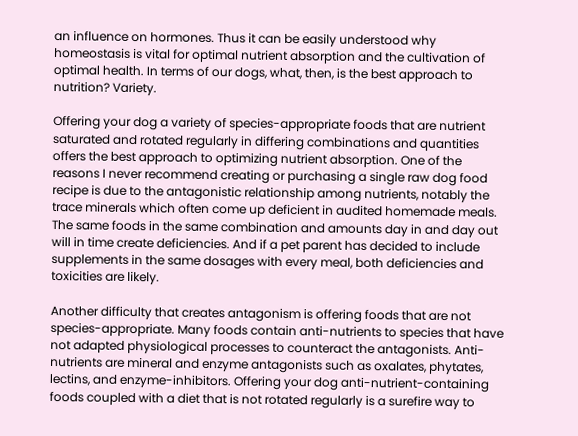an influence on hormones. Thus it can be easily understood why homeostasis is vital for optimal nutrient absorption and the cultivation of optimal health. In terms of our dogs, what, then, is the best approach to nutrition? Variety.

Offering your dog a variety of species-appropriate foods that are nutrient saturated and rotated regularly in differing combinations and quantities offers the best approach to optimizing nutrient absorption. One of the reasons I never recommend creating or purchasing a single raw dog food recipe is due to the antagonistic relationship among nutrients, notably the trace minerals which often come up deficient in audited homemade meals. The same foods in the same combination and amounts day in and day out will in time create deficiencies. And if a pet parent has decided to include supplements in the same dosages with every meal, both deficiencies and toxicities are likely.

Another difficulty that creates antagonism is offering foods that are not species-appropriate. Many foods contain anti-nutrients to species that have not adapted physiological processes to counteract the antagonists. Anti-nutrients are mineral and enzyme antagonists such as oxalates, phytates, lectins, and enzyme-inhibitors. Offering your dog anti-nutrient-containing foods coupled with a diet that is not rotated regularly is a surefire way to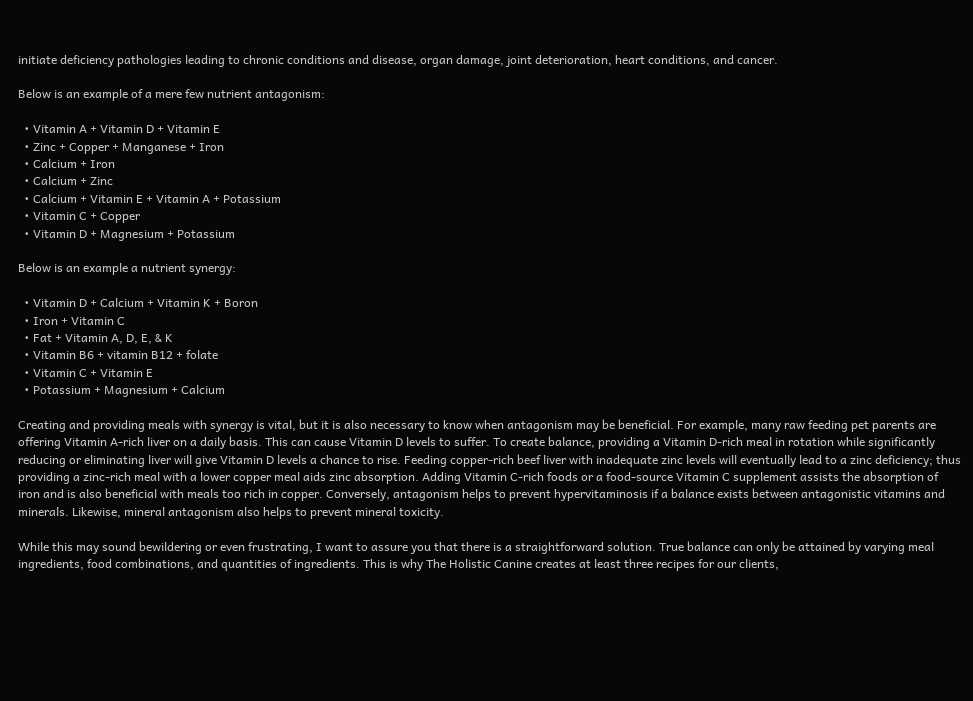initiate deficiency pathologies leading to chronic conditions and disease, organ damage, joint deterioration, heart conditions, and cancer.

Below is an example of a mere few nutrient antagonism:

  • Vitamin A + Vitamin D + Vitamin E
  • Zinc + Copper + Manganese + Iron
  • Calcium + Iron
  • Calcium + Zinc
  • Calcium + Vitamin E + Vitamin A + Potassium
  • Vitamin C + Copper
  • Vitamin D + Magnesium + Potassium

Below is an example a nutrient synergy:

  • Vitamin D + Calcium + Vitamin K + Boron
  • Iron + Vitamin C
  • Fat + Vitamin A, D, E, & K
  • Vitamin B6 + vitamin B12 + folate
  • Vitamin C + Vitamin E
  • Potassium + Magnesium + Calcium

Creating and providing meals with synergy is vital, but it is also necessary to know when antagonism may be beneficial. For example, many raw feeding pet parents are offering Vitamin A-rich liver on a daily basis. This can cause Vitamin D levels to suffer. To create balance, providing a Vitamin D-rich meal in rotation while significantly reducing or eliminating liver will give Vitamin D levels a chance to rise. Feeding copper-rich beef liver with inadequate zinc levels will eventually lead to a zinc deficiency; thus providing a zinc-rich meal with a lower copper meal aids zinc absorption. Adding Vitamin C-rich foods or a food-source Vitamin C supplement assists the absorption of iron and is also beneficial with meals too rich in copper. Conversely, antagonism helps to prevent hypervitaminosis if a balance exists between antagonistic vitamins and minerals. Likewise, mineral antagonism also helps to prevent mineral toxicity.

While this may sound bewildering or even frustrating, I want to assure you that there is a straightforward solution. True balance can only be attained by varying meal ingredients, food combinations, and quantities of ingredients. This is why The Holistic Canine creates at least three recipes for our clients,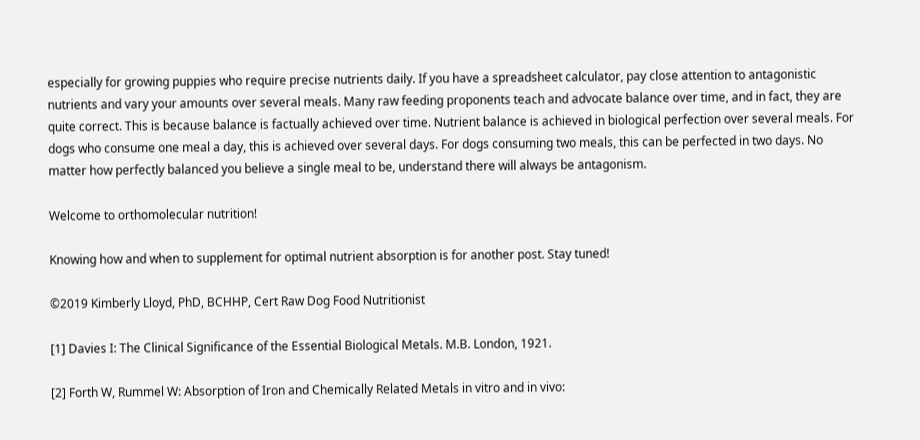especially for growing puppies who require precise nutrients daily. If you have a spreadsheet calculator, pay close attention to antagonistic nutrients and vary your amounts over several meals. Many raw feeding proponents teach and advocate balance over time, and in fact, they are quite correct. This is because balance is factually achieved over time. Nutrient balance is achieved in biological perfection over several meals. For dogs who consume one meal a day, this is achieved over several days. For dogs consuming two meals, this can be perfected in two days. No matter how perfectly balanced you believe a single meal to be, understand there will always be antagonism.

Welcome to orthomolecular nutrition!

Knowing how and when to supplement for optimal nutrient absorption is for another post. Stay tuned!

©2019 Kimberly Lloyd, PhD, BCHHP, Cert Raw Dog Food Nutritionist

[1] Davies I: The Clinical Significance of the Essential Biological Metals. M.B. London, 1921.

[2] Forth W, Rummel W: Absorption of Iron and Chemically Related Metals in vitro and in vivo: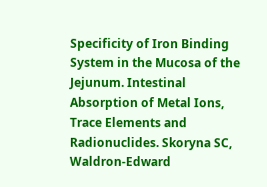Specificity of Iron Binding System in the Mucosa of the Jejunum. Intestinal Absorption of Metal Ions, Trace Elements and Radionuclides. Skoryna SC, Waldron-Edward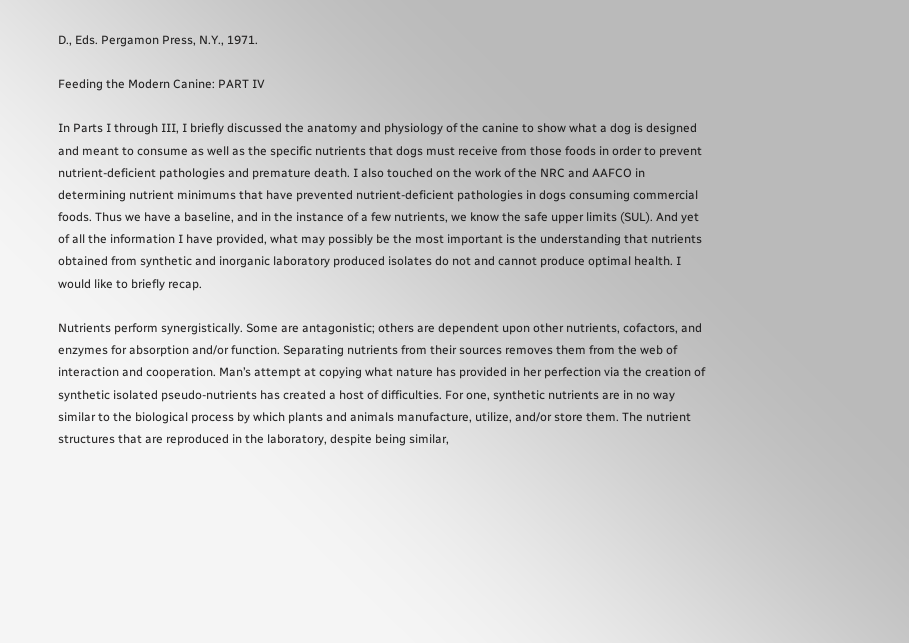D., Eds. Pergamon Press, N.Y., 1971.

Feeding the Modern Canine: PART IV

In Parts I through III, I briefly discussed the anatomy and physiology of the canine to show what a dog is designed and meant to consume as well as the specific nutrients that dogs must receive from those foods in order to prevent nutrient-deficient pathologies and premature death. I also touched on the work of the NRC and AAFCO in determining nutrient minimums that have prevented nutrient-deficient pathologies in dogs consuming commercial foods. Thus we have a baseline, and in the instance of a few nutrients, we know the safe upper limits (SUL). And yet of all the information I have provided, what may possibly be the most important is the understanding that nutrients obtained from synthetic and inorganic laboratory produced isolates do not and cannot produce optimal health. I would like to briefly recap.

Nutrients perform synergistically. Some are antagonistic; others are dependent upon other nutrients, cofactors, and enzymes for absorption and/or function. Separating nutrients from their sources removes them from the web of interaction and cooperation. Man’s attempt at copying what nature has provided in her perfection via the creation of synthetic isolated pseudo-nutrients has created a host of difficulties. For one, synthetic nutrients are in no way similar to the biological process by which plants and animals manufacture, utilize, and/or store them. The nutrient structures that are reproduced in the laboratory, despite being similar,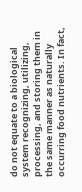do not equate to a biological system recognizing, utilizing, processing, and storing them in the same manner as naturally occurring food nutrients. In fact,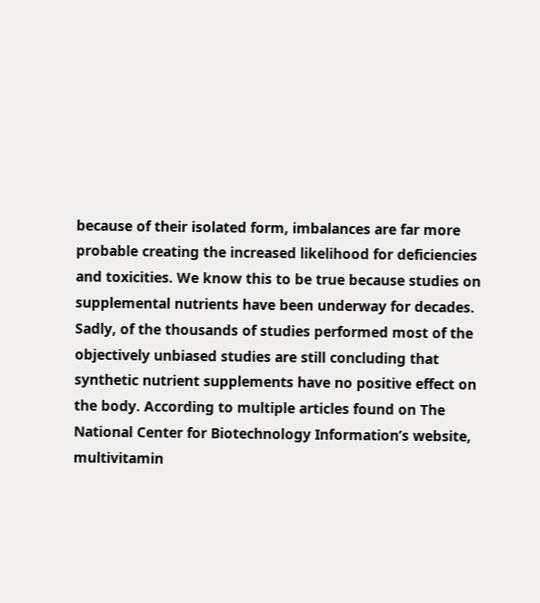because of their isolated form, imbalances are far more probable creating the increased likelihood for deficiencies and toxicities. We know this to be true because studies on supplemental nutrients have been underway for decades. Sadly, of the thousands of studies performed most of the objectively unbiased studies are still concluding that synthetic nutrient supplements have no positive effect on the body. According to multiple articles found on The National Center for Biotechnology Information’s website, multivitamin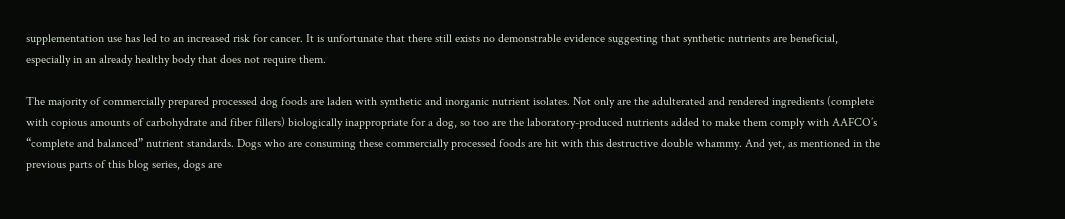supplementation use has led to an increased risk for cancer. It is unfortunate that there still exists no demonstrable evidence suggesting that synthetic nutrients are beneficial, especially in an already healthy body that does not require them.

The majority of commercially prepared processed dog foods are laden with synthetic and inorganic nutrient isolates. Not only are the adulterated and rendered ingredients (complete with copious amounts of carbohydrate and fiber fillers) biologically inappropriate for a dog, so too are the laboratory-produced nutrients added to make them comply with AAFCO’s “complete and balanced” nutrient standards. Dogs who are consuming these commercially processed foods are hit with this destructive double whammy. And yet, as mentioned in the previous parts of this blog series, dogs are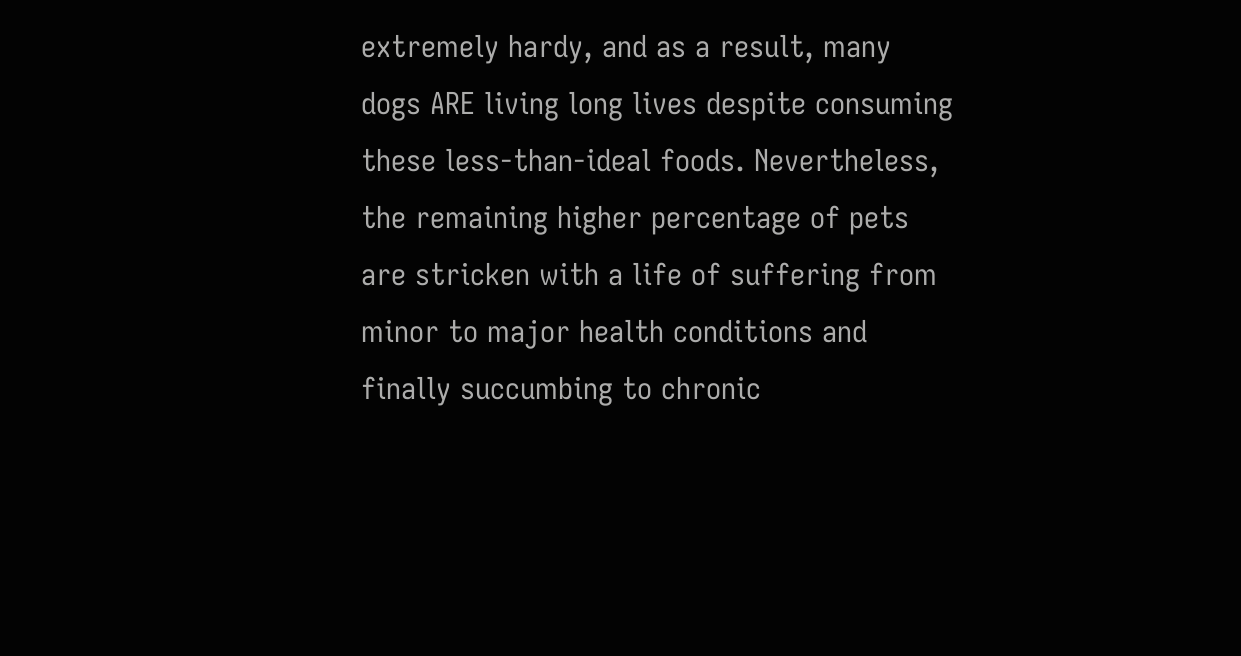extremely hardy, and as a result, many dogs ARE living long lives despite consuming these less-than-ideal foods. Nevertheless, the remaining higher percentage of pets are stricken with a life of suffering from minor to major health conditions and finally succumbing to chronic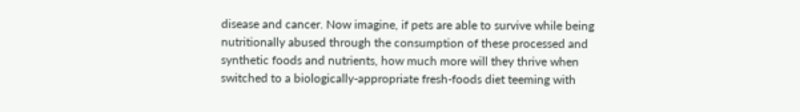disease and cancer. Now imagine, if pets are able to survive while being nutritionally abused through the consumption of these processed and synthetic foods and nutrients, how much more will they thrive when switched to a biologically-appropriate fresh-foods diet teeming with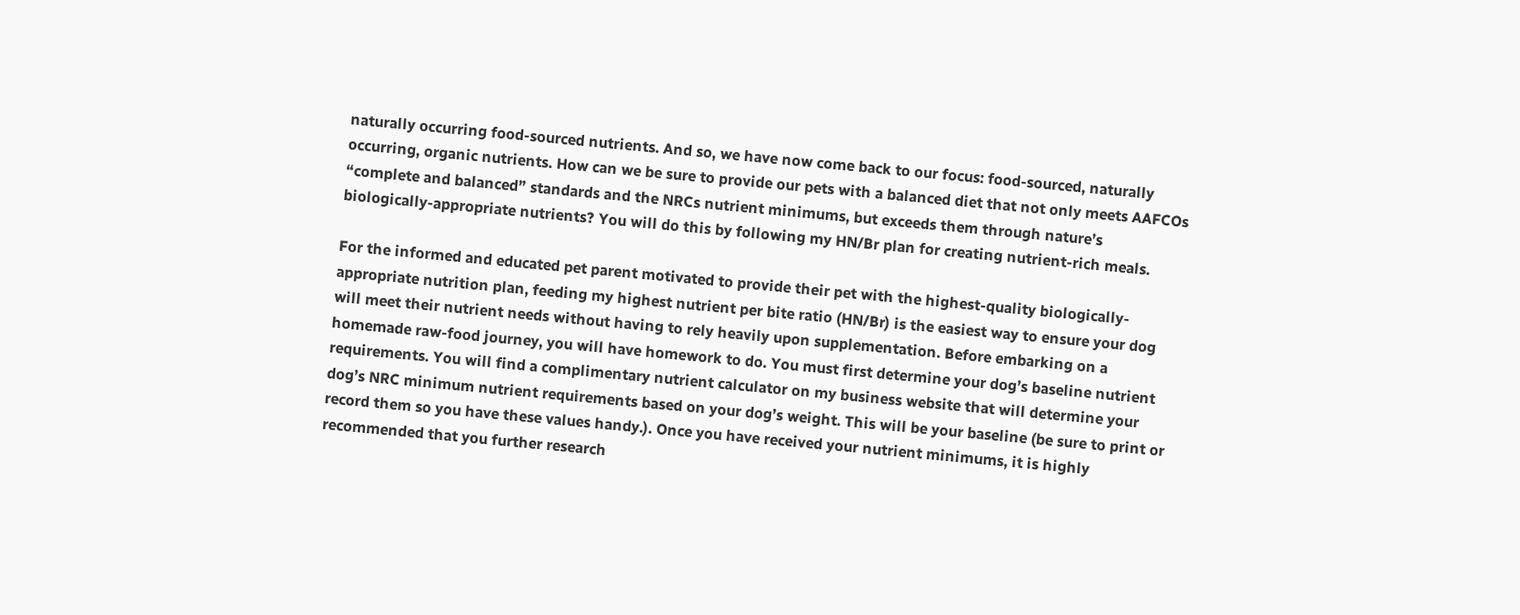naturally occurring food-sourced nutrients. And so, we have now come back to our focus: food-sourced, naturally occurring, organic nutrients. How can we be sure to provide our pets with a balanced diet that not only meets AAFCOs “complete and balanced” standards and the NRCs nutrient minimums, but exceeds them through nature’s biologically-appropriate nutrients? You will do this by following my HN/Br plan for creating nutrient-rich meals.

For the informed and educated pet parent motivated to provide their pet with the highest-quality biologically-appropriate nutrition plan, feeding my highest nutrient per bite ratio (HN/Br) is the easiest way to ensure your dog will meet their nutrient needs without having to rely heavily upon supplementation. Before embarking on a homemade raw-food journey, you will have homework to do. You must first determine your dog’s baseline nutrient requirements. You will find a complimentary nutrient calculator on my business website that will determine your dog’s NRC minimum nutrient requirements based on your dog’s weight. This will be your baseline (be sure to print or record them so you have these values handy.). Once you have received your nutrient minimums, it is highly recommended that you further research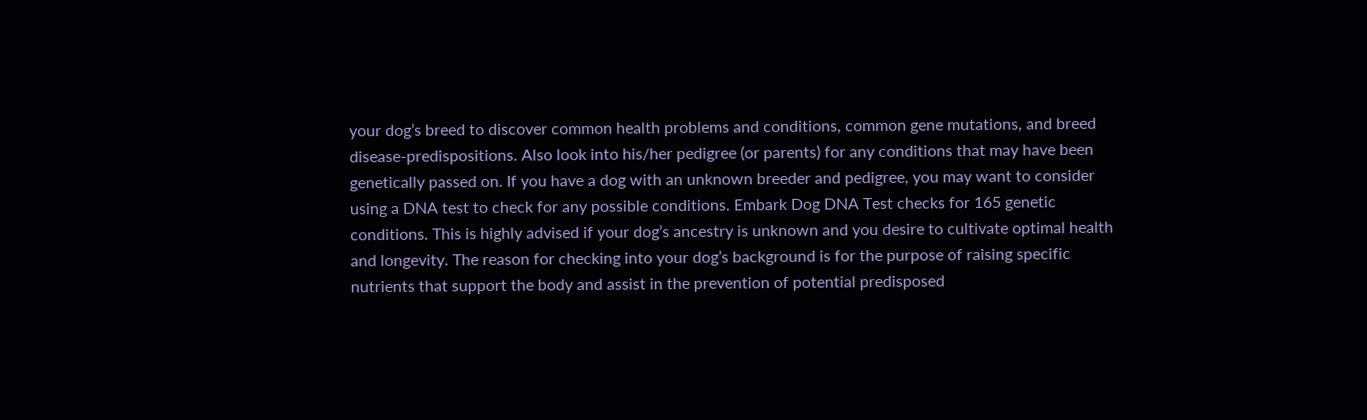your dog’s breed to discover common health problems and conditions, common gene mutations, and breed disease-predispositions. Also look into his/her pedigree (or parents) for any conditions that may have been genetically passed on. If you have a dog with an unknown breeder and pedigree, you may want to consider using a DNA test to check for any possible conditions. Embark Dog DNA Test checks for 165 genetic conditions. This is highly advised if your dog’s ancestry is unknown and you desire to cultivate optimal health and longevity. The reason for checking into your dog’s background is for the purpose of raising specific nutrients that support the body and assist in the prevention of potential predisposed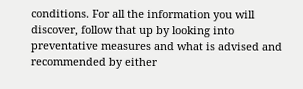conditions. For all the information you will discover, follow that up by looking into preventative measures and what is advised and recommended by either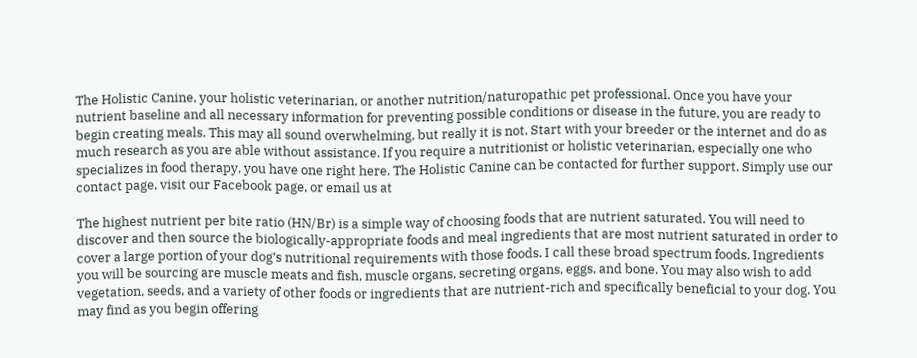The Holistic Canine, your holistic veterinarian, or another nutrition/naturopathic pet professional. Once you have your nutrient baseline and all necessary information for preventing possible conditions or disease in the future, you are ready to begin creating meals. This may all sound overwhelming, but really it is not. Start with your breeder or the internet and do as much research as you are able without assistance. If you require a nutritionist or holistic veterinarian, especially one who specializes in food therapy, you have one right here. The Holistic Canine can be contacted for further support. Simply use our contact page, visit our Facebook page, or email us at

The highest nutrient per bite ratio (HN/Br) is a simple way of choosing foods that are nutrient saturated. You will need to discover and then source the biologically-appropriate foods and meal ingredients that are most nutrient saturated in order to cover a large portion of your dog’s nutritional requirements with those foods. I call these broad spectrum foods. Ingredients you will be sourcing are muscle meats and fish, muscle organs, secreting organs, eggs, and bone. You may also wish to add vegetation, seeds, and a variety of other foods or ingredients that are nutrient-rich and specifically beneficial to your dog. You may find as you begin offering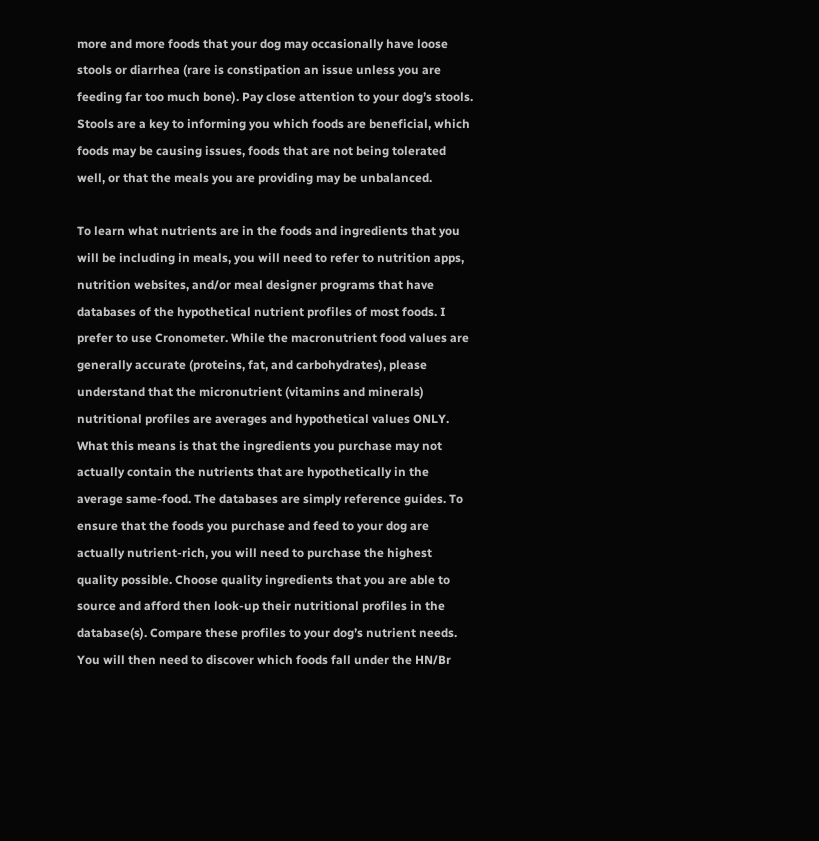more and more foods that your dog may occasionally have loose stools or diarrhea (rare is constipation an issue unless you are feeding far too much bone). Pay close attention to your dog’s stools. Stools are a key to informing you which foods are beneficial, which foods may be causing issues, foods that are not being tolerated well, or that the meals you are providing may be unbalanced.

To learn what nutrients are in the foods and ingredients that you will be including in meals, you will need to refer to nutrition apps, nutrition websites, and/or meal designer programs that have databases of the hypothetical nutrient profiles of most foods. I prefer to use Cronometer. While the macronutrient food values are generally accurate (proteins, fat, and carbohydrates), please understand that the micronutrient (vitamins and minerals) nutritional profiles are averages and hypothetical values ONLY. What this means is that the ingredients you purchase may not actually contain the nutrients that are hypothetically in the average same-food. The databases are simply reference guides. To ensure that the foods you purchase and feed to your dog are actually nutrient-rich, you will need to purchase the highest quality possible. Choose quality ingredients that you are able to source and afford then look-up their nutritional profiles in the database(s). Compare these profiles to your dog’s nutrient needs. You will then need to discover which foods fall under the HN/Br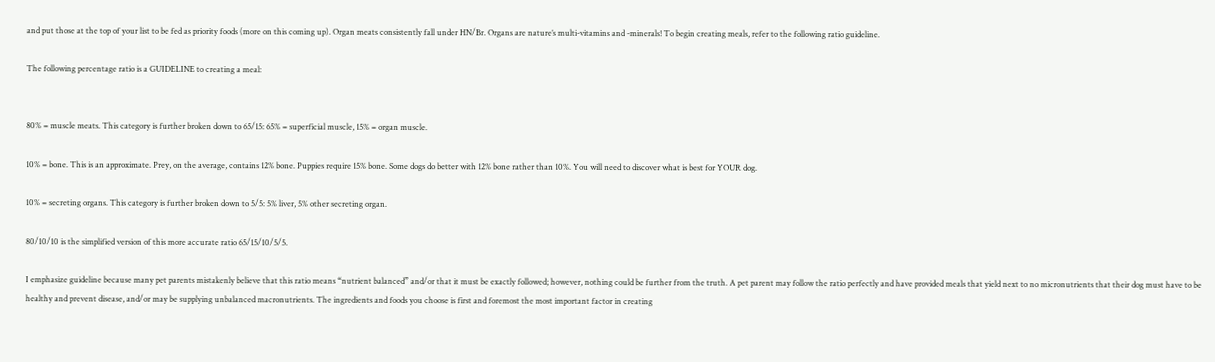and put those at the top of your list to be fed as priority foods (more on this coming up). Organ meats consistently fall under HN/Br. Organs are nature’s multi-vitamins and -minerals! To begin creating meals, refer to the following ratio guideline.

The following percentage ratio is a GUIDELINE to creating a meal:


80% = muscle meats. This category is further broken down to 65/15: 65% = superficial muscle, 15% = organ muscle.

10% = bone. This is an approximate. Prey, on the average, contains 12% bone. Puppies require 15% bone. Some dogs do better with 12% bone rather than 10%. You will need to discover what is best for YOUR dog.

10% = secreting organs. This category is further broken down to 5/5: 5% liver, 5% other secreting organ.

80/10/10 is the simplified version of this more accurate ratio 65/15/10/5/5.

I emphasize guideline because many pet parents mistakenly believe that this ratio means “nutrient balanced” and/or that it must be exactly followed; however, nothing could be further from the truth. A pet parent may follow the ratio perfectly and have provided meals that yield next to no micronutrients that their dog must have to be healthy and prevent disease, and/or may be supplying unbalanced macronutrients. The ingredients and foods you choose is first and foremost the most important factor in creating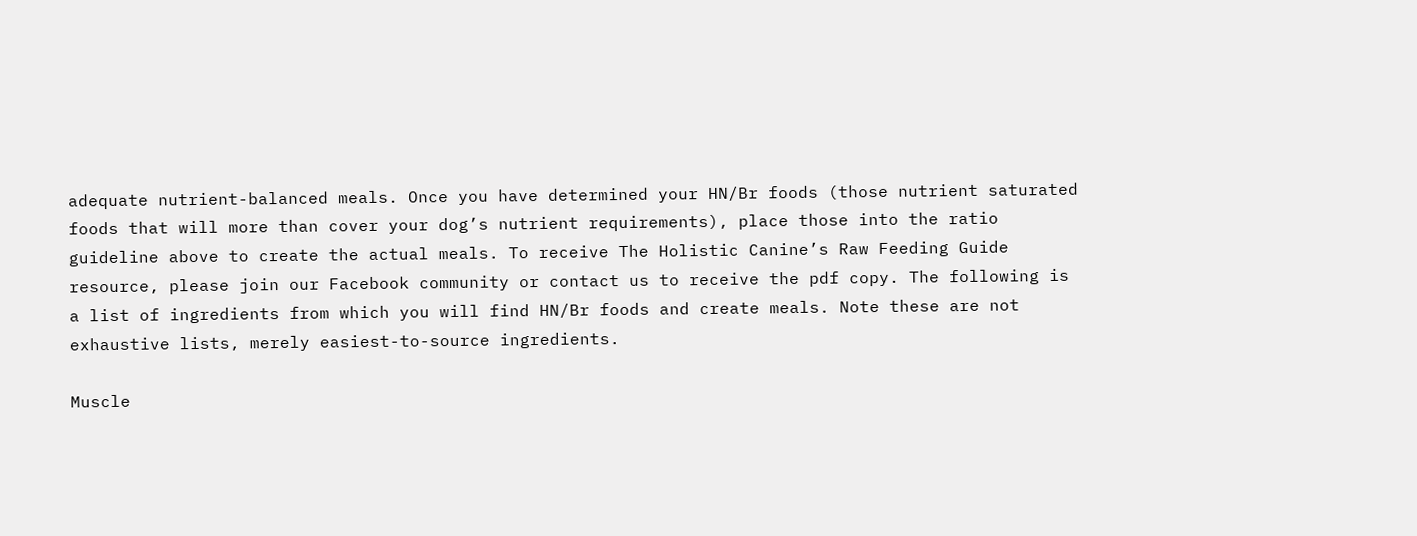adequate nutrient-balanced meals. Once you have determined your HN/Br foods (those nutrient saturated foods that will more than cover your dog’s nutrient requirements), place those into the ratio guideline above to create the actual meals. To receive The Holistic Canine’s Raw Feeding Guide resource, please join our Facebook community or contact us to receive the pdf copy. The following is a list of ingredients from which you will find HN/Br foods and create meals. Note these are not exhaustive lists, merely easiest-to-source ingredients.

Muscle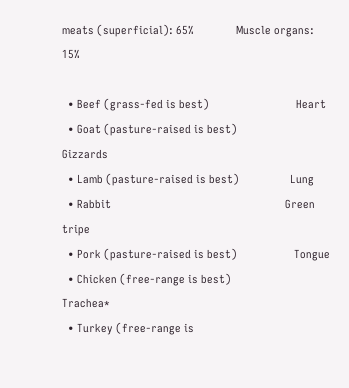meats (superficial): 65%              Muscle organs: 15%

  • Beef (grass-fed is best)                             Heart
  • Goat (pasture-raised is best)                   Gizzards
  • Lamb (pasture-raised is best)                 Lung
  • Rabbit                                                          Green tripe
  • Pork (pasture-raised is best)                   Tongue
  • Chicken (free-range is best)                    Trachea*
  • Turkey (free-range is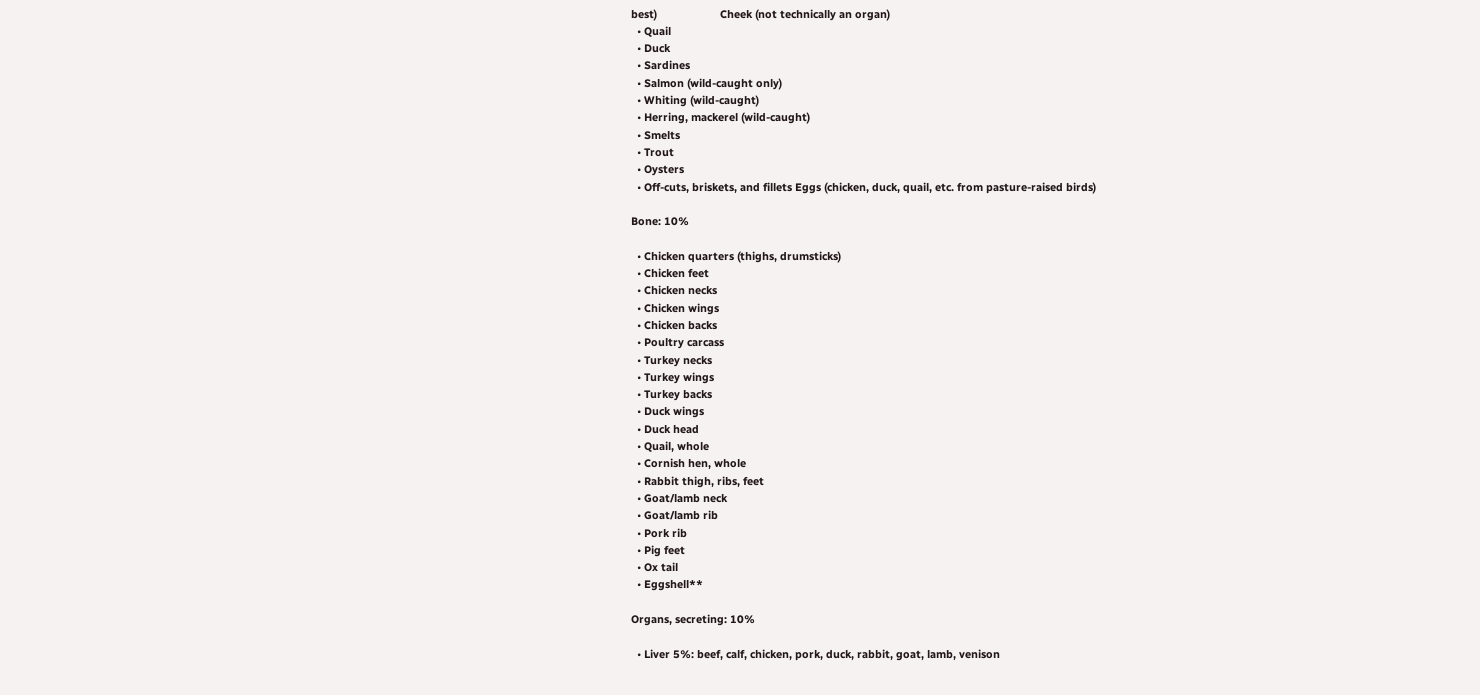best)                     Cheek (not technically an organ)
  • Quail
  • Duck
  • Sardines
  • Salmon (wild-caught only)
  • Whiting (wild-caught)
  • Herring, mackerel (wild-caught)
  • Smelts
  • Trout
  • Oysters
  • Off-cuts, briskets, and fillets Eggs (chicken, duck, quail, etc. from pasture-raised birds)

Bone: 10%

  • Chicken quarters (thighs, drumsticks)
  • Chicken feet
  • Chicken necks
  • Chicken wings
  • Chicken backs
  • Poultry carcass
  • Turkey necks
  • Turkey wings
  • Turkey backs
  • Duck wings
  • Duck head
  • Quail, whole
  • Cornish hen, whole
  • Rabbit thigh, ribs, feet
  • Goat/lamb neck
  • Goat/lamb rib
  • Pork rib
  • Pig feet
  • Ox tail
  • Eggshell**

Organs, secreting: 10%

  • Liver 5%: beef, calf, chicken, pork, duck, rabbit, goat, lamb, venison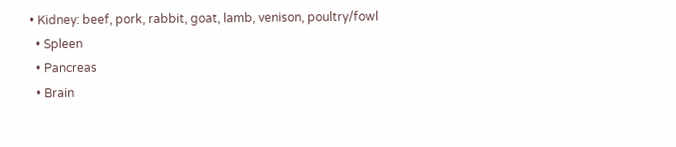• Kidney: beef, pork, rabbit, goat, lamb, venison, poultry/fowl
  • Spleen
  • Pancreas
  • Brain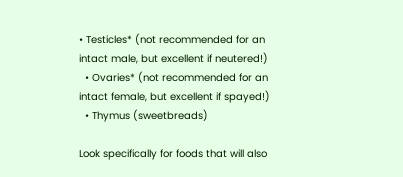• Testicles* (not recommended for an intact male, but excellent if neutered!)
  • Ovaries* (not recommended for an intact female, but excellent if spayed!)
  • Thymus (sweetbreads)

Look specifically for foods that will also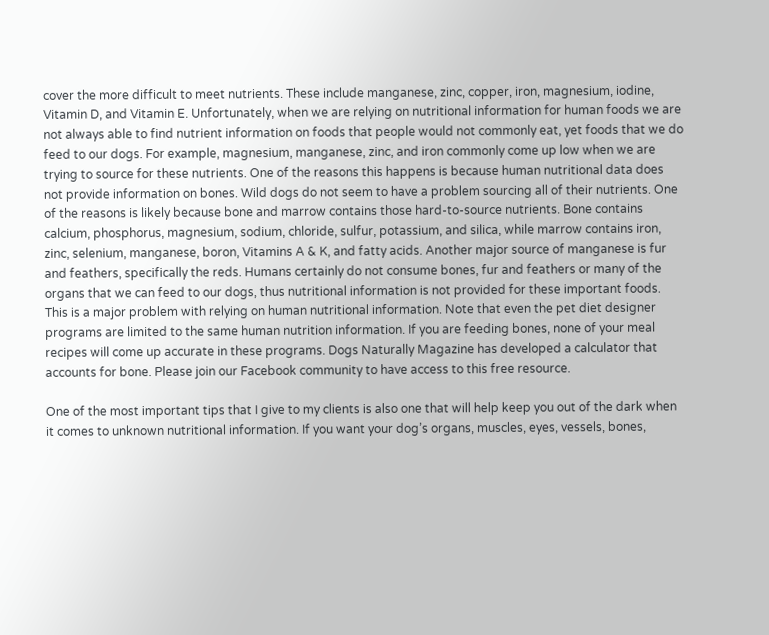cover the more difficult to meet nutrients. These include manganese, zinc, copper, iron, magnesium, iodine, Vitamin D, and Vitamin E. Unfortunately, when we are relying on nutritional information for human foods we are not always able to find nutrient information on foods that people would not commonly eat, yet foods that we do feed to our dogs. For example, magnesium, manganese, zinc, and iron commonly come up low when we are trying to source for these nutrients. One of the reasons this happens is because human nutritional data does not provide information on bones. Wild dogs do not seem to have a problem sourcing all of their nutrients. One of the reasons is likely because bone and marrow contains those hard-to-source nutrients. Bone contains calcium, phosphorus, magnesium, sodium, chloride, sulfur, potassium, and silica, while marrow contains iron, zinc, selenium, manganese, boron, Vitamins A & K, and fatty acids. Another major source of manganese is fur and feathers, specifically the reds. Humans certainly do not consume bones, fur and feathers or many of the organs that we can feed to our dogs, thus nutritional information is not provided for these important foods. This is a major problem with relying on human nutritional information. Note that even the pet diet designer programs are limited to the same human nutrition information. If you are feeding bones, none of your meal recipes will come up accurate in these programs. Dogs Naturally Magazine has developed a calculator that accounts for bone. Please join our Facebook community to have access to this free resource.

One of the most important tips that I give to my clients is also one that will help keep you out of the dark when it comes to unknown nutritional information. If you want your dog’s organs, muscles, eyes, vessels, bones,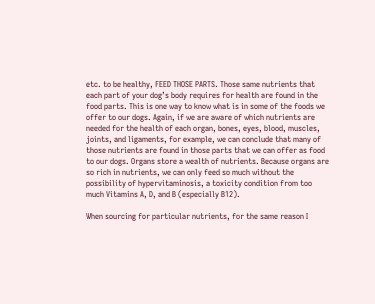etc. to be healthy, FEED THOSE PARTS. Those same nutrients that each part of your dog’s body requires for health are found in the food parts. This is one way to know what is in some of the foods we offer to our dogs. Again, if we are aware of which nutrients are needed for the health of each organ, bones, eyes, blood, muscles, joints, and ligaments, for example, we can conclude that many of those nutrients are found in those parts that we can offer as food to our dogs. Organs store a wealth of nutrients. Because organs are so rich in nutrients, we can only feed so much without the possibility of hypervitaminosis, a toxicity condition from too much Vitamins A, D, and B (especially B12).

When sourcing for particular nutrients, for the same reason I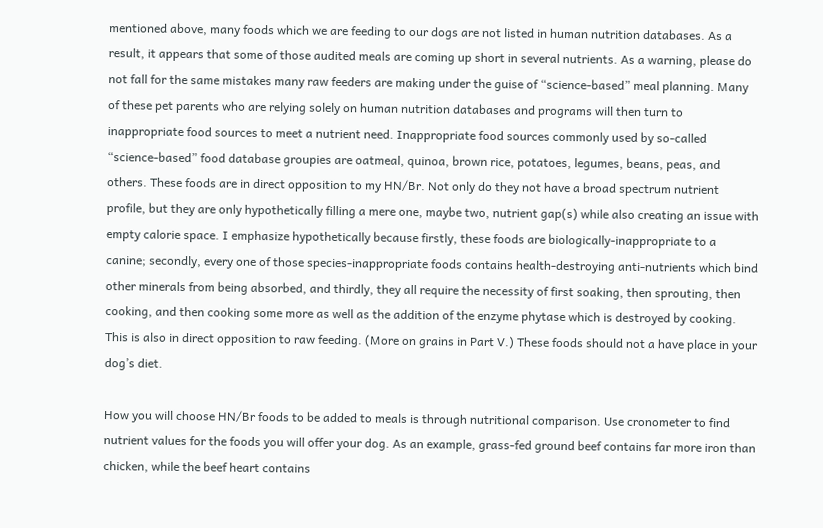mentioned above, many foods which we are feeding to our dogs are not listed in human nutrition databases. As a result, it appears that some of those audited meals are coming up short in several nutrients. As a warning, please do not fall for the same mistakes many raw feeders are making under the guise of “science-based” meal planning. Many of these pet parents who are relying solely on human nutrition databases and programs will then turn to inappropriate food sources to meet a nutrient need. Inappropriate food sources commonly used by so-called “science-based” food database groupies are oatmeal, quinoa, brown rice, potatoes, legumes, beans, peas, and others. These foods are in direct opposition to my HN/Br. Not only do they not have a broad spectrum nutrient profile, but they are only hypothetically filling a mere one, maybe two, nutrient gap(s) while also creating an issue with empty calorie space. I emphasize hypothetically because firstly, these foods are biologically-inappropriate to a canine; secondly, every one of those species-inappropriate foods contains health-destroying anti-nutrients which bind other minerals from being absorbed, and thirdly, they all require the necessity of first soaking, then sprouting, then cooking, and then cooking some more as well as the addition of the enzyme phytase which is destroyed by cooking. This is also in direct opposition to raw feeding. (More on grains in Part V.) These foods should not a have place in your dog’s diet.

How you will choose HN/Br foods to be added to meals is through nutritional comparison. Use cronometer to find nutrient values for the foods you will offer your dog. As an example, grass-fed ground beef contains far more iron than chicken, while the beef heart contains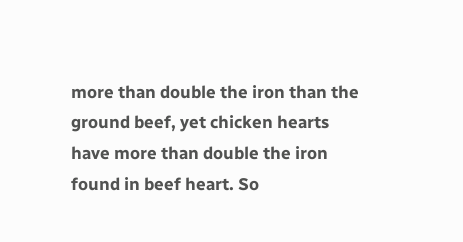more than double the iron than the ground beef, yet chicken hearts have more than double the iron found in beef heart. So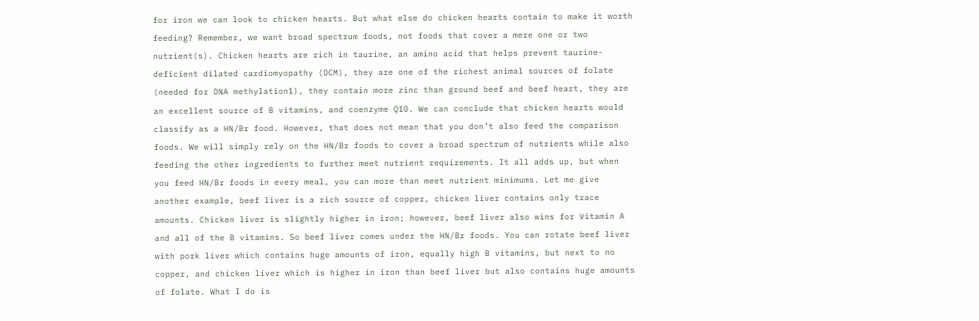for iron we can look to chicken hearts. But what else do chicken hearts contain to make it worth feeding? Remember, we want broad spectrum foods, not foods that cover a mere one or two nutrient(s). Chicken hearts are rich in taurine, an amino acid that helps prevent taurine-deficient dilated cardiomyopathy (DCM), they are one of the richest animal sources of folate (needed for DNA methylation1), they contain more zinc than ground beef and beef heart, they are an excellent source of B vitamins, and coenzyme Q10. We can conclude that chicken hearts would classify as a HN/Br food. However, that does not mean that you don’t also feed the comparison foods. We will simply rely on the HN/Br foods to cover a broad spectrum of nutrients while also feeding the other ingredients to further meet nutrient requirements. It all adds up, but when you feed HN/Br foods in every meal, you can more than meet nutrient minimums. Let me give another example, beef liver is a rich source of copper, chicken liver contains only trace amounts. Chicken liver is slightly higher in iron; however, beef liver also wins for Vitamin A and all of the B vitamins. So beef liver comes under the HN/Br foods. You can rotate beef liver with pork liver which contains huge amounts of iron, equally high B vitamins, but next to no copper, and chicken liver which is higher in iron than beef liver but also contains huge amounts of folate. What I do is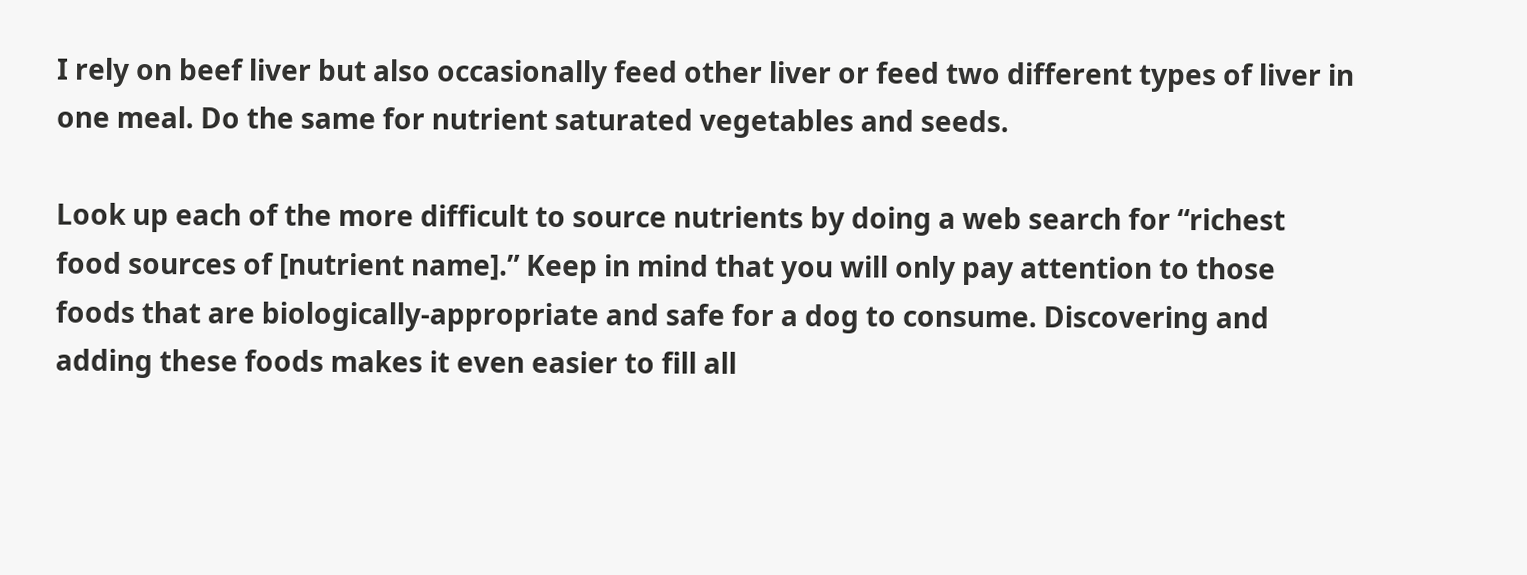I rely on beef liver but also occasionally feed other liver or feed two different types of liver in one meal. Do the same for nutrient saturated vegetables and seeds.

Look up each of the more difficult to source nutrients by doing a web search for “richest food sources of [nutrient name].” Keep in mind that you will only pay attention to those foods that are biologically-appropriate and safe for a dog to consume. Discovering and adding these foods makes it even easier to fill all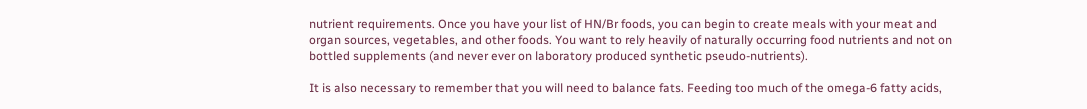nutrient requirements. Once you have your list of HN/Br foods, you can begin to create meals with your meat and organ sources, vegetables, and other foods. You want to rely heavily of naturally occurring food nutrients and not on bottled supplements (and never ever on laboratory produced synthetic pseudo-nutrients).

It is also necessary to remember that you will need to balance fats. Feeding too much of the omega-6 fatty acids,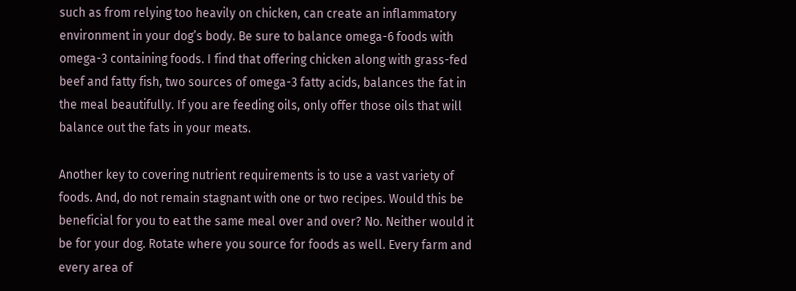such as from relying too heavily on chicken, can create an inflammatory environment in your dog’s body. Be sure to balance omega-6 foods with omega-3 containing foods. I find that offering chicken along with grass-fed beef and fatty fish, two sources of omega-3 fatty acids, balances the fat in the meal beautifully. If you are feeding oils, only offer those oils that will balance out the fats in your meats.

Another key to covering nutrient requirements is to use a vast variety of foods. And, do not remain stagnant with one or two recipes. Would this be beneficial for you to eat the same meal over and over? No. Neither would it be for your dog. Rotate where you source for foods as well. Every farm and every area of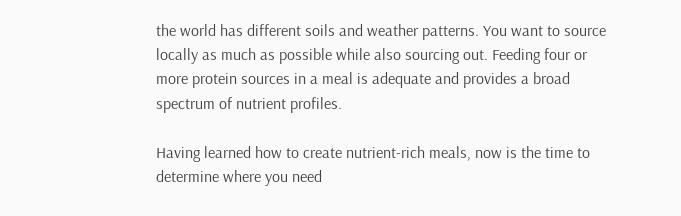the world has different soils and weather patterns. You want to source locally as much as possible while also sourcing out. Feeding four or more protein sources in a meal is adequate and provides a broad spectrum of nutrient profiles.

Having learned how to create nutrient-rich meals, now is the time to determine where you need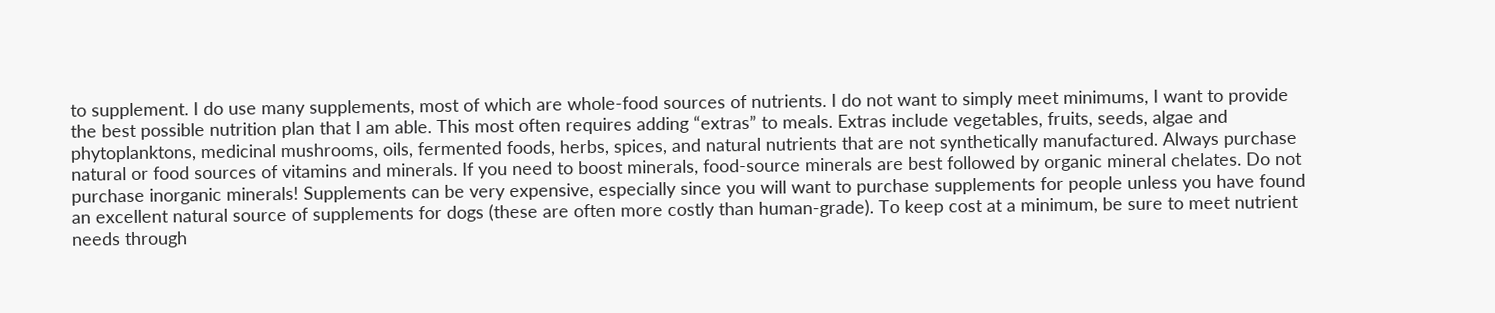to supplement. I do use many supplements, most of which are whole-food sources of nutrients. I do not want to simply meet minimums, I want to provide the best possible nutrition plan that I am able. This most often requires adding “extras” to meals. Extras include vegetables, fruits, seeds, algae and phytoplanktons, medicinal mushrooms, oils, fermented foods, herbs, spices, and natural nutrients that are not synthetically manufactured. Always purchase natural or food sources of vitamins and minerals. If you need to boost minerals, food-source minerals are best followed by organic mineral chelates. Do not purchase inorganic minerals! Supplements can be very expensive, especially since you will want to purchase supplements for people unless you have found an excellent natural source of supplements for dogs (these are often more costly than human-grade). To keep cost at a minimum, be sure to meet nutrient needs through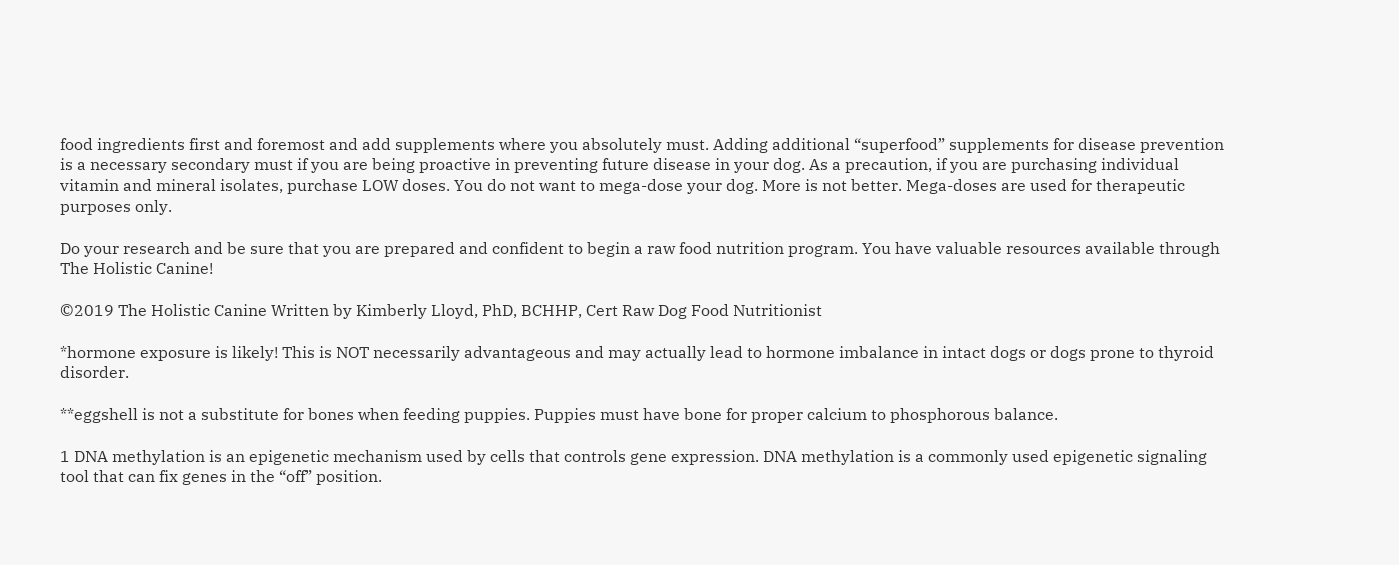food ingredients first and foremost and add supplements where you absolutely must. Adding additional “superfood” supplements for disease prevention is a necessary secondary must if you are being proactive in preventing future disease in your dog. As a precaution, if you are purchasing individual vitamin and mineral isolates, purchase LOW doses. You do not want to mega-dose your dog. More is not better. Mega-doses are used for therapeutic purposes only.

Do your research and be sure that you are prepared and confident to begin a raw food nutrition program. You have valuable resources available through The Holistic Canine!

©2019 The Holistic Canine Written by Kimberly Lloyd, PhD, BCHHP, Cert Raw Dog Food Nutritionist

*hormone exposure is likely! This is NOT necessarily advantageous and may actually lead to hormone imbalance in intact dogs or dogs prone to thyroid disorder.

**eggshell is not a substitute for bones when feeding puppies. Puppies must have bone for proper calcium to phosphorous balance.

1 DNA methylation is an epigenetic mechanism used by cells that controls gene expression. DNA methylation is a commonly used epigenetic signaling tool that can fix genes in the “off” position.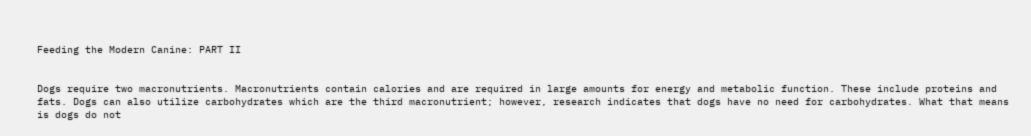Feeding the Modern Canine: PART II


Dogs require two macronutrients. Macronutrients contain calories and are required in large amounts for energy and metabolic function. These include proteins and fats. Dogs can also utilize carbohydrates which are the third macronutrient; however, research indicates that dogs have no need for carbohydrates. What that means is dogs do not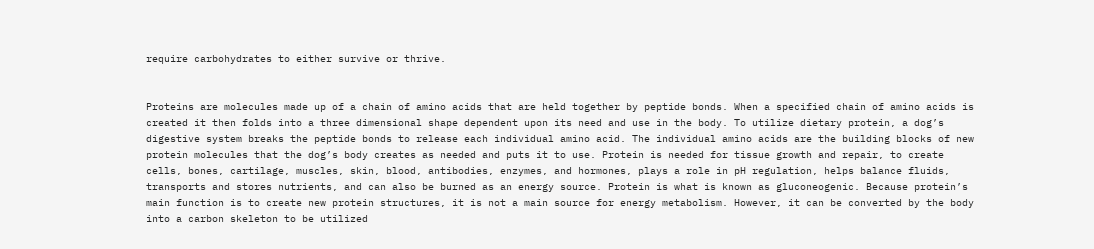require carbohydrates to either survive or thrive.


Proteins are molecules made up of a chain of amino acids that are held together by peptide bonds. When a specified chain of amino acids is created it then folds into a three dimensional shape dependent upon its need and use in the body. To utilize dietary protein, a dog’s digestive system breaks the peptide bonds to release each individual amino acid. The individual amino acids are the building blocks of new protein molecules that the dog’s body creates as needed and puts it to use. Protein is needed for tissue growth and repair, to create cells, bones, cartilage, muscles, skin, blood, antibodies, enzymes, and hormones, plays a role in pH regulation, helps balance fluids, transports and stores nutrients, and can also be burned as an energy source. Protein is what is known as gluconeogenic. Because protein’s main function is to create new protein structures, it is not a main source for energy metabolism. However, it can be converted by the body into a carbon skeleton to be utilized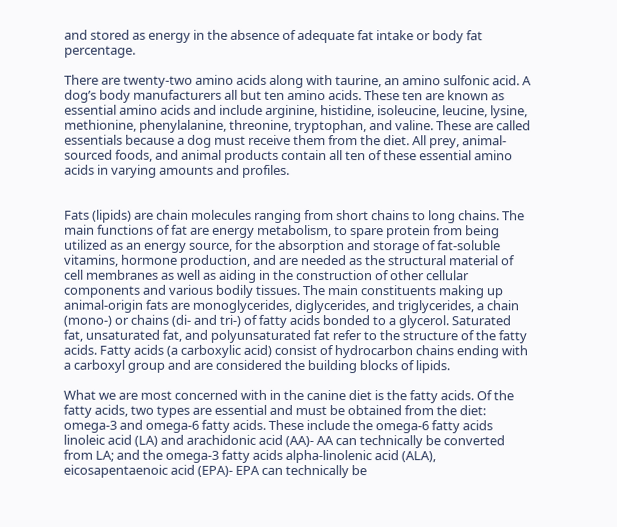and stored as energy in the absence of adequate fat intake or body fat percentage.

There are twenty-two amino acids along with taurine, an amino sulfonic acid. A dog’s body manufacturers all but ten amino acids. These ten are known as essential amino acids and include arginine, histidine, isoleucine, leucine, lysine, methionine, phenylalanine, threonine, tryptophan, and valine. These are called essentials because a dog must receive them from the diet. All prey, animal-sourced foods, and animal products contain all ten of these essential amino acids in varying amounts and profiles.


Fats (lipids) are chain molecules ranging from short chains to long chains. The main functions of fat are energy metabolism, to spare protein from being utilized as an energy source, for the absorption and storage of fat-soluble vitamins, hormone production, and are needed as the structural material of cell membranes as well as aiding in the construction of other cellular components and various bodily tissues. The main constituents making up animal-origin fats are monoglycerides, diglycerides, and triglycerides, a chain (mono-) or chains (di- and tri-) of fatty acids bonded to a glycerol. Saturated fat, unsaturated fat, and polyunsaturated fat refer to the structure of the fatty acids. Fatty acids (a carboxylic acid) consist of hydrocarbon chains ending with a carboxyl group and are considered the building blocks of lipids.

What we are most concerned with in the canine diet is the fatty acids. Of the fatty acids, two types are essential and must be obtained from the diet: omega-3 and omega-6 fatty acids. These include the omega-6 fatty acids linoleic acid (LA) and arachidonic acid (AA)- AA can technically be converted from LA; and the omega-3 fatty acids alpha-linolenic acid (ALA), eicosapentaenoic acid (EPA)- EPA can technically be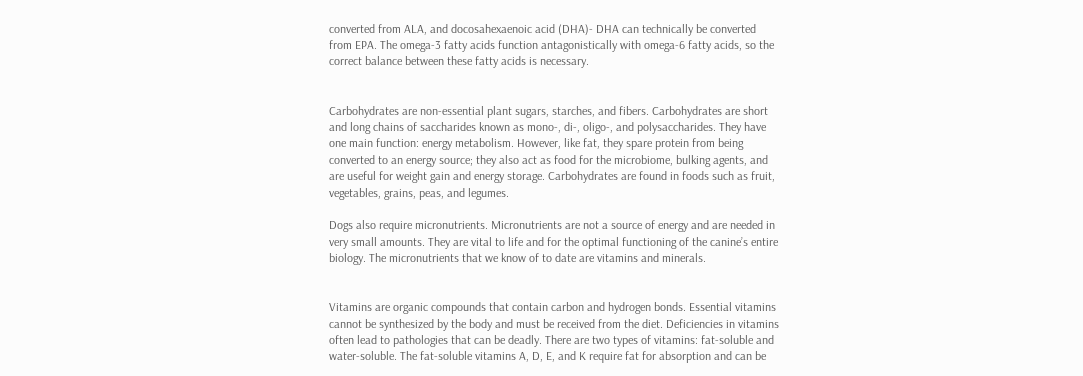converted from ALA, and docosahexaenoic acid (DHA)- DHA can technically be converted from EPA. The omega-3 fatty acids function antagonistically with omega-6 fatty acids, so the correct balance between these fatty acids is necessary.


Carbohydrates are non-essential plant sugars, starches, and fibers. Carbohydrates are short and long chains of saccharides known as mono-, di-, oligo-, and polysaccharides. They have one main function: energy metabolism. However, like fat, they spare protein from being converted to an energy source; they also act as food for the microbiome, bulking agents, and are useful for weight gain and energy storage. Carbohydrates are found in foods such as fruit, vegetables, grains, peas, and legumes.

Dogs also require micronutrients. Micronutrients are not a source of energy and are needed in very small amounts. They are vital to life and for the optimal functioning of the canine’s entire biology. The micronutrients that we know of to date are vitamins and minerals.


Vitamins are organic compounds that contain carbon and hydrogen bonds. Essential vitamins cannot be synthesized by the body and must be received from the diet. Deficiencies in vitamins often lead to pathologies that can be deadly. There are two types of vitamins: fat-soluble and water-soluble. The fat-soluble vitamins A, D, E, and K require fat for absorption and can be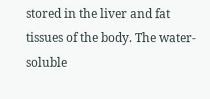stored in the liver and fat tissues of the body. The water-soluble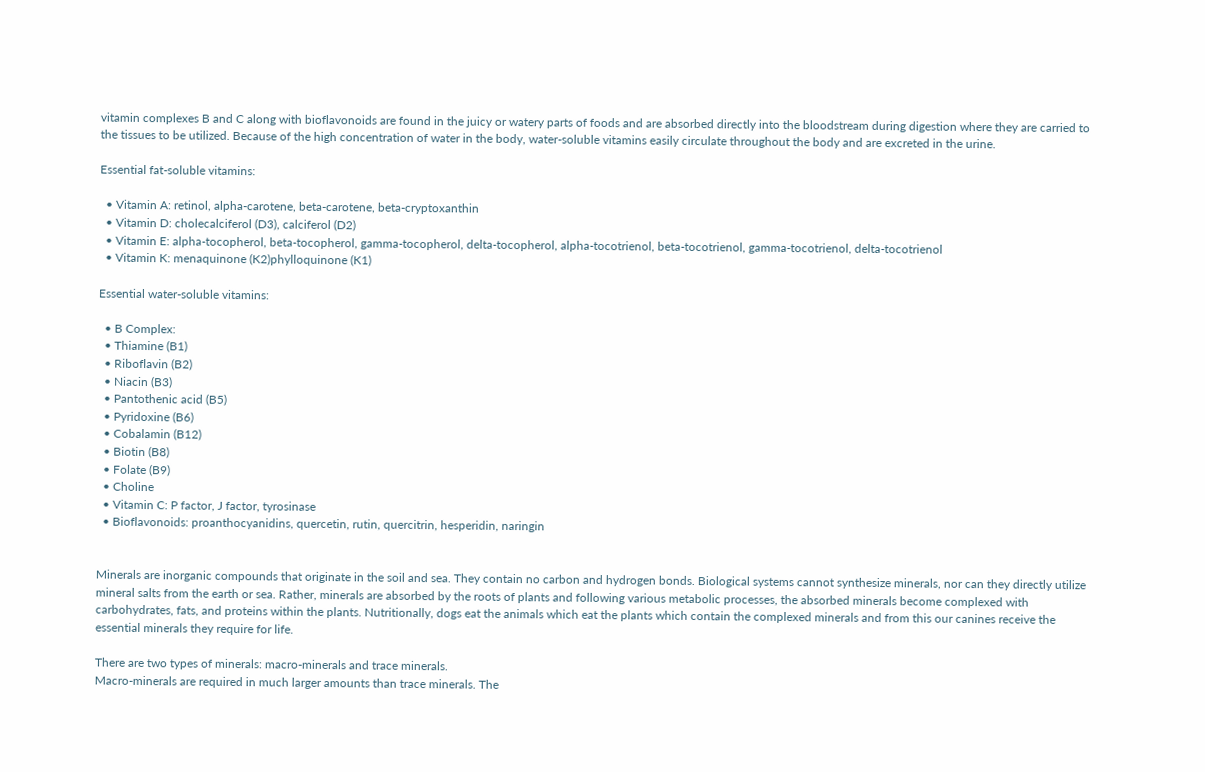vitamin complexes B and C along with bioflavonoids are found in the juicy or watery parts of foods and are absorbed directly into the bloodstream during digestion where they are carried to the tissues to be utilized. Because of the high concentration of water in the body, water-soluble vitamins easily circulate throughout the body and are excreted in the urine.

Essential fat-soluble vitamins:

  • Vitamin A: retinol, alpha-carotene, beta-carotene, beta-cryptoxanthin
  • Vitamin D: cholecalciferol (D3), calciferol (D2)
  • Vitamin E: alpha-tocopherol, beta-tocopherol, gamma-tocopherol, delta-tocopherol, alpha-tocotrienol, beta-tocotrienol, gamma-tocotrienol, delta-tocotrienol
  • Vitamin K: menaquinone (K2)phylloquinone (K1)

Essential water-soluble vitamins:

  • B Complex:
  • Thiamine (B1)
  • Riboflavin (B2)
  • Niacin (B3)
  • Pantothenic acid (B5)
  • Pyridoxine (B6)
  • Cobalamin (B12)
  • Biotin (B8)
  • Folate (B9)
  • Choline
  • Vitamin C: P factor, J factor, tyrosinase
  • Bioflavonoids: proanthocyanidins, quercetin, rutin, quercitrin, hesperidin, naringin


Minerals are inorganic compounds that originate in the soil and sea. They contain no carbon and hydrogen bonds. Biological systems cannot synthesize minerals, nor can they directly utilize mineral salts from the earth or sea. Rather, minerals are absorbed by the roots of plants and following various metabolic processes, the absorbed minerals become complexed with carbohydrates, fats, and proteins within the plants. Nutritionally, dogs eat the animals which eat the plants which contain the complexed minerals and from this our canines receive the essential minerals they require for life.

There are two types of minerals: macro-minerals and trace minerals.
Macro-minerals are required in much larger amounts than trace minerals. The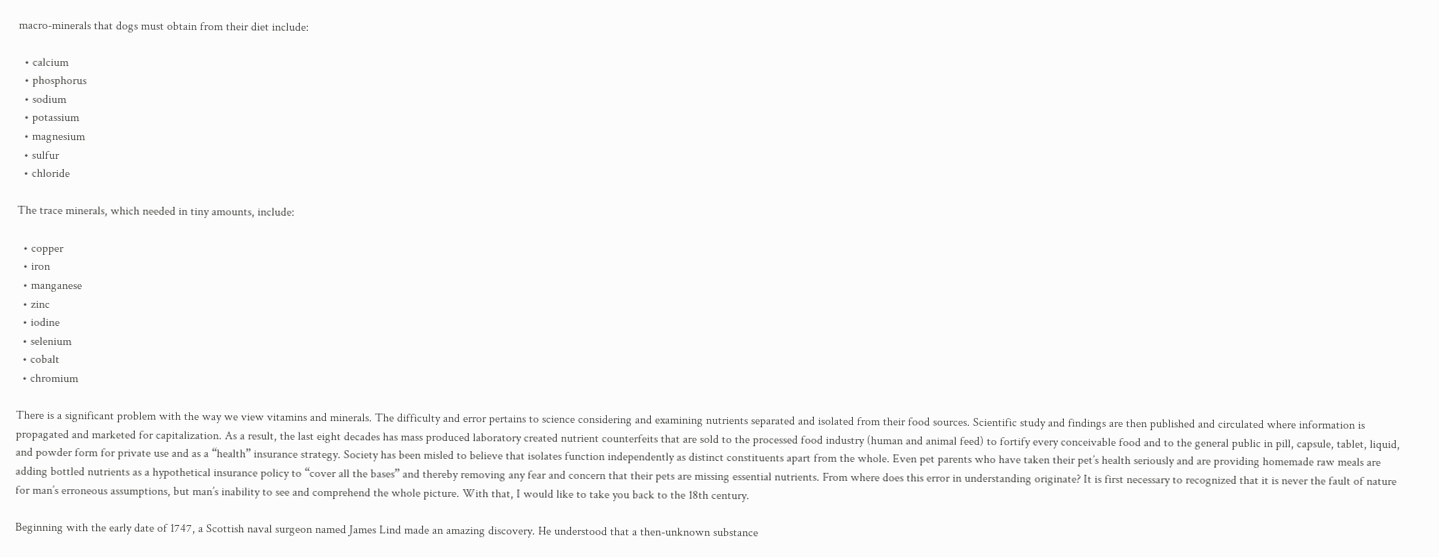macro-minerals that dogs must obtain from their diet include:

  • calcium
  • phosphorus
  • sodium
  • potassium
  • magnesium
  • sulfur
  • chloride

The trace minerals, which needed in tiny amounts, include:

  • copper
  • iron
  • manganese
  • zinc
  • iodine
  • selenium
  • cobalt
  • chromium

There is a significant problem with the way we view vitamins and minerals. The difficulty and error pertains to science considering and examining nutrients separated and isolated from their food sources. Scientific study and findings are then published and circulated where information is propagated and marketed for capitalization. As a result, the last eight decades has mass produced laboratory created nutrient counterfeits that are sold to the processed food industry (human and animal feed) to fortify every conceivable food and to the general public in pill, capsule, tablet, liquid, and powder form for private use and as a “health” insurance strategy. Society has been misled to believe that isolates function independently as distinct constituents apart from the whole. Even pet parents who have taken their pet’s health seriously and are providing homemade raw meals are adding bottled nutrients as a hypothetical insurance policy to “cover all the bases” and thereby removing any fear and concern that their pets are missing essential nutrients. From where does this error in understanding originate? It is first necessary to recognized that it is never the fault of nature for man’s erroneous assumptions, but man’s inability to see and comprehend the whole picture. With that, I would like to take you back to the 18th century.

Beginning with the early date of 1747, a Scottish naval surgeon named James Lind made an amazing discovery. He understood that a then-unknown substance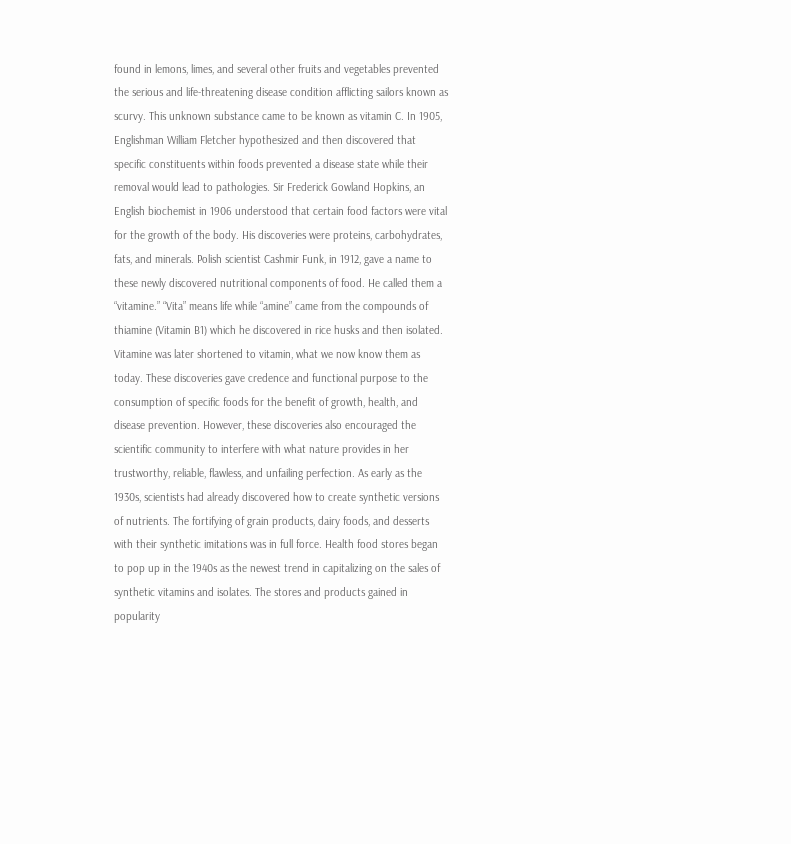found in lemons, limes, and several other fruits and vegetables prevented the serious and life-threatening disease condition afflicting sailors known as scurvy. This unknown substance came to be known as vitamin C. In 1905, Englishman William Fletcher hypothesized and then discovered that specific constituents within foods prevented a disease state while their removal would lead to pathologies. Sir Frederick Gowland Hopkins, an English biochemist in 1906 understood that certain food factors were vital for the growth of the body. His discoveries were proteins, carbohydrates, fats, and minerals. Polish scientist Cashmir Funk, in 1912, gave a name to these newly discovered nutritional components of food. He called them a “vitamine.” “Vita” means life while “amine” came from the compounds of thiamine (Vitamin B1) which he discovered in rice husks and then isolated. Vitamine was later shortened to vitamin, what we now know them as today. These discoveries gave credence and functional purpose to the consumption of specific foods for the benefit of growth, health, and disease prevention. However, these discoveries also encouraged the scientific community to interfere with what nature provides in her trustworthy, reliable, flawless, and unfailing perfection. As early as the 1930s, scientists had already discovered how to create synthetic versions of nutrients. The fortifying of grain products, dairy foods, and desserts with their synthetic imitations was in full force. Health food stores began to pop up in the 1940s as the newest trend in capitalizing on the sales of synthetic vitamins and isolates. The stores and products gained in popularity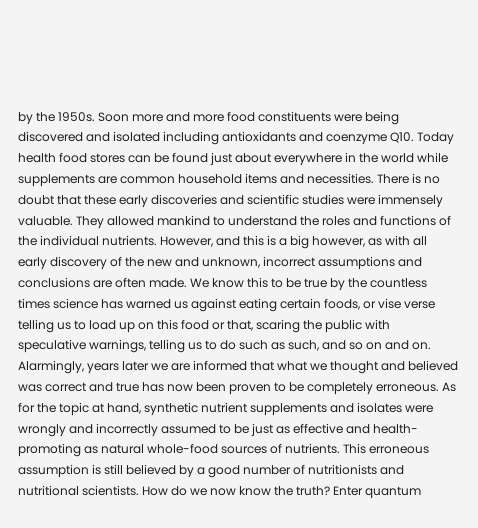by the 1950s. Soon more and more food constituents were being discovered and isolated including antioxidants and coenzyme Q10. Today health food stores can be found just about everywhere in the world while supplements are common household items and necessities. There is no doubt that these early discoveries and scientific studies were immensely valuable. They allowed mankind to understand the roles and functions of the individual nutrients. However, and this is a big however, as with all early discovery of the new and unknown, incorrect assumptions and conclusions are often made. We know this to be true by the countless times science has warned us against eating certain foods, or vise verse telling us to load up on this food or that, scaring the public with speculative warnings, telling us to do such as such, and so on and on. Alarmingly, years later we are informed that what we thought and believed was correct and true has now been proven to be completely erroneous. As for the topic at hand, synthetic nutrient supplements and isolates were wrongly and incorrectly assumed to be just as effective and health-promoting as natural whole-food sources of nutrients. This erroneous assumption is still believed by a good number of nutritionists and nutritional scientists. How do we now know the truth? Enter quantum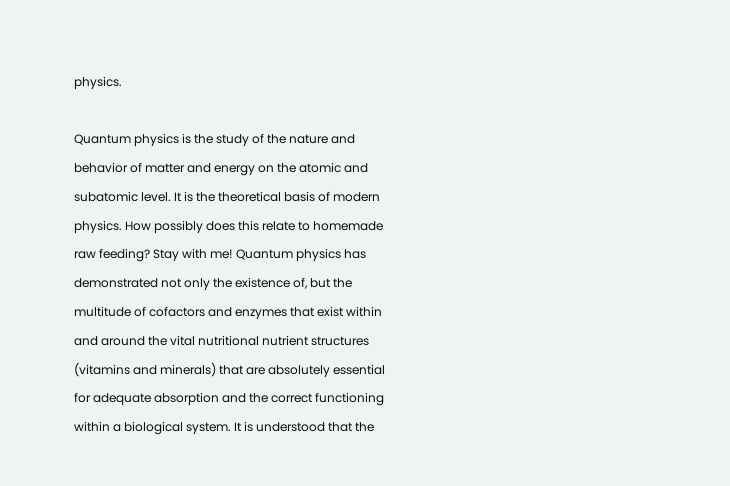physics.

Quantum physics is the study of the nature and behavior of matter and energy on the atomic and subatomic level. It is the theoretical basis of modern physics. How possibly does this relate to homemade raw feeding? Stay with me! Quantum physics has demonstrated not only the existence of, but the multitude of cofactors and enzymes that exist within and around the vital nutritional nutrient structures (vitamins and minerals) that are absolutely essential for adequate absorption and the correct functioning within a biological system. It is understood that the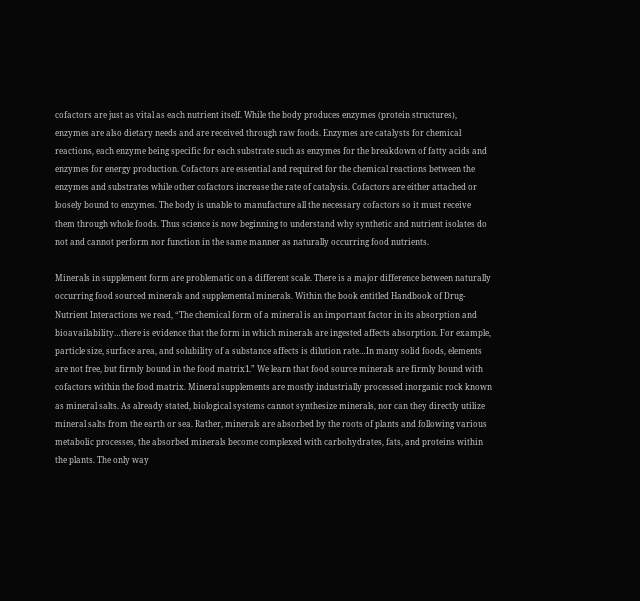cofactors are just as vital as each nutrient itself. While the body produces enzymes (protein structures), enzymes are also dietary needs and are received through raw foods. Enzymes are catalysts for chemical reactions, each enzyme being specific for each substrate such as enzymes for the breakdown of fatty acids and enzymes for energy production. Cofactors are essential and required for the chemical reactions between the enzymes and substrates while other cofactors increase the rate of catalysis. Cofactors are either attached or loosely bound to enzymes. The body is unable to manufacture all the necessary cofactors so it must receive them through whole foods. Thus science is now beginning to understand why synthetic and nutrient isolates do not and cannot perform nor function in the same manner as naturally occurring food nutrients.

Minerals in supplement form are problematic on a different scale. There is a major difference between naturally occurring food sourced minerals and supplemental minerals. Within the book entitled Handbook of Drug-Nutrient Interactions we read, “The chemical form of a mineral is an important factor in its absorption and bioavailability…there is evidence that the form in which minerals are ingested affects absorption. For example, particle size, surface area, and solubility of a substance affects is dilution rate…In many solid foods, elements are not free, but firmly bound in the food matrix1.” We learn that food source minerals are firmly bound with cofactors within the food matrix. Mineral supplements are mostly industrially processed inorganic rock known as mineral salts. As already stated, biological systems cannot synthesize minerals, nor can they directly utilize mineral salts from the earth or sea. Rather, minerals are absorbed by the roots of plants and following various metabolic processes, the absorbed minerals become complexed with carbohydrates, fats, and proteins within the plants. The only way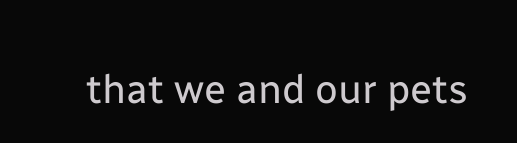that we and our pets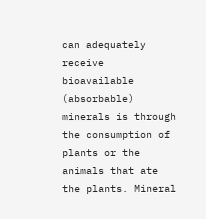can adequately receive bioavailable (absorbable) minerals is through the consumption of plants or the animals that ate the plants. Mineral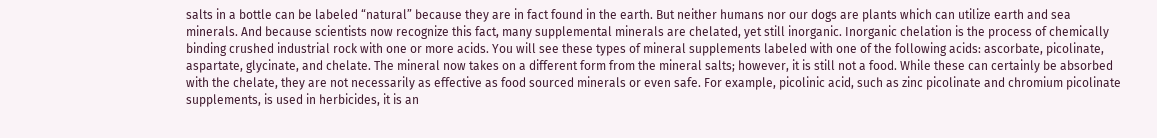salts in a bottle can be labeled “natural” because they are in fact found in the earth. But neither humans nor our dogs are plants which can utilize earth and sea minerals. And because scientists now recognize this fact, many supplemental minerals are chelated, yet still inorganic. Inorganic chelation is the process of chemically binding crushed industrial rock with one or more acids. You will see these types of mineral supplements labeled with one of the following acids: ascorbate, picolinate, aspartate, glycinate, and chelate. The mineral now takes on a different form from the mineral salts; however, it is still not a food. While these can certainly be absorbed with the chelate, they are not necessarily as effective as food sourced minerals or even safe. For example, picolinic acid, such as zinc picolinate and chromium picolinate supplements, is used in herbicides, it is an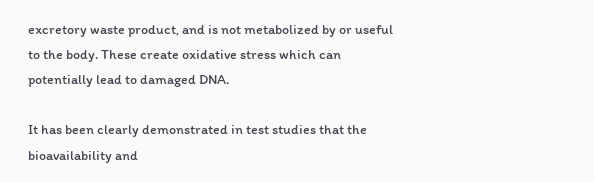excretory waste product, and is not metabolized by or useful to the body. These create oxidative stress which can potentially lead to damaged DNA.

It has been clearly demonstrated in test studies that the bioavailability and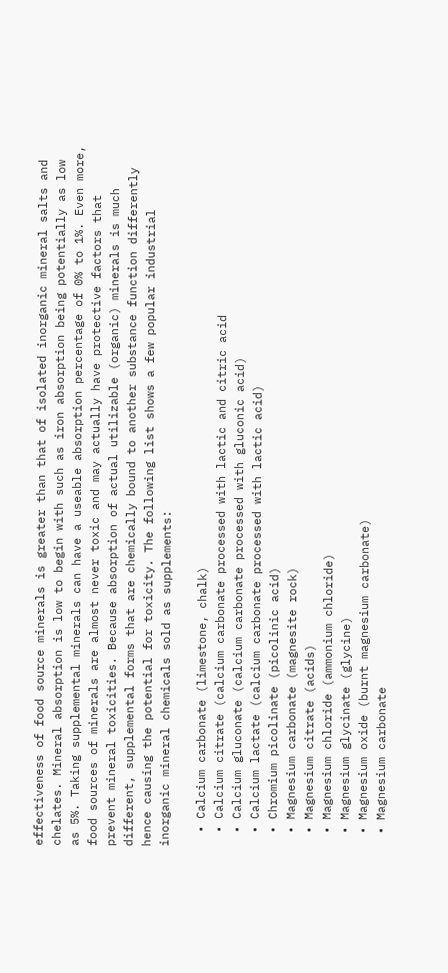effectiveness of food source minerals is greater than that of isolated inorganic mineral salts and chelates. Mineral absorption is low to begin with such as iron absorption being potentially as low as 5%. Taking supplemental minerals can have a useable absorption percentage of 0% to 1%. Even more, food sources of minerals are almost never toxic and may actually have protective factors that prevent mineral toxicities. Because absorption of actual utilizable (organic) minerals is much different, supplemental forms that are chemically bound to another substance function differently hence causing the potential for toxicity. The following list shows a few popular industrial inorganic mineral chemicals sold as supplements:

  • Calcium carbonate (limestone, chalk)
  • Calcium citrate (calcium carbonate processed with lactic and citric acid
  • Calcium gluconate (calcium carbonate processed with gluconic acid)
  • Calcium lactate (calcium carbonate processed with lactic acid)
  • Chromium picolinate (picolinic acid)
  • Magnesium carbonate (magnesite rock)
  • Magnesium citrate (acids)
  • Magnesium chloride (ammonium chloride)
  • Magnesium glycinate (glycine)
  • Magnesium oxide (burnt magnesium carbonate)
  • Magnesium carbonate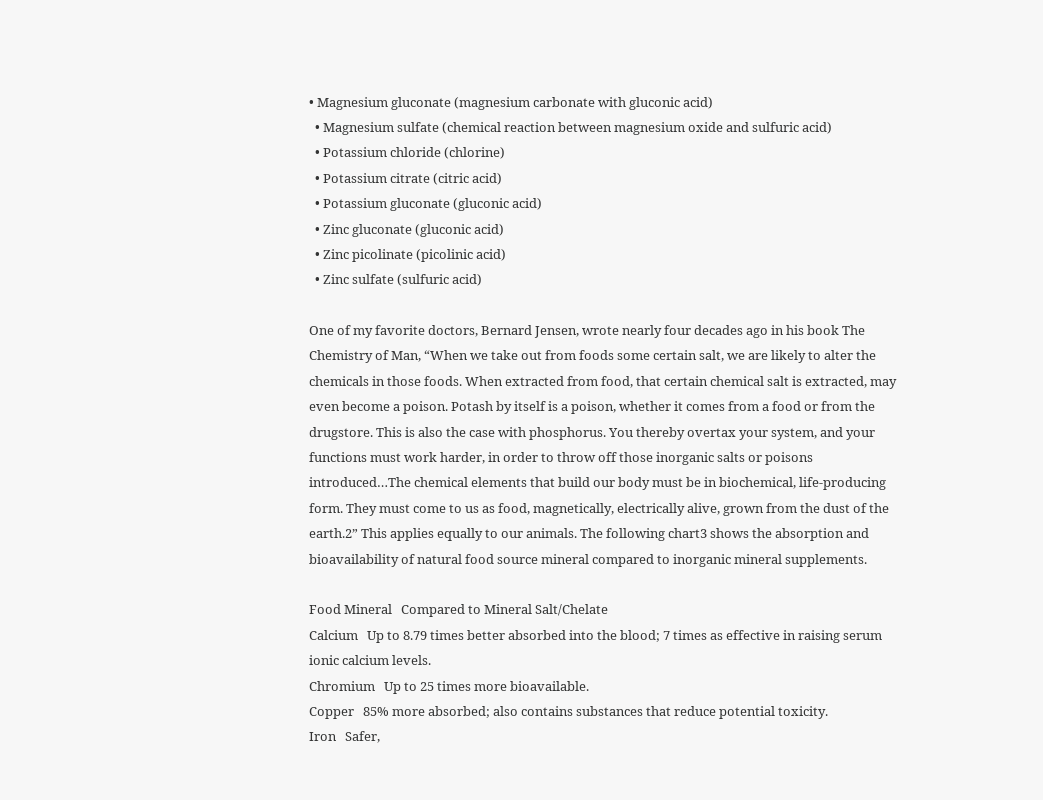• Magnesium gluconate (magnesium carbonate with gluconic acid)
  • Magnesium sulfate (chemical reaction between magnesium oxide and sulfuric acid)
  • Potassium chloride (chlorine)
  • Potassium citrate (citric acid)
  • Potassium gluconate (gluconic acid)
  • Zinc gluconate (gluconic acid)
  • Zinc picolinate (picolinic acid)
  • Zinc sulfate (sulfuric acid)

One of my favorite doctors, Bernard Jensen, wrote nearly four decades ago in his book The Chemistry of Man, “When we take out from foods some certain salt, we are likely to alter the chemicals in those foods. When extracted from food, that certain chemical salt is extracted, may even become a poison. Potash by itself is a poison, whether it comes from a food or from the drugstore. This is also the case with phosphorus. You thereby overtax your system, and your functions must work harder, in order to throw off those inorganic salts or poisons introduced…The chemical elements that build our body must be in biochemical, life-producing form. They must come to us as food, magnetically, electrically alive, grown from the dust of the earth.2” This applies equally to our animals. The following chart3 shows the absorption and bioavailability of natural food source mineral compared to inorganic mineral supplements.

Food Mineral   Compared to Mineral Salt/Chelate
Calcium   Up to 8.79 times better absorbed into the blood; 7 times as effective in raising serum ionic calcium levels.
Chromium   Up to 25 times more bioavailable.
Copper   85% more absorbed; also contains substances that reduce potential toxicity.
Iron   Safer,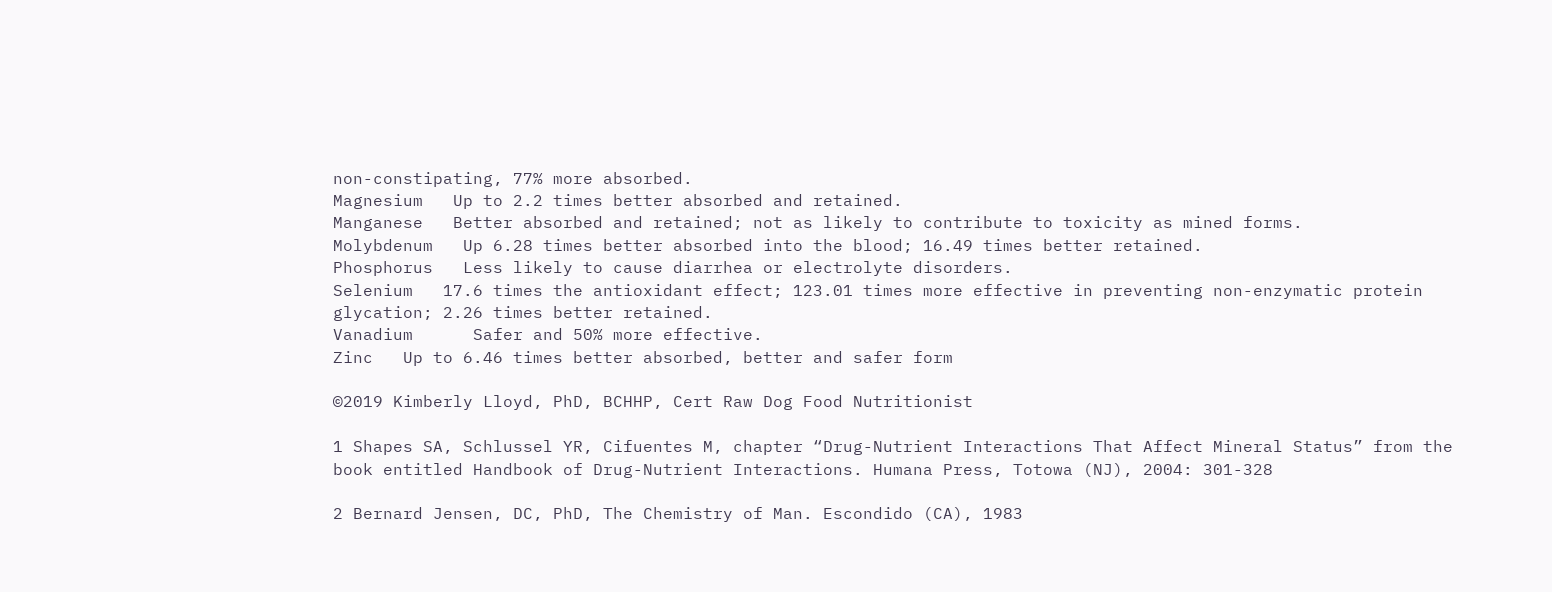non-constipating, 77% more absorbed.
Magnesium   Up to 2.2 times better absorbed and retained.
Manganese   Better absorbed and retained; not as likely to contribute to toxicity as mined forms.
Molybdenum   Up 6.28 times better absorbed into the blood; 16.49 times better retained.
Phosphorus   Less likely to cause diarrhea or electrolyte disorders.
Selenium   17.6 times the antioxidant effect; 123.01 times more effective in preventing non-enzymatic protein glycation; 2.26 times better retained.
Vanadium      Safer and 50% more effective.
Zinc   Up to 6.46 times better absorbed, better and safer form

©2019 Kimberly Lloyd, PhD, BCHHP, Cert Raw Dog Food Nutritionist

1 Shapes SA, Schlussel YR, Cifuentes M, chapter “Drug-Nutrient Interactions That Affect Mineral Status” from the book entitled Handbook of Drug-Nutrient Interactions. Humana Press, Totowa (NJ), 2004: 301-328

2 Bernard Jensen, DC, PhD, The Chemistry of Man. Escondido (CA), 1983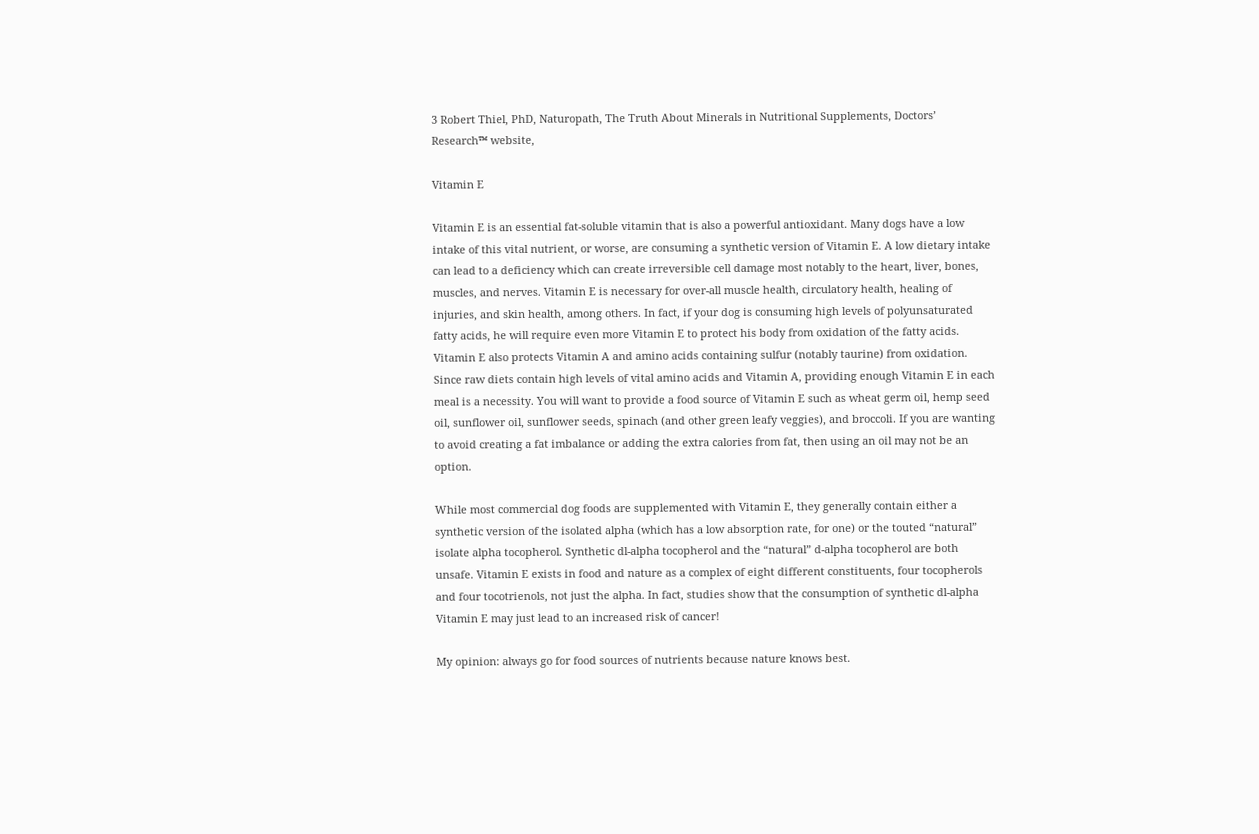3 Robert Thiel, PhD, Naturopath, The Truth About Minerals in Nutritional Supplements, Doctors’ Research™ website,

Vitamin E

Vitamin E is an essential fat-soluble vitamin that is also a powerful antioxidant. Many dogs have a low intake of this vital nutrient, or worse, are consuming a synthetic version of Vitamin E. A low dietary intake can lead to a deficiency which can create irreversible cell damage most notably to the heart, liver, bones, muscles, and nerves. Vitamin E is necessary for over-all muscle health, circulatory health, healing of injuries, and skin health, among others. In fact, if your dog is consuming high levels of polyunsaturated fatty acids, he will require even more Vitamin E to protect his body from oxidation of the fatty acids. Vitamin E also protects Vitamin A and amino acids containing sulfur (notably taurine) from oxidation. Since raw diets contain high levels of vital amino acids and Vitamin A, providing enough Vitamin E in each meal is a necessity. You will want to provide a food source of Vitamin E such as wheat germ oil, hemp seed oil, sunflower oil, sunflower seeds, spinach (and other green leafy veggies), and broccoli. If you are wanting to avoid creating a fat imbalance or adding the extra calories from fat, then using an oil may not be an option.

While most commercial dog foods are supplemented with Vitamin E, they generally contain either a synthetic version of the isolated alpha (which has a low absorption rate, for one) or the touted “natural” isolate alpha tocopherol. Synthetic dl-alpha tocopherol and the “natural” d-alpha tocopherol are both unsafe. Vitamin E exists in food and nature as a complex of eight different constituents, four tocopherols and four tocotrienols, not just the alpha. In fact, studies show that the consumption of synthetic dl-alpha Vitamin E may just lead to an increased risk of cancer!

My opinion: always go for food sources of nutrients because nature knows best.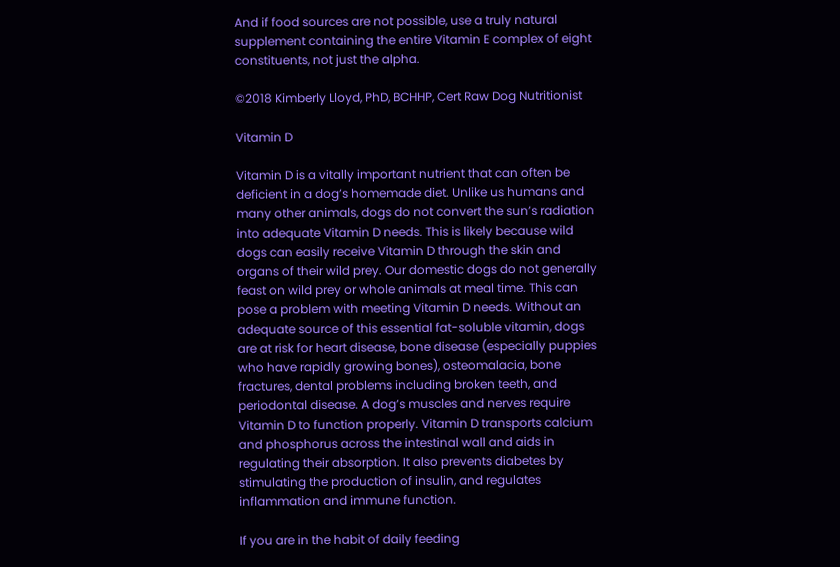And if food sources are not possible, use a truly natural supplement containing the entire Vitamin E complex of eight constituents, not just the alpha.

©2018 Kimberly Lloyd, PhD, BCHHP, Cert Raw Dog Nutritionist

Vitamin D

Vitamin D is a vitally important nutrient that can often be deficient in a dog’s homemade diet. Unlike us humans and many other animals, dogs do not convert the sun’s radiation into adequate Vitamin D needs. This is likely because wild dogs can easily receive Vitamin D through the skin and organs of their wild prey. Our domestic dogs do not generally feast on wild prey or whole animals at meal time. This can pose a problem with meeting Vitamin D needs. Without an adequate source of this essential fat-soluble vitamin, dogs are at risk for heart disease, bone disease (especially puppies who have rapidly growing bones), osteomalacia, bone fractures, dental problems including broken teeth, and periodontal disease. A dog’s muscles and nerves require Vitamin D to function properly. Vitamin D transports calcium and phosphorus across the intestinal wall and aids in regulating their absorption. It also prevents diabetes by stimulating the production of insulin, and regulates inflammation and immune function.

If you are in the habit of daily feeding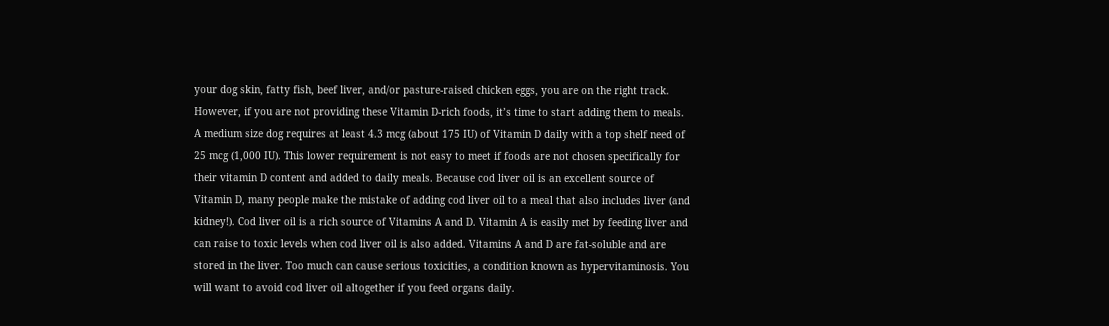your dog skin, fatty fish, beef liver, and/or pasture-raised chicken eggs, you are on the right track. However, if you are not providing these Vitamin D-rich foods, it’s time to start adding them to meals. A medium size dog requires at least 4.3 mcg (about 175 IU) of Vitamin D daily with a top shelf need of 25 mcg (1,000 IU). This lower requirement is not easy to meet if foods are not chosen specifically for their vitamin D content and added to daily meals. Because cod liver oil is an excellent source of Vitamin D, many people make the mistake of adding cod liver oil to a meal that also includes liver (and kidney!). Cod liver oil is a rich source of Vitamins A and D. Vitamin A is easily met by feeding liver and can raise to toxic levels when cod liver oil is also added. Vitamins A and D are fat-soluble and are stored in the liver. Too much can cause serious toxicities, a condition known as hypervitaminosis. You will want to avoid cod liver oil altogether if you feed organs daily.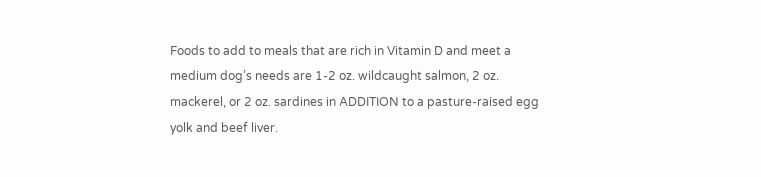Foods to add to meals that are rich in Vitamin D and meet a medium dog’s needs are 1-2 oz. wildcaught salmon, 2 oz. mackerel, or 2 oz. sardines in ADDITION to a pasture-raised egg yolk and beef liver.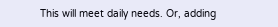This will meet daily needs. Or, adding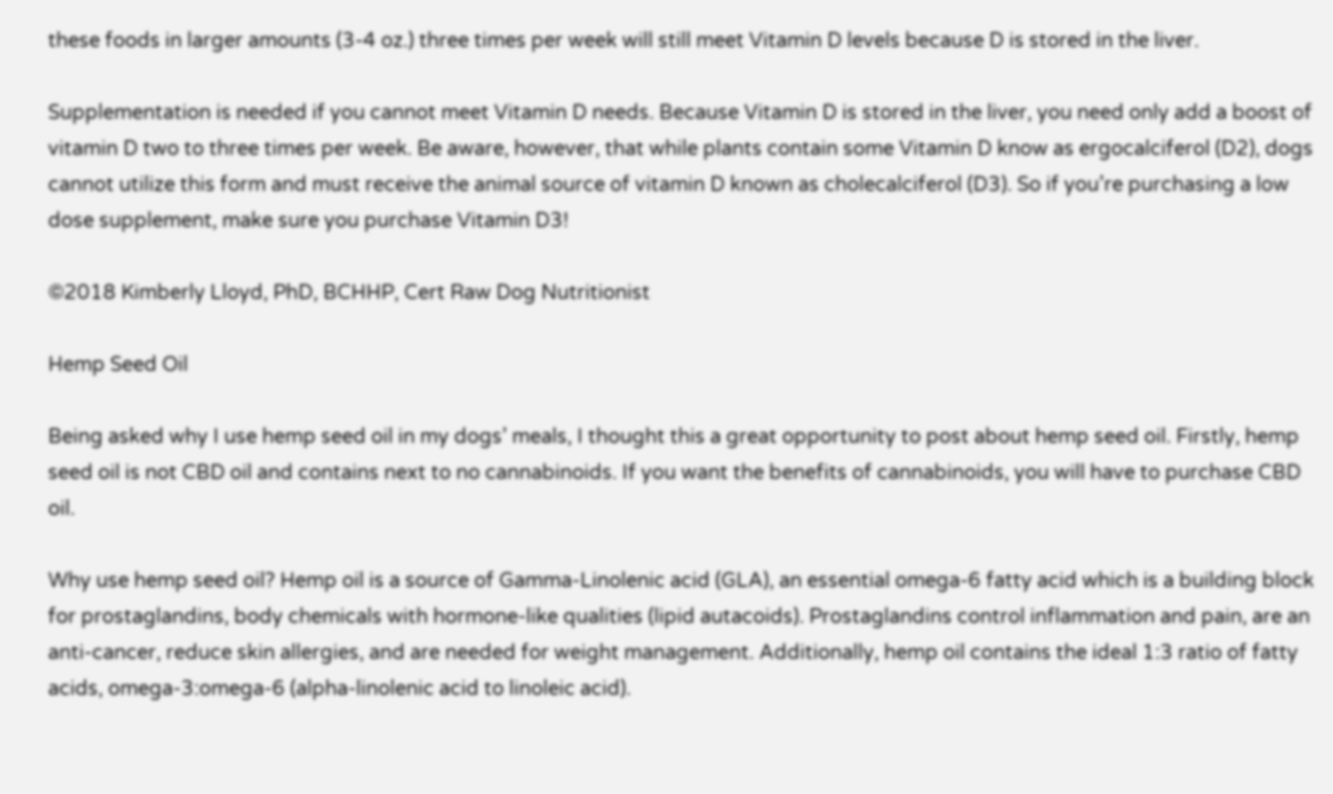these foods in larger amounts (3-4 oz.) three times per week will still meet Vitamin D levels because D is stored in the liver.

Supplementation is needed if you cannot meet Vitamin D needs. Because Vitamin D is stored in the liver, you need only add a boost of vitamin D two to three times per week. Be aware, however, that while plants contain some Vitamin D know as ergocalciferol (D2), dogs cannot utilize this form and must receive the animal source of vitamin D known as cholecalciferol (D3). So if you’re purchasing a low dose supplement, make sure you purchase Vitamin D3!

©2018 Kimberly Lloyd, PhD, BCHHP, Cert Raw Dog Nutritionist

Hemp Seed Oil

Being asked why I use hemp seed oil in my dogs’ meals, I thought this a great opportunity to post about hemp seed oil. Firstly, hemp seed oil is not CBD oil and contains next to no cannabinoids. If you want the benefits of cannabinoids, you will have to purchase CBD oil.

Why use hemp seed oil? Hemp oil is a source of Gamma-Linolenic acid (GLA), an essential omega-6 fatty acid which is a building block for prostaglandins, body chemicals with hormone-like qualities (lipid autacoids). Prostaglandins control inflammation and pain, are an anti-cancer, reduce skin allergies, and are needed for weight management. Additionally, hemp oil contains the ideal 1:3 ratio of fatty acids, omega-3:omega-6 (alpha-linolenic acid to linoleic acid).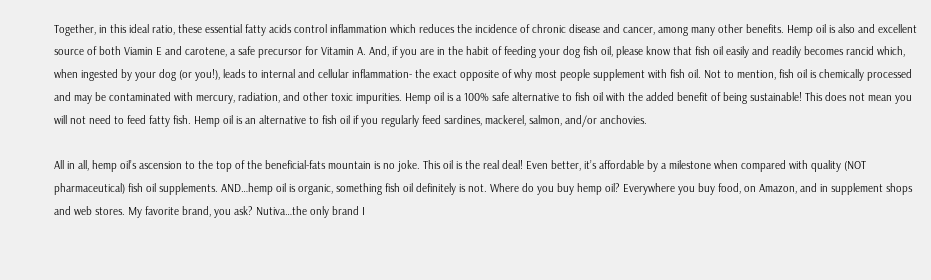Together, in this ideal ratio, these essential fatty acids control inflammation which reduces the incidence of chronic disease and cancer, among many other benefits. Hemp oil is also and excellent source of both Viamin E and carotene, a safe precursor for Vitamin A. And, if you are in the habit of feeding your dog fish oil, please know that fish oil easily and readily becomes rancid which, when ingested by your dog (or you!), leads to internal and cellular inflammation- the exact opposite of why most people supplement with fish oil. Not to mention, fish oil is chemically processed and may be contaminated with mercury, radiation, and other toxic impurities. Hemp oil is a 100% safe alternative to fish oil with the added benefit of being sustainable! This does not mean you will not need to feed fatty fish. Hemp oil is an alternative to fish oil if you regularly feed sardines, mackerel, salmon, and/or anchovies.

All in all, hemp oil’s ascension to the top of the beneficial-fats mountain is no joke. This oil is the real deal! Even better, it’s affordable by a milestone when compared with quality (NOT pharmaceutical) fish oil supplements. AND…hemp oil is organic, something fish oil definitely is not. Where do you buy hemp oil? Everywhere you buy food, on Amazon, and in supplement shops and web stores. My favorite brand, you ask? Nutiva…the only brand I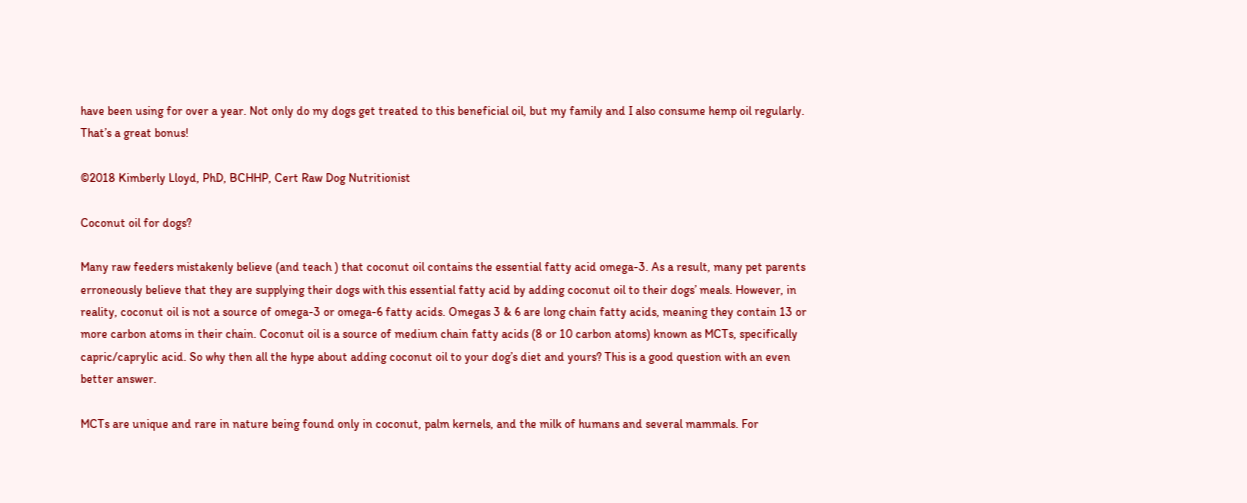have been using for over a year. Not only do my dogs get treated to this beneficial oil, but my family and I also consume hemp oil regularly. That’s a great bonus!

©2018 Kimberly Lloyd, PhD, BCHHP, Cert Raw Dog Nutritionist

Coconut oil for dogs?

Many raw feeders mistakenly believe (and teach ) that coconut oil contains the essential fatty acid omega-3. As a result, many pet parents erroneously believe that they are supplying their dogs with this essential fatty acid by adding coconut oil to their dogs’ meals. However, in reality, coconut oil is not a source of omega-3 or omega-6 fatty acids. Omegas 3 & 6 are long chain fatty acids, meaning they contain 13 or more carbon atoms in their chain. Coconut oil is a source of medium chain fatty acids (8 or 10 carbon atoms) known as MCTs, specifically capric/caprylic acid. So why then all the hype about adding coconut oil to your dog’s diet and yours? This is a good question with an even better answer.

MCTs are unique and rare in nature being found only in coconut, palm kernels, and the milk of humans and several mammals. For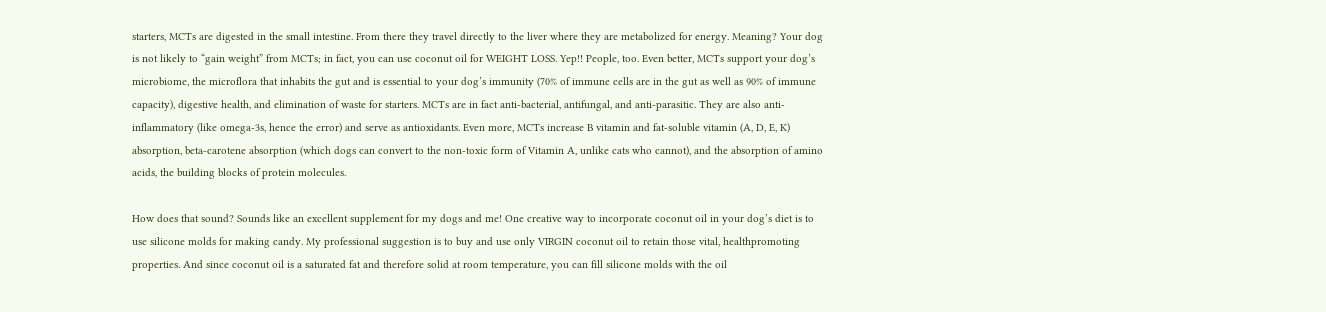starters, MCTs are digested in the small intestine. From there they travel directly to the liver where they are metabolized for energy. Meaning? Your dog is not likely to “gain weight” from MCTs; in fact, you can use coconut oil for WEIGHT LOSS. Yep!! People, too. Even better, MCTs support your dog’s microbiome, the microflora that inhabits the gut and is essential to your dog’s immunity (70% of immune cells are in the gut as well as 90% of immune capacity), digestive health, and elimination of waste for starters. MCTs are in fact anti-bacterial, antifungal, and anti-parasitic. They are also anti-inflammatory (like omega-3s, hence the error) and serve as antioxidants. Even more, MCTs increase B vitamin and fat-soluble vitamin (A, D, E, K) absorption, beta-carotene absorption (which dogs can convert to the non-toxic form of Vitamin A, unlike cats who cannot), and the absorption of amino acids, the building blocks of protein molecules.

How does that sound? Sounds like an excellent supplement for my dogs and me! One creative way to incorporate coconut oil in your dog’s diet is to use silicone molds for making candy. My professional suggestion is to buy and use only VIRGIN coconut oil to retain those vital, healthpromoting properties. And since coconut oil is a saturated fat and therefore solid at room temperature, you can fill silicone molds with the oil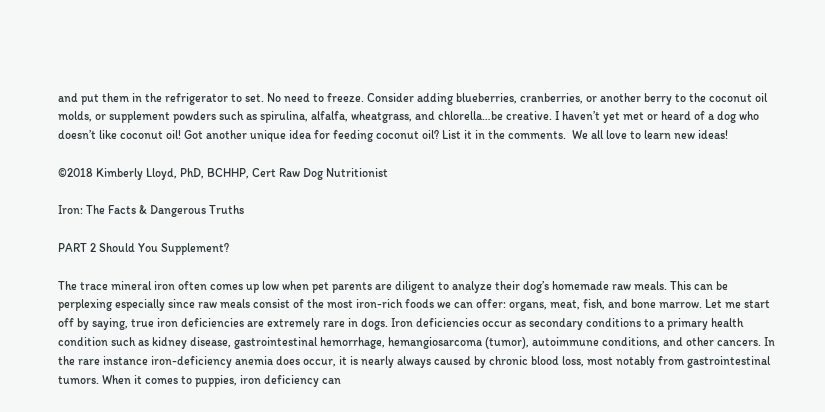and put them in the refrigerator to set. No need to freeze. Consider adding blueberries, cranberries, or another berry to the coconut oil molds, or supplement powders such as spirulina, alfalfa, wheatgrass, and chlorella…be creative. I haven’t yet met or heard of a dog who doesn’t like coconut oil! Got another unique idea for feeding coconut oil? List it in the comments.  We all love to learn new ideas!

©2018 Kimberly Lloyd, PhD, BCHHP, Cert Raw Dog Nutritionist

Iron: The Facts & Dangerous Truths

PART 2 Should You Supplement?

The trace mineral iron often comes up low when pet parents are diligent to analyze their dog’s homemade raw meals. This can be perplexing especially since raw meals consist of the most iron-rich foods we can offer: organs, meat, fish, and bone marrow. Let me start off by saying, true iron deficiencies are extremely rare in dogs. Iron deficiencies occur as secondary conditions to a primary health condition such as kidney disease, gastrointestinal hemorrhage, hemangiosarcoma (tumor), autoimmune conditions, and other cancers. In the rare instance iron-deficiency anemia does occur, it is nearly always caused by chronic blood loss, most notably from gastrointestinal tumors. When it comes to puppies, iron deficiency can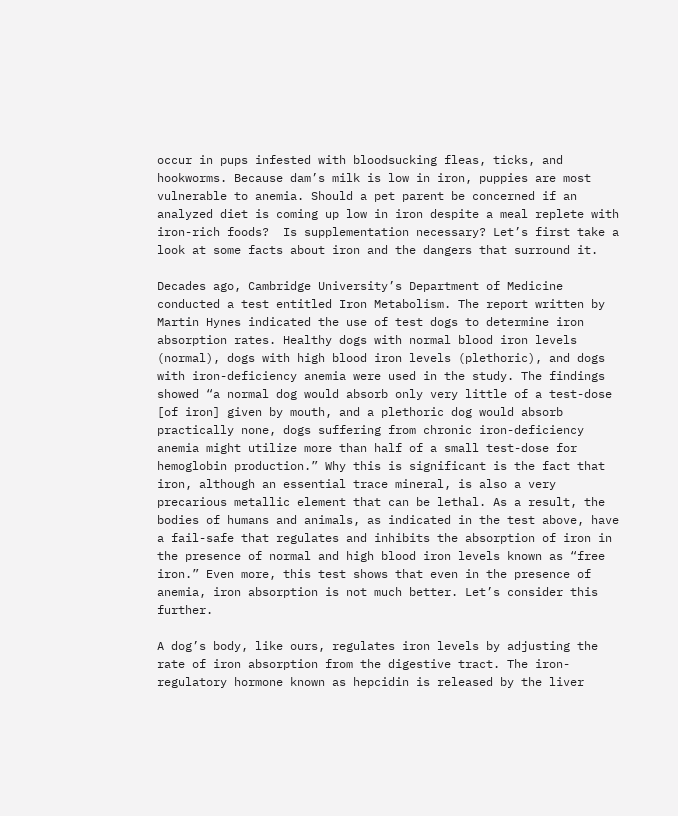occur in pups infested with bloodsucking fleas, ticks, and hookworms. Because dam’s milk is low in iron, puppies are most vulnerable to anemia. Should a pet parent be concerned if an analyzed diet is coming up low in iron despite a meal replete with iron-rich foods?  Is supplementation necessary? Let’s first take a look at some facts about iron and the dangers that surround it.

Decades ago, Cambridge University’s Department of Medicine conducted a test entitled Iron Metabolism. The report written by Martin Hynes indicated the use of test dogs to determine iron absorption rates. Healthy dogs with normal blood iron levels (normal), dogs with high blood iron levels (plethoric), and dogs with iron-deficiency anemia were used in the study. The findings showed “a normal dog would absorb only very little of a test-dose [of iron] given by mouth, and a plethoric dog would absorb practically none, dogs suffering from chronic iron-deficiency anemia might utilize more than half of a small test-dose for hemoglobin production.” Why this is significant is the fact that iron, although an essential trace mineral, is also a very precarious metallic element that can be lethal. As a result, the bodies of humans and animals, as indicated in the test above, have a fail-safe that regulates and inhibits the absorption of iron in the presence of normal and high blood iron levels known as “free iron.” Even more, this test shows that even in the presence of anemia, iron absorption is not much better. Let’s consider this further.

A dog’s body, like ours, regulates iron levels by adjusting the rate of iron absorption from the digestive tract. The iron-regulatory hormone known as hepcidin is released by the liver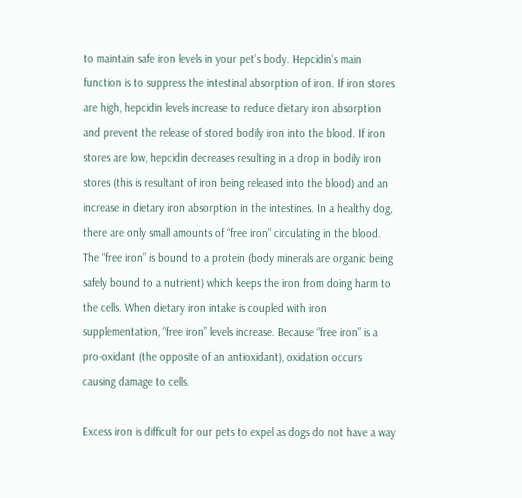to maintain safe iron levels in your pet’s body. Hepcidin’s main function is to suppress the intestinal absorption of iron. If iron stores are high, hepcidin levels increase to reduce dietary iron absorption and prevent the release of stored bodily iron into the blood. If iron stores are low, hepcidin decreases resulting in a drop in bodily iron stores (this is resultant of iron being released into the blood) and an increase in dietary iron absorption in the intestines. In a healthy dog, there are only small amounts of “free iron” circulating in the blood. The “free iron” is bound to a protein (body minerals are organic being safely bound to a nutrient) which keeps the iron from doing harm to the cells. When dietary iron intake is coupled with iron supplementation, “free iron” levels increase. Because “free iron” is a pro-oxidant (the opposite of an antioxidant), oxidation occurs causing damage to cells.

Excess iron is difficult for our pets to expel as dogs do not have a way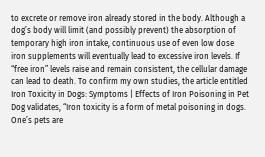to excrete or remove iron already stored in the body. Although a dog’s body will limit (and possibly prevent) the absorption of temporary high iron intake, continuous use of even low dose iron supplements will eventually lead to excessive iron levels. If “free iron” levels raise and remain consistent, the cellular damage can lead to death. To confirm my own studies, the article entitled Iron Toxicity in Dogs: Symptoms | Effects of Iron Poisoning in Pet Dog validates, “Iron toxicity is a form of metal poisoning in dogs. One’s pets are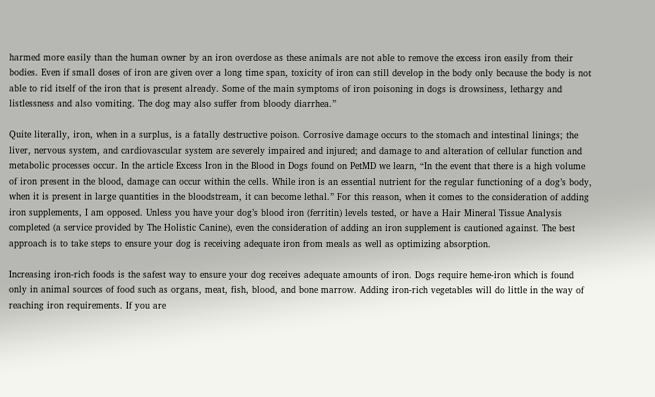harmed more easily than the human owner by an iron overdose as these animals are not able to remove the excess iron easily from their bodies. Even if small doses of iron are given over a long time span, toxicity of iron can still develop in the body only because the body is not able to rid itself of the iron that is present already. Some of the main symptoms of iron poisoning in dogs is drowsiness, lethargy and listlessness and also vomiting. The dog may also suffer from bloody diarrhea.”

Quite literally, iron, when in a surplus, is a fatally destructive poison. Corrosive damage occurs to the stomach and intestinal linings; the liver, nervous system, and cardiovascular system are severely impaired and injured; and damage to and alteration of cellular function and metabolic processes occur. In the article Excess Iron in the Blood in Dogs found on PetMD we learn, “In the event that there is a high volume of iron present in the blood, damage can occur within the cells. While iron is an essential nutrient for the regular functioning of a dog’s body, when it is present in large quantities in the bloodstream, it can become lethal.” For this reason, when it comes to the consideration of adding iron supplements, I am opposed. Unless you have your dog’s blood iron (ferritin) levels tested, or have a Hair Mineral Tissue Analysis completed (a service provided by The Holistic Canine), even the consideration of adding an iron supplement is cautioned against. The best approach is to take steps to ensure your dog is receiving adequate iron from meals as well as optimizing absorption.

Increasing iron-rich foods is the safest way to ensure your dog receives adequate amounts of iron. Dogs require heme-iron which is found only in animal sources of food such as organs, meat, fish, blood, and bone marrow. Adding iron-rich vegetables will do little in the way of reaching iron requirements. If you are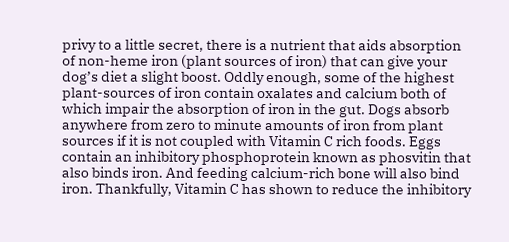privy to a little secret, there is a nutrient that aids absorption of non-heme iron (plant sources of iron) that can give your dog’s diet a slight boost. Oddly enough, some of the highest plant-sources of iron contain oxalates and calcium both of which impair the absorption of iron in the gut. Dogs absorb anywhere from zero to minute amounts of iron from plant sources if it is not coupled with Vitamin C rich foods. Eggs contain an inhibitory phosphoprotein known as phosvitin that also binds iron. And feeding calcium-rich bone will also bind iron. Thankfully, Vitamin C has shown to reduce the inhibitory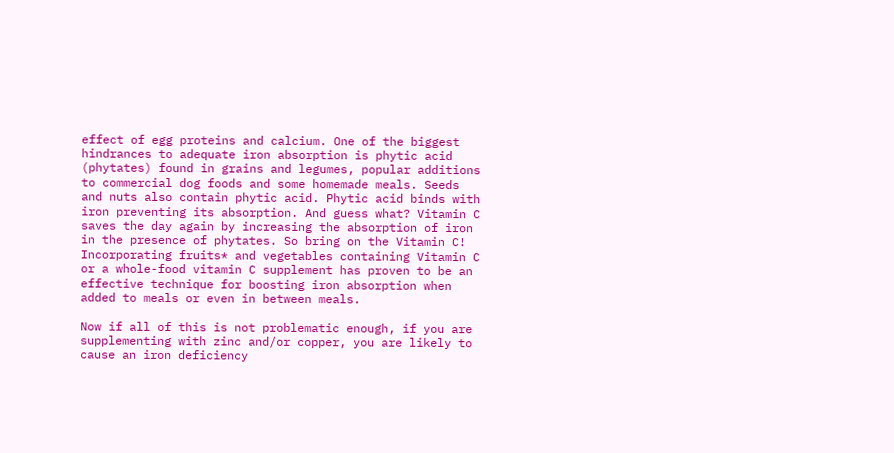effect of egg proteins and calcium. One of the biggest hindrances to adequate iron absorption is phytic acid (phytates) found in grains and legumes, popular additions to commercial dog foods and some homemade meals. Seeds and nuts also contain phytic acid. Phytic acid binds with iron preventing its absorption. And guess what? Vitamin C saves the day again by increasing the absorption of iron in the presence of phytates. So bring on the Vitamin C! Incorporating fruits* and vegetables containing Vitamin C or a whole-food vitamin C supplement has proven to be an effective technique for boosting iron absorption when added to meals or even in between meals.

Now if all of this is not problematic enough, if you are supplementing with zinc and/or copper, you are likely to cause an iron deficiency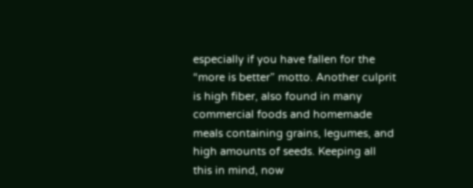especially if you have fallen for the “more is better” motto. Another culprit is high fiber, also found in many commercial foods and homemade meals containing grains, legumes, and high amounts of seeds. Keeping all this in mind, now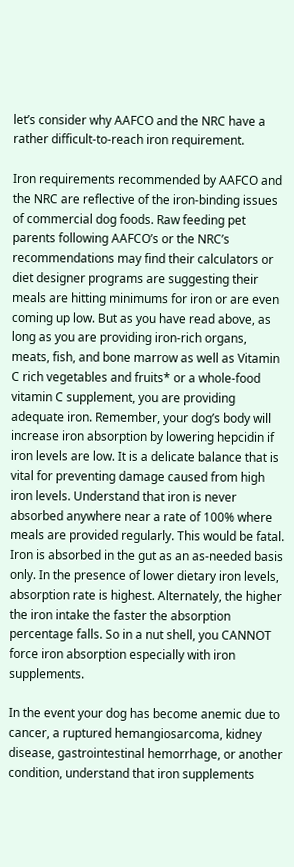let’s consider why AAFCO and the NRC have a rather difficult-to-reach iron requirement.

Iron requirements recommended by AAFCO and the NRC are reflective of the iron-binding issues of commercial dog foods. Raw feeding pet parents following AAFCO’s or the NRC’s recommendations may find their calculators or diet designer programs are suggesting their meals are hitting minimums for iron or are even coming up low. But as you have read above, as long as you are providing iron-rich organs, meats, fish, and bone marrow as well as Vitamin C rich vegetables and fruits* or a whole-food vitamin C supplement, you are providing adequate iron. Remember, your dog’s body will increase iron absorption by lowering hepcidin if iron levels are low. It is a delicate balance that is vital for preventing damage caused from high iron levels. Understand that iron is never absorbed anywhere near a rate of 100% where meals are provided regularly. This would be fatal. Iron is absorbed in the gut as an as-needed basis only. In the presence of lower dietary iron levels, absorption rate is highest. Alternately, the higher the iron intake the faster the absorption percentage falls. So in a nut shell, you CANNOT force iron absorption especially with iron supplements.

In the event your dog has become anemic due to cancer, a ruptured hemangiosarcoma, kidney disease, gastrointestinal hemorrhage, or another condition, understand that iron supplements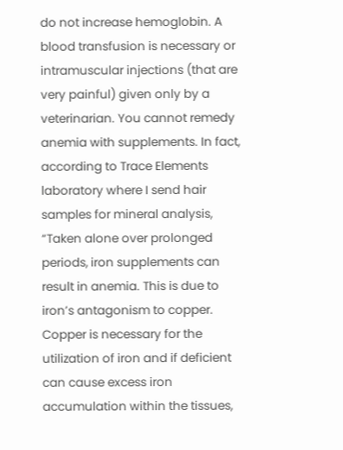do not increase hemoglobin. A blood transfusion is necessary or intramuscular injections (that are very painful) given only by a veterinarian. You cannot remedy anemia with supplements. In fact, according to Trace Elements laboratory where I send hair samples for mineral analysis, “Taken alone over prolonged periods, iron supplements can result in anemia. This is due to iron’s antagonism to copper. Copper is necessary for the utilization of iron and if deficient can cause excess iron accumulation within the tissues,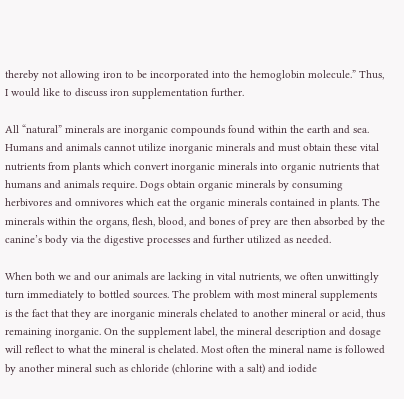thereby not allowing iron to be incorporated into the hemoglobin molecule.” Thus, I would like to discuss iron supplementation further.

All “natural” minerals are inorganic compounds found within the earth and sea. Humans and animals cannot utilize inorganic minerals and must obtain these vital nutrients from plants which convert inorganic minerals into organic nutrients that humans and animals require. Dogs obtain organic minerals by consuming herbivores and omnivores which eat the organic minerals contained in plants. The minerals within the organs, flesh, blood, and bones of prey are then absorbed by the canine’s body via the digestive processes and further utilized as needed.

When both we and our animals are lacking in vital nutrients, we often unwittingly turn immediately to bottled sources. The problem with most mineral supplements is the fact that they are inorganic minerals chelated to another mineral or acid, thus remaining inorganic. On the supplement label, the mineral description and dosage will reflect to what the mineral is chelated. Most often the mineral name is followed by another mineral such as chloride (chlorine with a salt) and iodide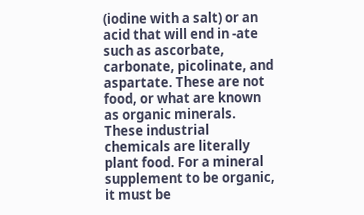(iodine with a salt) or an acid that will end in -ate such as ascorbate, carbonate, picolinate, and aspartate. These are not food, or what are known as organic minerals. These industrial chemicals are literally plant food. For a mineral supplement to be organic, it must be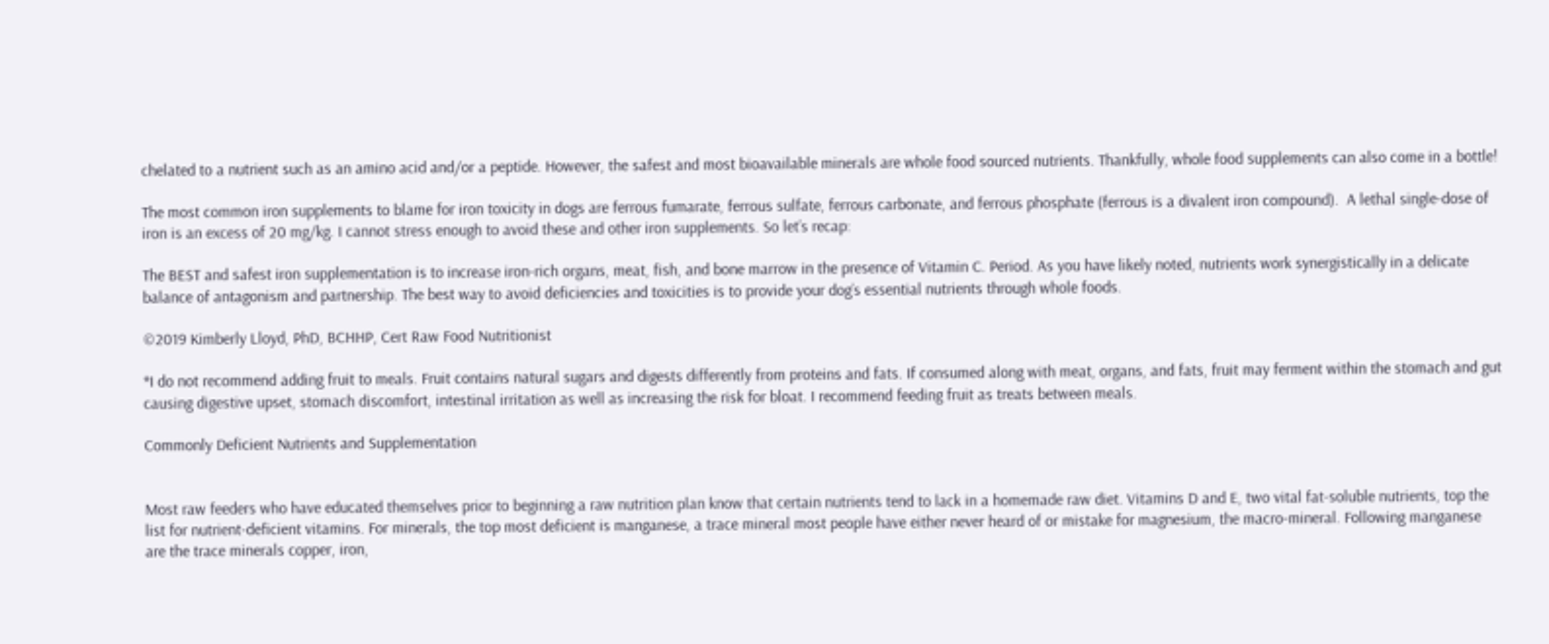chelated to a nutrient such as an amino acid and/or a peptide. However, the safest and most bioavailable minerals are whole food sourced nutrients. Thankfully, whole food supplements can also come in a bottle!

The most common iron supplements to blame for iron toxicity in dogs are ferrous fumarate, ferrous sulfate, ferrous carbonate, and ferrous phosphate (ferrous is a divalent iron compound).  A lethal single-dose of iron is an excess of 20 mg/kg. I cannot stress enough to avoid these and other iron supplements. So let’s recap:

The BEST and safest iron supplementation is to increase iron-rich organs, meat, fish, and bone marrow in the presence of Vitamin C. Period. As you have likely noted, nutrients work synergistically in a delicate balance of antagonism and partnership. The best way to avoid deficiencies and toxicities is to provide your dog’s essential nutrients through whole foods.

©2019 Kimberly Lloyd, PhD, BCHHP, Cert Raw Food Nutritionist

*I do not recommend adding fruit to meals. Fruit contains natural sugars and digests differently from proteins and fats. If consumed along with meat, organs, and fats, fruit may ferment within the stomach and gut causing digestive upset, stomach discomfort, intestinal irritation as well as increasing the risk for bloat. I recommend feeding fruit as treats between meals.

Commonly Deficient Nutrients and Supplementation


Most raw feeders who have educated themselves prior to beginning a raw nutrition plan know that certain nutrients tend to lack in a homemade raw diet. Vitamins D and E, two vital fat-soluble nutrients, top the list for nutrient-deficient vitamins. For minerals, the top most deficient is manganese, a trace mineral most people have either never heard of or mistake for magnesium, the macro-mineral. Following manganese are the trace minerals copper, iron,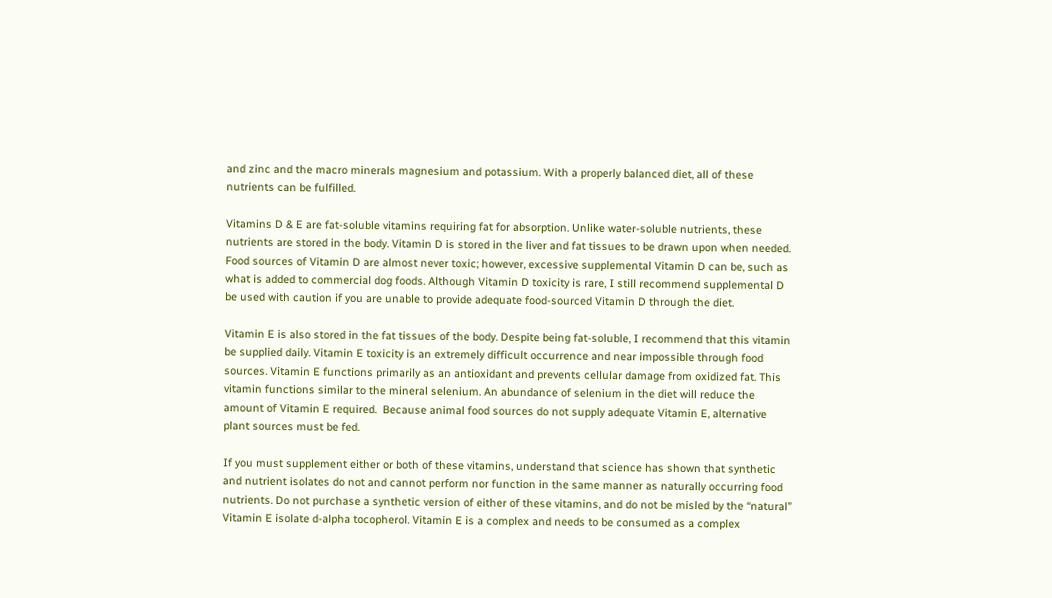and zinc and the macro minerals magnesium and potassium. With a properly balanced diet, all of these nutrients can be fulfilled.

Vitamins D & E are fat-soluble vitamins requiring fat for absorption. Unlike water-soluble nutrients, these nutrients are stored in the body. Vitamin D is stored in the liver and fat tissues to be drawn upon when needed. Food sources of Vitamin D are almost never toxic; however, excessive supplemental Vitamin D can be, such as what is added to commercial dog foods. Although Vitamin D toxicity is rare, I still recommend supplemental D be used with caution if you are unable to provide adequate food-sourced Vitamin D through the diet.

Vitamin E is also stored in the fat tissues of the body. Despite being fat-soluble, I recommend that this vitamin be supplied daily. Vitamin E toxicity is an extremely difficult occurrence and near impossible through food sources. Vitamin E functions primarily as an antioxidant and prevents cellular damage from oxidized fat. This vitamin functions similar to the mineral selenium. An abundance of selenium in the diet will reduce the amount of Vitamin E required.  Because animal food sources do not supply adequate Vitamin E, alternative plant sources must be fed.

If you must supplement either or both of these vitamins, understand that science has shown that synthetic and nutrient isolates do not and cannot perform nor function in the same manner as naturally occurring food nutrients. Do not purchase a synthetic version of either of these vitamins, and do not be misled by the “natural” Vitamin E isolate d-alpha tocopherol. Vitamin E is a complex and needs to be consumed as a complex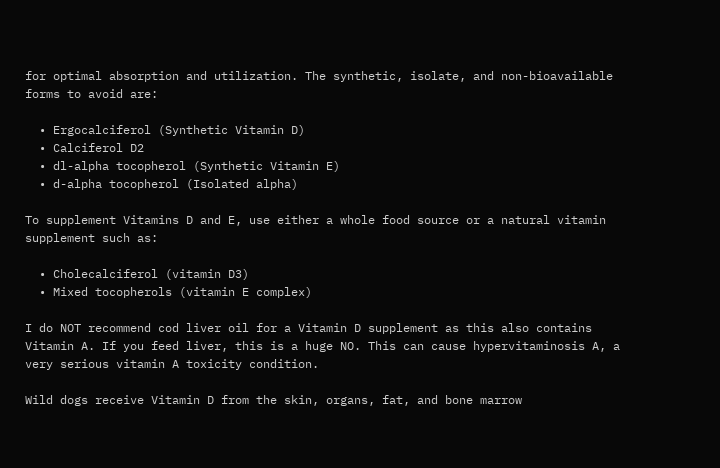for optimal absorption and utilization. The synthetic, isolate, and non-bioavailable forms to avoid are:

  • Ergocalciferol (Synthetic Vitamin D)
  • Calciferol D2
  • dl-alpha tocopherol (Synthetic Vitamin E)
  • d-alpha tocopherol (Isolated alpha)

To supplement Vitamins D and E, use either a whole food source or a natural vitamin supplement such as:

  • Cholecalciferol (vitamin D3)
  • Mixed tocopherols (vitamin E complex)

I do NOT recommend cod liver oil for a Vitamin D supplement as this also contains Vitamin A. If you feed liver, this is a huge NO. This can cause hypervitaminosis A, a very serious vitamin A toxicity condition.

Wild dogs receive Vitamin D from the skin, organs, fat, and bone marrow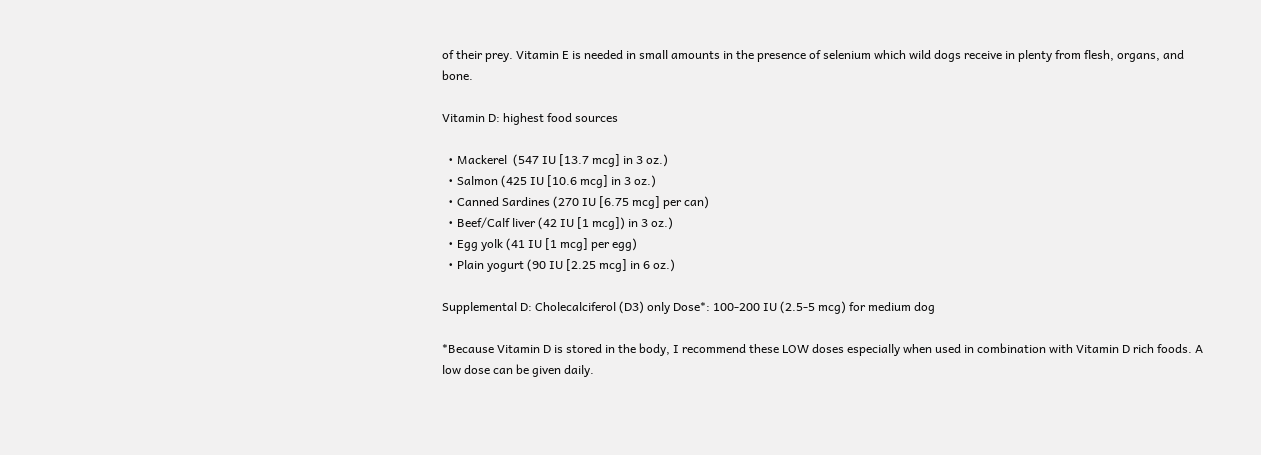of their prey. Vitamin E is needed in small amounts in the presence of selenium which wild dogs receive in plenty from flesh, organs, and bone.

Vitamin D: highest food sources

  • Mackerel  (547 IU [13.7 mcg] in 3 oz.)
  • Salmon (425 IU [10.6 mcg] in 3 oz.)
  • Canned Sardines (270 IU [6.75 mcg] per can)
  • Beef/Calf liver (42 IU [1 mcg]) in 3 oz.)
  • Egg yolk (41 IU [1 mcg] per egg)
  • Plain yogurt (90 IU [2.25 mcg] in 6 oz.)

Supplemental D: Cholecalciferol (D3) only Dose*: 100-200 IU (2.5-5 mcg) for medium dog

*Because Vitamin D is stored in the body, I recommend these LOW doses especially when used in combination with Vitamin D rich foods. A low dose can be given daily.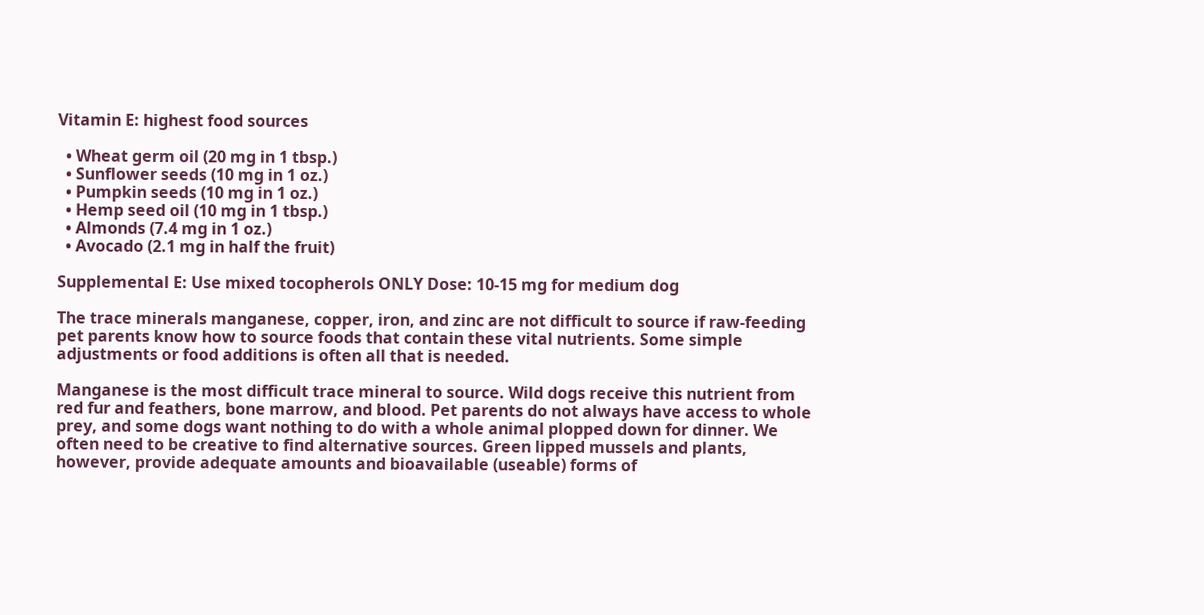Vitamin E: highest food sources

  • Wheat germ oil (20 mg in 1 tbsp.)
  • Sunflower seeds (10 mg in 1 oz.)
  • Pumpkin seeds (10 mg in 1 oz.)
  • Hemp seed oil (10 mg in 1 tbsp.)
  • Almonds (7.4 mg in 1 oz.)
  • Avocado (2.1 mg in half the fruit)

Supplemental E: Use mixed tocopherols ONLY Dose: 10-15 mg for medium dog

The trace minerals manganese, copper, iron, and zinc are not difficult to source if raw-feeding pet parents know how to source foods that contain these vital nutrients. Some simple adjustments or food additions is often all that is needed.

Manganese is the most difficult trace mineral to source. Wild dogs receive this nutrient from red fur and feathers, bone marrow, and blood. Pet parents do not always have access to whole prey, and some dogs want nothing to do with a whole animal plopped down for dinner. We often need to be creative to find alternative sources. Green lipped mussels and plants, however, provide adequate amounts and bioavailable (useable) forms of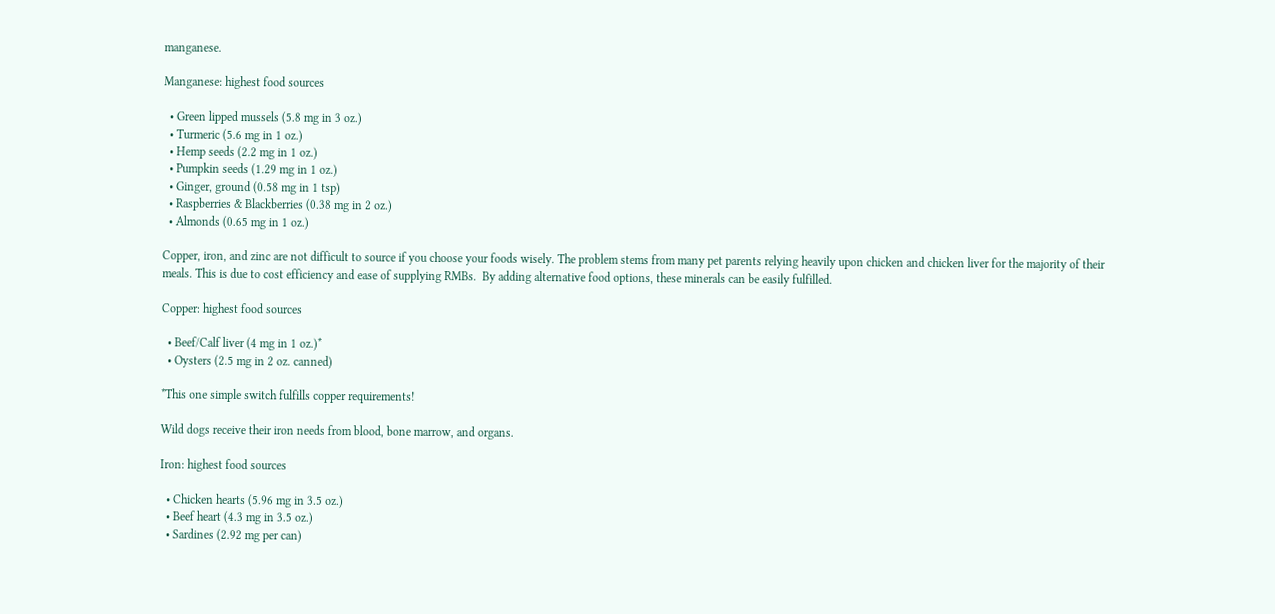manganese.

Manganese: highest food sources

  • Green lipped mussels (5.8 mg in 3 oz.)
  • Turmeric (5.6 mg in 1 oz.)
  • Hemp seeds (2.2 mg in 1 oz.)
  • Pumpkin seeds (1.29 mg in 1 oz.)
  • Ginger, ground (0.58 mg in 1 tsp)
  • Raspberries & Blackberries (0.38 mg in 2 oz.)
  • Almonds (0.65 mg in 1 oz.)

Copper, iron, and zinc are not difficult to source if you choose your foods wisely. The problem stems from many pet parents relying heavily upon chicken and chicken liver for the majority of their meals. This is due to cost efficiency and ease of supplying RMBs.  By adding alternative food options, these minerals can be easily fulfilled.

Copper: highest food sources

  • Beef/Calf liver (4 mg in 1 oz.)*
  • Oysters (2.5 mg in 2 oz. canned)

*This one simple switch fulfills copper requirements!

Wild dogs receive their iron needs from blood, bone marrow, and organs.

Iron: highest food sources

  • Chicken hearts (5.96 mg in 3.5 oz.)
  • Beef heart (4.3 mg in 3.5 oz.)
  • Sardines (2.92 mg per can)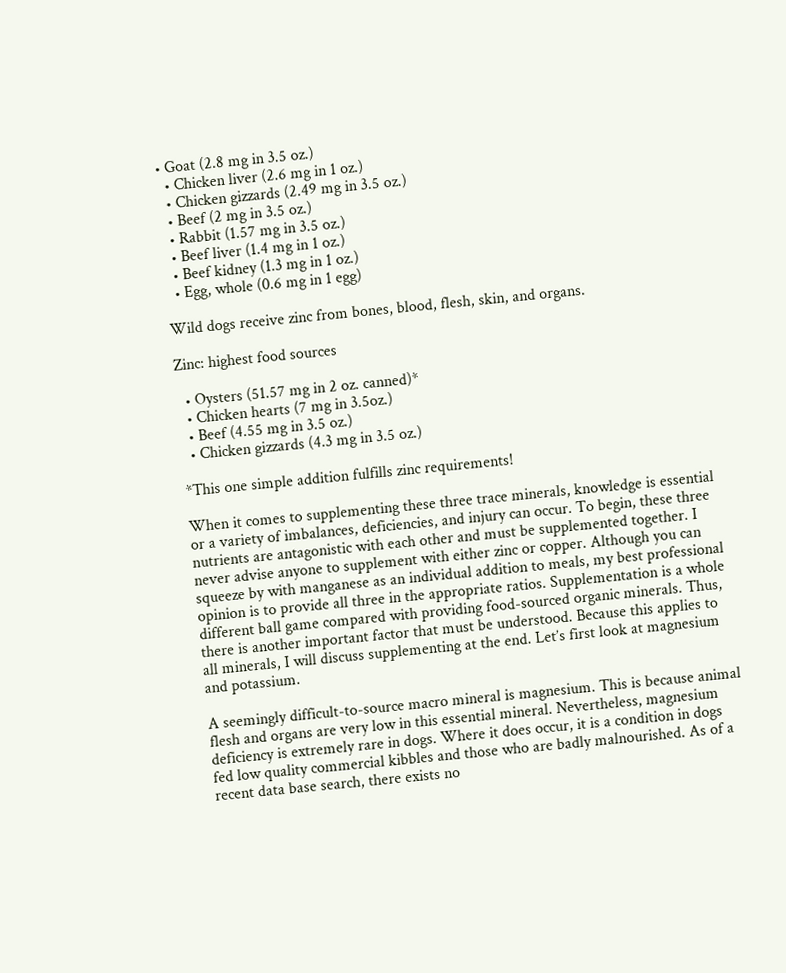• Goat (2.8 mg in 3.5 oz.)
  • Chicken liver (2.6 mg in 1 oz.)
  • Chicken gizzards (2.49 mg in 3.5 oz.)
  • Beef (2 mg in 3.5 oz.)
  • Rabbit (1.57 mg in 3.5 oz.)
  • Beef liver (1.4 mg in 1 oz.)
  • Beef kidney (1.3 mg in 1 oz.)
  • Egg, whole (0.6 mg in 1 egg)

Wild dogs receive zinc from bones, blood, flesh, skin, and organs.

Zinc: highest food sources

  • Oysters (51.57 mg in 2 oz. canned)*
  • Chicken hearts (7 mg in 3.5oz.)
  • Beef (4.55 mg in 3.5 oz.)
  • Chicken gizzards (4.3 mg in 3.5 oz.)

*This one simple addition fulfills zinc requirements!

When it comes to supplementing these three trace minerals, knowledge is essential or a variety of imbalances, deficiencies, and injury can occur. To begin, these three nutrients are antagonistic with each other and must be supplemented together. I never advise anyone to supplement with either zinc or copper. Although you can squeeze by with manganese as an individual addition to meals, my best professional opinion is to provide all three in the appropriate ratios. Supplementation is a whole different ball game compared with providing food-sourced organic minerals. Thus, there is another important factor that must be understood. Because this applies to all minerals, I will discuss supplementing at the end. Let’s first look at magnesium and potassium.

A seemingly difficult-to-source macro mineral is magnesium. This is because animal flesh and organs are very low in this essential mineral. Nevertheless, magnesium deficiency is extremely rare in dogs. Where it does occur, it is a condition in dogs fed low quality commercial kibbles and those who are badly malnourished. As of a recent data base search, there exists no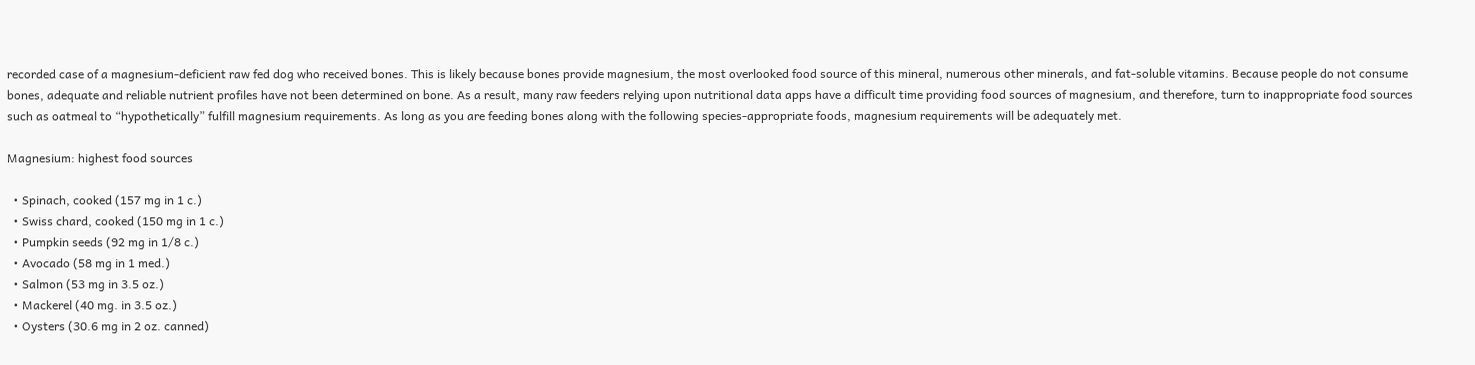recorded case of a magnesium-deficient raw fed dog who received bones. This is likely because bones provide magnesium, the most overlooked food source of this mineral, numerous other minerals, and fat-soluble vitamins. Because people do not consume bones, adequate and reliable nutrient profiles have not been determined on bone. As a result, many raw feeders relying upon nutritional data apps have a difficult time providing food sources of magnesium, and therefore, turn to inappropriate food sources such as oatmeal to “hypothetically” fulfill magnesium requirements. As long as you are feeding bones along with the following species-appropriate foods, magnesium requirements will be adequately met.

Magnesium: highest food sources

  • Spinach, cooked (157 mg in 1 c.)
  • Swiss chard, cooked (150 mg in 1 c.)
  • Pumpkin seeds (92 mg in 1/8 c.)
  • Avocado (58 mg in 1 med.)
  • Salmon (53 mg in 3.5 oz.)
  • Mackerel (40 mg. in 3.5 oz.)
  • Oysters (30.6 mg in 2 oz. canned)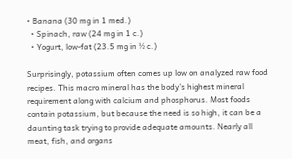• Banana (30 mg in 1 med.)
  • Spinach, raw (24 mg in 1 c.)
  • Yogurt, low-fat (23.5 mg in ½ c.)

Surprisingly, potassium often comes up low on analyzed raw food recipes. This macro mineral has the body’s highest mineral requirement along with calcium and phosphorus. Most foods contain potassium, but because the need is so high, it can be a daunting task trying to provide adequate amounts. Nearly all meat, fish, and organs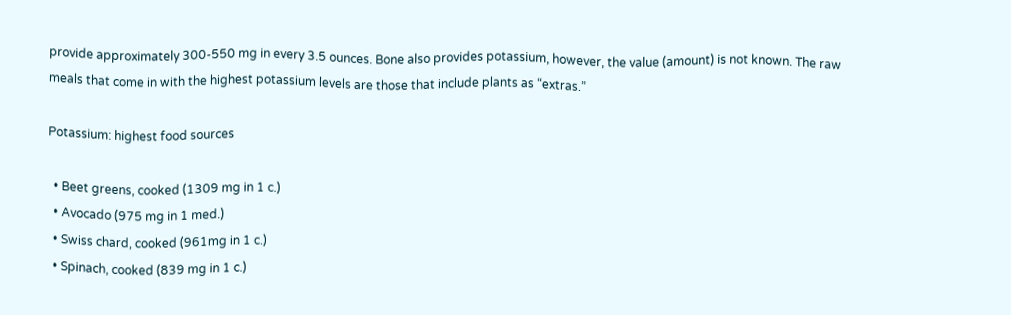provide approximately 300-550 mg in every 3.5 ounces. Bone also provides potassium, however, the value (amount) is not known. The raw meals that come in with the highest potassium levels are those that include plants as “extras.”

Potassium: highest food sources

  • Beet greens, cooked (1309 mg in 1 c.)
  • Avocado (975 mg in 1 med.)
  • Swiss chard, cooked (961mg in 1 c.)
  • Spinach, cooked (839 mg in 1 c.)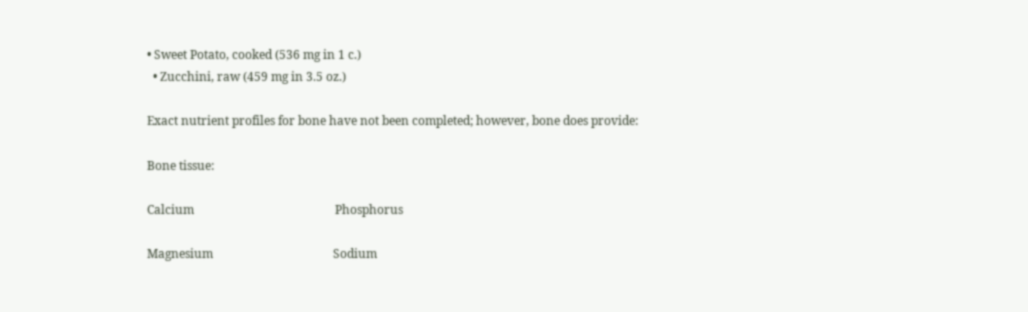• Sweet Potato, cooked (536 mg in 1 c.)
  • Zucchini, raw (459 mg in 3.5 oz.)

Exact nutrient profiles for bone have not been completed; however, bone does provide:

Bone tissue:

Calcium                                               Phosphorus

Magnesium                                        Sodium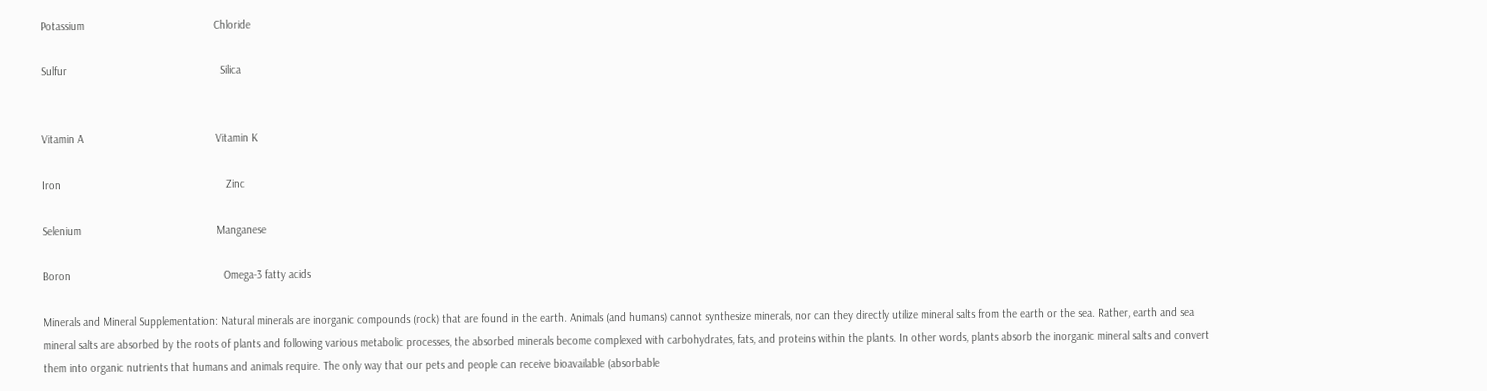Potassium                                           Chloride

Sulfur                                                   Silica


Vitamin A                                            Vitamin K

Iron                                                       Zinc

Selenium                                             Manganese

Boron                                                   Omega-3 fatty acids

Minerals and Mineral Supplementation: Natural minerals are inorganic compounds (rock) that are found in the earth. Animals (and humans) cannot synthesize minerals, nor can they directly utilize mineral salts from the earth or the sea. Rather, earth and sea mineral salts are absorbed by the roots of plants and following various metabolic processes, the absorbed minerals become complexed with carbohydrates, fats, and proteins within the plants. In other words, plants absorb the inorganic mineral salts and convert them into organic nutrients that humans and animals require. The only way that our pets and people can receive bioavailable (absorbable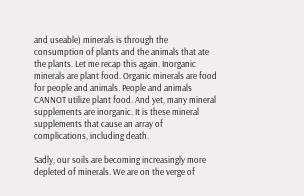and useable) minerals is through the consumption of plants and the animals that ate the plants. Let me recap this again. Inorganic minerals are plant food. Organic minerals are food for people and animals. People and animals CANNOT utilize plant food. And yet, many mineral supplements are inorganic. It is these mineral supplements that cause an array of complications, including death.

Sadly, our soils are becoming increasingly more depleted of minerals. We are on the verge of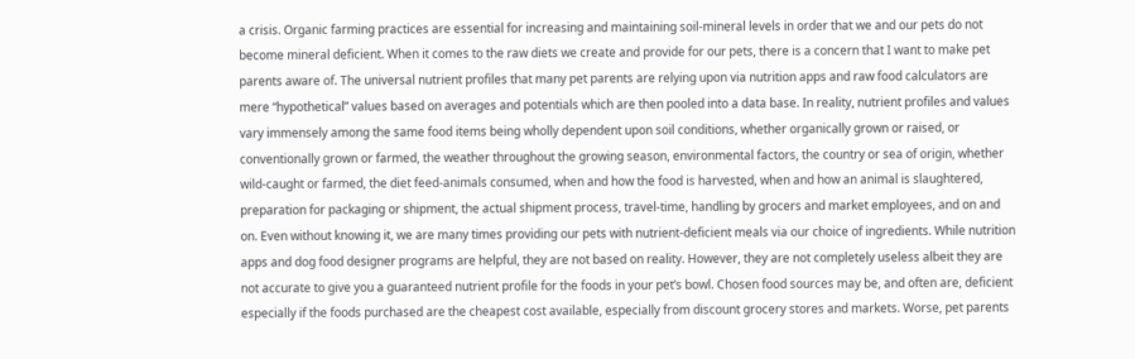a crisis. Organic farming practices are essential for increasing and maintaining soil-mineral levels in order that we and our pets do not become mineral deficient. When it comes to the raw diets we create and provide for our pets, there is a concern that I want to make pet parents aware of. The universal nutrient profiles that many pet parents are relying upon via nutrition apps and raw food calculators are mere “hypothetical” values based on averages and potentials which are then pooled into a data base. In reality, nutrient profiles and values vary immensely among the same food items being wholly dependent upon soil conditions, whether organically grown or raised, or conventionally grown or farmed, the weather throughout the growing season, environmental factors, the country or sea of origin, whether wild-caught or farmed, the diet feed-animals consumed, when and how the food is harvested, when and how an animal is slaughtered, preparation for packaging or shipment, the actual shipment process, travel-time, handling by grocers and market employees, and on and on. Even without knowing it, we are many times providing our pets with nutrient-deficient meals via our choice of ingredients. While nutrition apps and dog food designer programs are helpful, they are not based on reality. However, they are not completely useless albeit they are not accurate to give you a guaranteed nutrient profile for the foods in your pet’s bowl. Chosen food sources may be, and often are, deficient especially if the foods purchased are the cheapest cost available, especially from discount grocery stores and markets. Worse, pet parents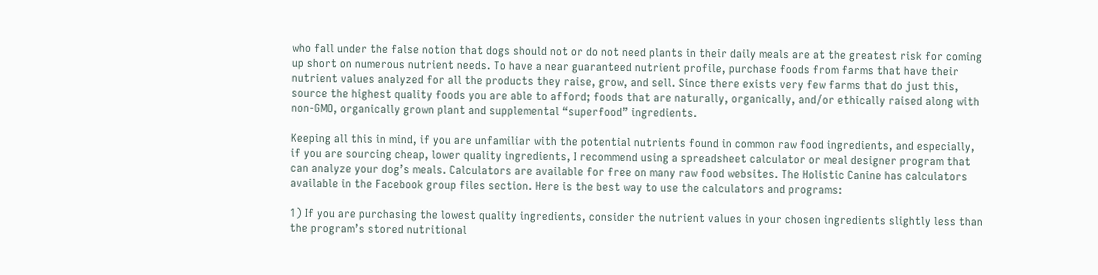who fall under the false notion that dogs should not or do not need plants in their daily meals are at the greatest risk for coming up short on numerous nutrient needs. To have a near guaranteed nutrient profile, purchase foods from farms that have their nutrient values analyzed for all the products they raise, grow, and sell. Since there exists very few farms that do just this, source the highest quality foods you are able to afford; foods that are naturally, organically, and/or ethically raised along with non-GMO, organically grown plant and supplemental “superfood” ingredients.

Keeping all this in mind, if you are unfamiliar with the potential nutrients found in common raw food ingredients, and especially, if you are sourcing cheap, lower quality ingredients, I recommend using a spreadsheet calculator or meal designer program that can analyze your dog’s meals. Calculators are available for free on many raw food websites. The Holistic Canine has calculators available in the Facebook group files section. Here is the best way to use the calculators and programs:

1) If you are purchasing the lowest quality ingredients, consider the nutrient values in your chosen ingredients slightly less than the program’s stored nutritional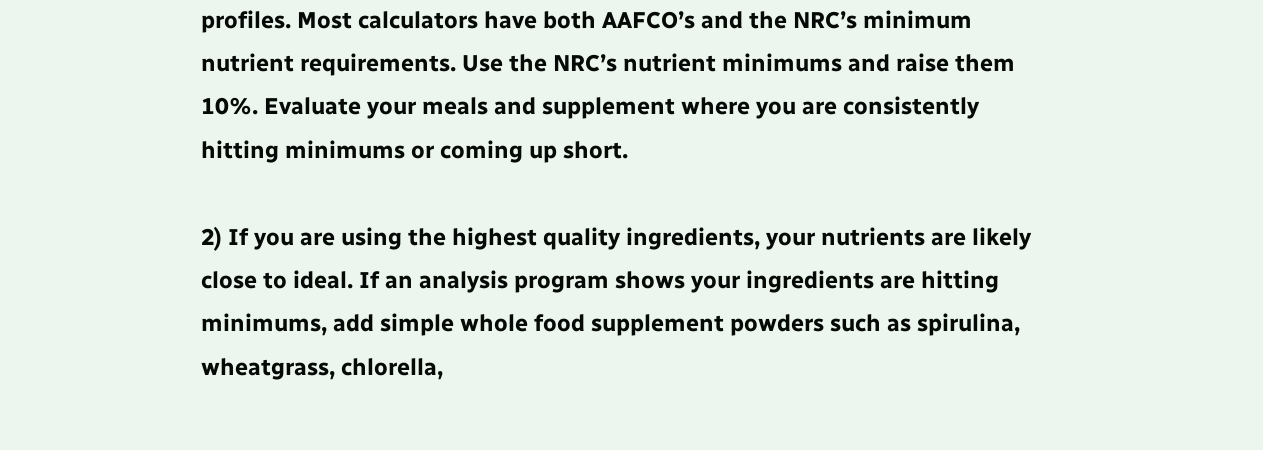profiles. Most calculators have both AAFCO’s and the NRC’s minimum nutrient requirements. Use the NRC’s nutrient minimums and raise them 10%. Evaluate your meals and supplement where you are consistently hitting minimums or coming up short.

2) If you are using the highest quality ingredients, your nutrients are likely close to ideal. If an analysis program shows your ingredients are hitting minimums, add simple whole food supplement powders such as spirulina, wheatgrass, chlorella,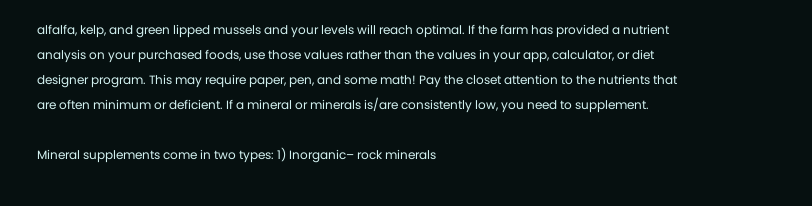alfalfa, kelp, and green lipped mussels and your levels will reach optimal. If the farm has provided a nutrient analysis on your purchased foods, use those values rather than the values in your app, calculator, or diet designer program. This may require paper, pen, and some math! Pay the closet attention to the nutrients that are often minimum or deficient. If a mineral or minerals is/are consistently low, you need to supplement.

Mineral supplements come in two types: 1) Inorganic– rock minerals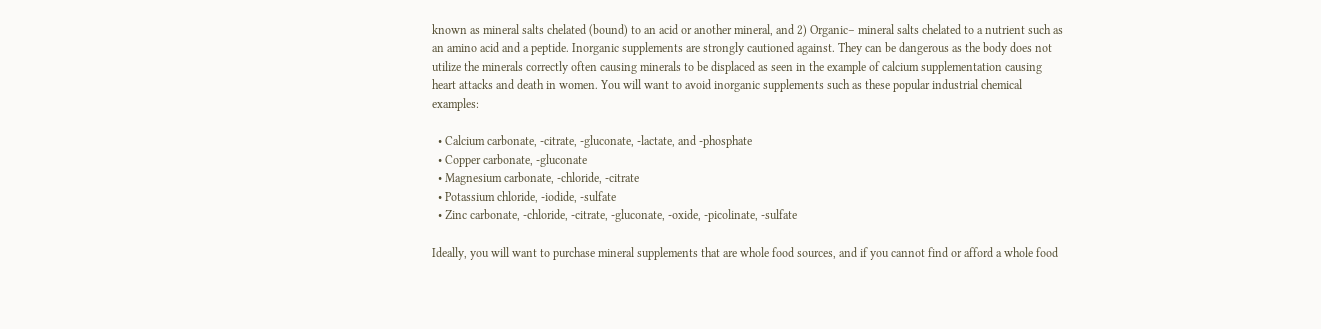known as mineral salts chelated (bound) to an acid or another mineral, and 2) Organic– mineral salts chelated to a nutrient such as an amino acid and a peptide. Inorganic supplements are strongly cautioned against. They can be dangerous as the body does not utilize the minerals correctly often causing minerals to be displaced as seen in the example of calcium supplementation causing heart attacks and death in women. You will want to avoid inorganic supplements such as these popular industrial chemical examples:

  • Calcium carbonate, -citrate, -gluconate, -lactate, and -phosphate
  • Copper carbonate, -gluconate
  • Magnesium carbonate, -chloride, -citrate
  • Potassium chloride, -iodide, -sulfate
  • Zinc carbonate, -chloride, -citrate, -gluconate, -oxide, -picolinate, -sulfate

Ideally, you will want to purchase mineral supplements that are whole food sources, and if you cannot find or afford a whole food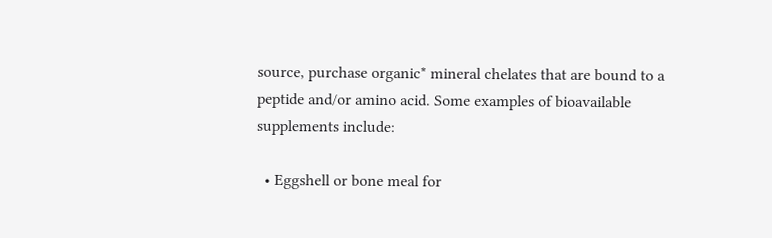source, purchase organic* mineral chelates that are bound to a peptide and/or amino acid. Some examples of bioavailable supplements include:

  • Eggshell or bone meal for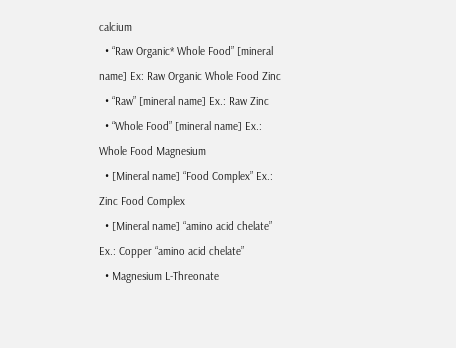calcium
  • “Raw Organic* Whole Food” [mineral name] Ex: Raw Organic Whole Food Zinc
  • “Raw” [mineral name] Ex.: Raw Zinc
  • “Whole Food” [mineral name] Ex.: Whole Food Magnesium
  • [Mineral name] “Food Complex” Ex.: Zinc Food Complex
  • [Mineral name] “amino acid chelate” Ex.: Copper “amino acid chelate”
  • Magnesium L-Threonate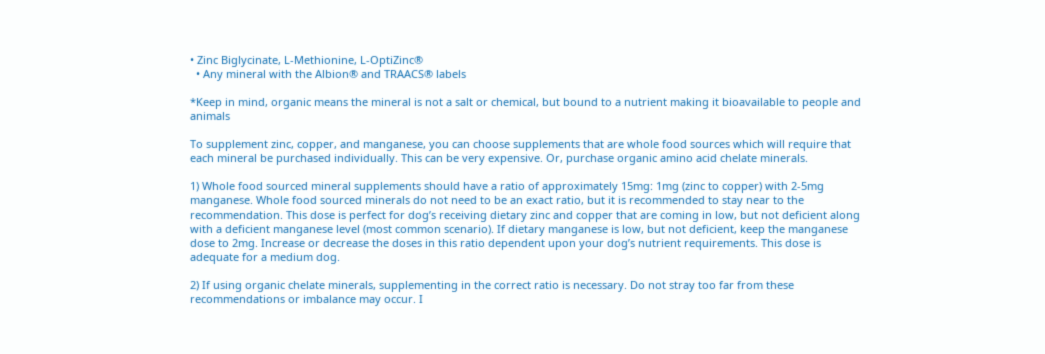• Zinc Biglycinate, L-Methionine, L-OptiZinc®
  • Any mineral with the Albion® and TRAACS® labels

*Keep in mind, organic means the mineral is not a salt or chemical, but bound to a nutrient making it bioavailable to people and animals

To supplement zinc, copper, and manganese, you can choose supplements that are whole food sources which will require that each mineral be purchased individually. This can be very expensive. Or, purchase organic amino acid chelate minerals.

1) Whole food sourced mineral supplements should have a ratio of approximately 15mg: 1mg (zinc to copper) with 2-5mg manganese. Whole food sourced minerals do not need to be an exact ratio, but it is recommended to stay near to the recommendation. This dose is perfect for dog’s receiving dietary zinc and copper that are coming in low, but not deficient along with a deficient manganese level (most common scenario). If dietary manganese is low, but not deficient, keep the manganese dose to 2mg. Increase or decrease the doses in this ratio dependent upon your dog’s nutrient requirements. This dose is adequate for a medium dog.

2) If using organic chelate minerals, supplementing in the correct ratio is necessary. Do not stray too far from these recommendations or imbalance may occur. I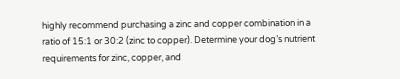highly recommend purchasing a zinc and copper combination in a ratio of 15:1 or 30:2 (zinc to copper). Determine your dog’s nutrient requirements for zinc, copper, and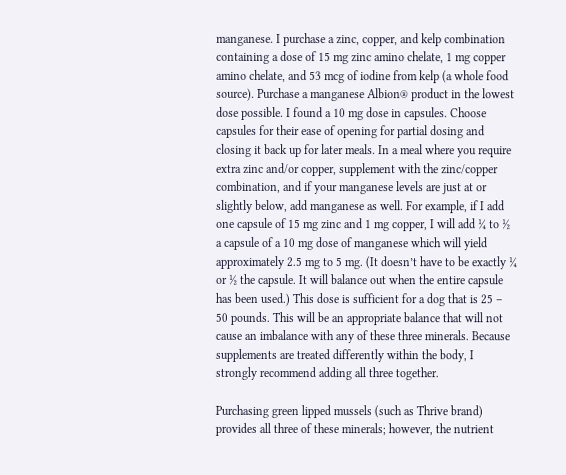manganese. I purchase a zinc, copper, and kelp combination containing a dose of 15 mg zinc amino chelate, 1 mg copper amino chelate, and 53 mcg of iodine from kelp (a whole food source). Purchase a manganese Albion® product in the lowest dose possible. I found a 10 mg dose in capsules. Choose capsules for their ease of opening for partial dosing and closing it back up for later meals. In a meal where you require extra zinc and/or copper, supplement with the zinc/copper combination, and if your manganese levels are just at or slightly below, add manganese as well. For example, if I add one capsule of 15 mg zinc and 1 mg copper, I will add ¼ to ½ a capsule of a 10 mg dose of manganese which will yield approximately 2.5 mg to 5 mg. (It doesn’t have to be exactly ¼ or ½ the capsule. It will balance out when the entire capsule has been used.) This dose is sufficient for a dog that is 25 – 50 pounds. This will be an appropriate balance that will not cause an imbalance with any of these three minerals. Because supplements are treated differently within the body, I strongly recommend adding all three together.

Purchasing green lipped mussels (such as Thrive brand) provides all three of these minerals; however, the nutrient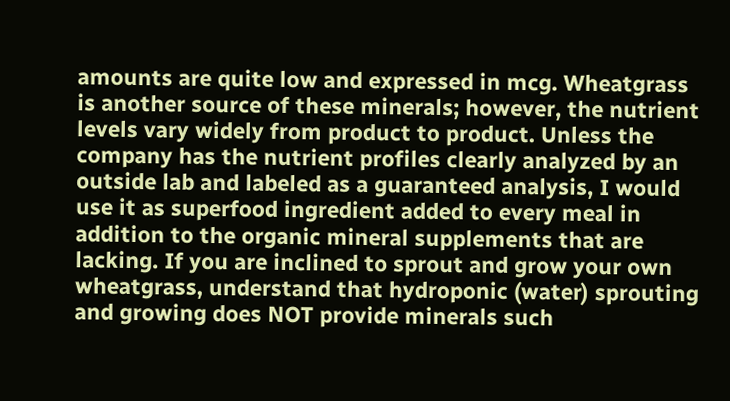amounts are quite low and expressed in mcg. Wheatgrass is another source of these minerals; however, the nutrient levels vary widely from product to product. Unless the company has the nutrient profiles clearly analyzed by an outside lab and labeled as a guaranteed analysis, I would use it as superfood ingredient added to every meal in addition to the organic mineral supplements that are lacking. If you are inclined to sprout and grow your own wheatgrass, understand that hydroponic (water) sprouting and growing does NOT provide minerals such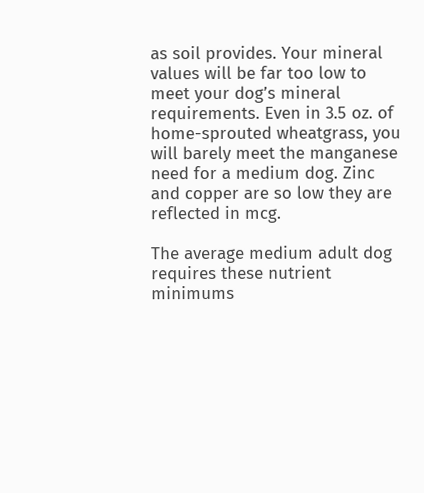as soil provides. Your mineral values will be far too low to meet your dog’s mineral requirements. Even in 3.5 oz. of home-sprouted wheatgrass, you will barely meet the manganese need for a medium dog. Zinc and copper are so low they are reflected in mcg.

The average medium adult dog requires these nutrient minimums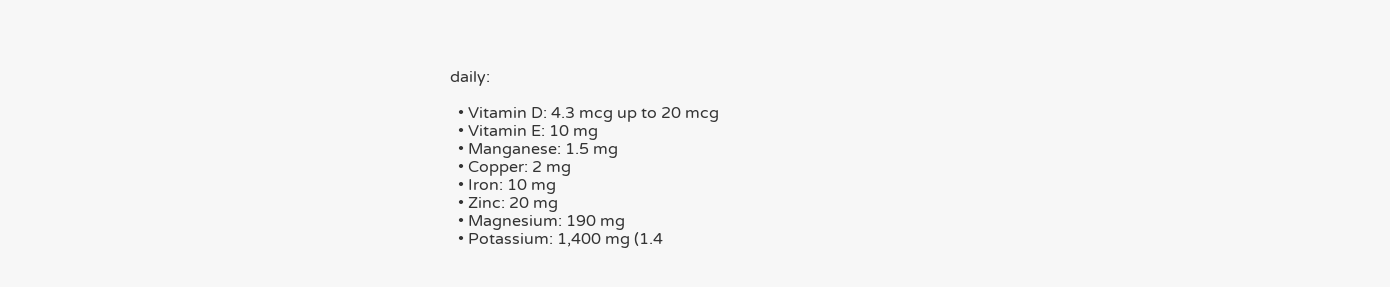daily:

  • Vitamin D: 4.3 mcg up to 20 mcg
  • Vitamin E: 10 mg
  • Manganese: 1.5 mg
  • Copper: 2 mg
  • Iron: 10 mg
  • Zinc: 20 mg
  • Magnesium: 190 mg
  • Potassium: 1,400 mg (1.4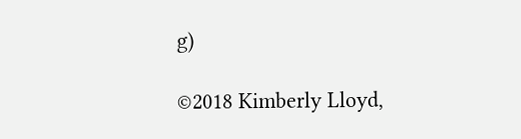g)

©2018 Kimberly Lloyd,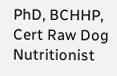PhD, BCHHP, Cert Raw Dog Nutritionist